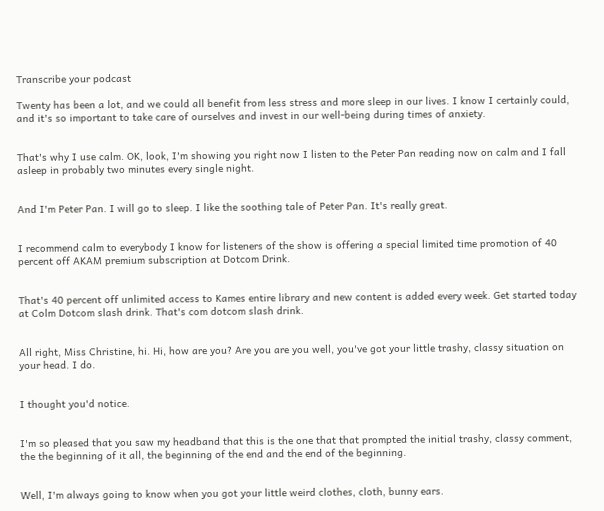Transcribe your podcast

Twenty has been a lot, and we could all benefit from less stress and more sleep in our lives. I know I certainly could, and it's so important to take care of ourselves and invest in our well-being during times of anxiety.


That's why I use calm. OK, look, I'm showing you right now I listen to the Peter Pan reading now on calm and I fall asleep in probably two minutes every single night.


And I'm Peter Pan. I will go to sleep. I like the soothing tale of Peter Pan. It's really great.


I recommend calm to everybody I know for listeners of the show is offering a special limited time promotion of 40 percent off AKAM premium subscription at Dotcom Drink.


That's 40 percent off unlimited access to Kames entire library and new content is added every week. Get started today at Colm Dotcom slash drink. That's com dotcom slash drink.


All right, Miss Christine, hi. Hi, how are you? Are you are you well, you've got your little trashy, classy situation on your head. I do.


I thought you'd notice.


I'm so pleased that you saw my headband that this is the one that that prompted the initial trashy, classy comment, the the beginning of it all, the beginning of the end and the end of the beginning.


Well, I'm always going to know when you got your little weird clothes, cloth, bunny ears.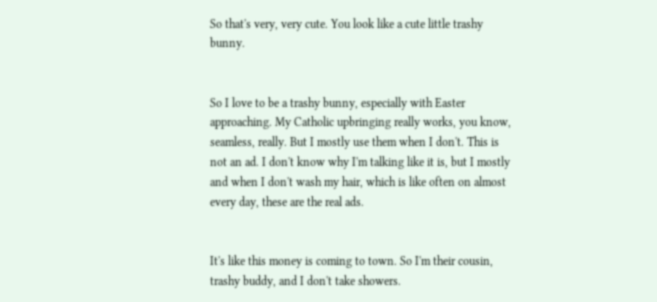So that's very, very cute. You look like a cute little trashy bunny.


So I love to be a trashy bunny, especially with Easter approaching. My Catholic upbringing really works, you know, seamless, really. But I mostly use them when I don't. This is not an ad. I don't know why I'm talking like it is, but I mostly and when I don't wash my hair, which is like often on almost every day, these are the real ads.


It's like this money is coming to town. So I'm their cousin, trashy buddy, and I don't take showers.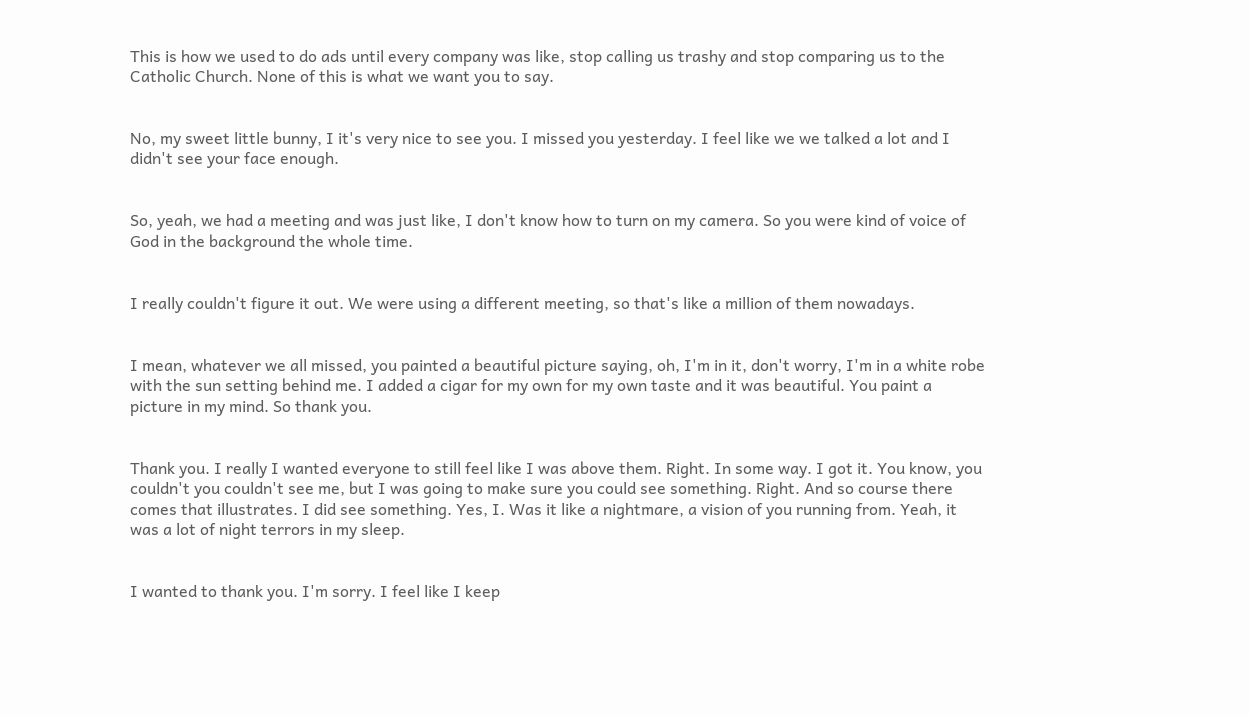This is how we used to do ads until every company was like, stop calling us trashy and stop comparing us to the Catholic Church. None of this is what we want you to say.


No, my sweet little bunny, I it's very nice to see you. I missed you yesterday. I feel like we we talked a lot and I didn't see your face enough.


So, yeah, we had a meeting and was just like, I don't know how to turn on my camera. So you were kind of voice of God in the background the whole time.


I really couldn't figure it out. We were using a different meeting, so that's like a million of them nowadays.


I mean, whatever we all missed, you painted a beautiful picture saying, oh, I'm in it, don't worry, I'm in a white robe with the sun setting behind me. I added a cigar for my own for my own taste and it was beautiful. You paint a picture in my mind. So thank you.


Thank you. I really I wanted everyone to still feel like I was above them. Right. In some way. I got it. You know, you couldn't you couldn't see me, but I was going to make sure you could see something. Right. And so course there comes that illustrates. I did see something. Yes, I. Was it like a nightmare, a vision of you running from. Yeah, it was a lot of night terrors in my sleep.


I wanted to thank you. I'm sorry. I feel like I keep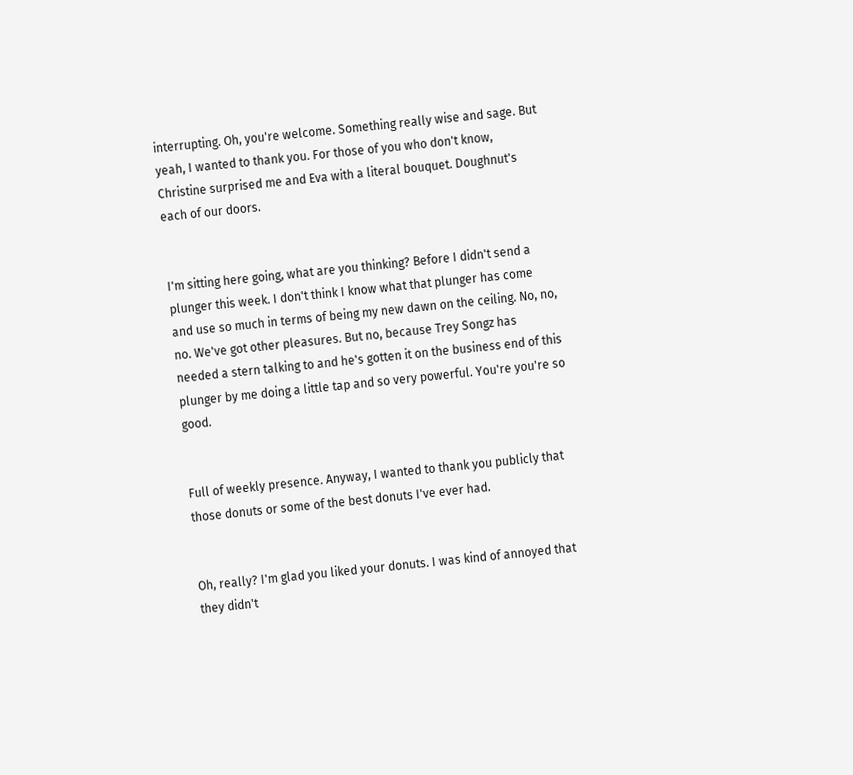interrupting. Oh, you're welcome. Something really wise and sage. But yeah, I wanted to thank you. For those of you who don't know, Christine surprised me and Eva with a literal bouquet. Doughnut's each of our doors.


I'm sitting here going, what are you thinking? Before I didn't send a plunger this week. I don't think I know what that plunger has come and use so much in terms of being my new dawn on the ceiling. No, no, no. We've got other pleasures. But no, because Trey Songz has needed a stern talking to and he's gotten it on the business end of this plunger by me doing a little tap and so very powerful. You're you're so good.


Full of weekly presence. Anyway, I wanted to thank you publicly that those donuts or some of the best donuts I've ever had.


Oh, really? I'm glad you liked your donuts. I was kind of annoyed that they didn't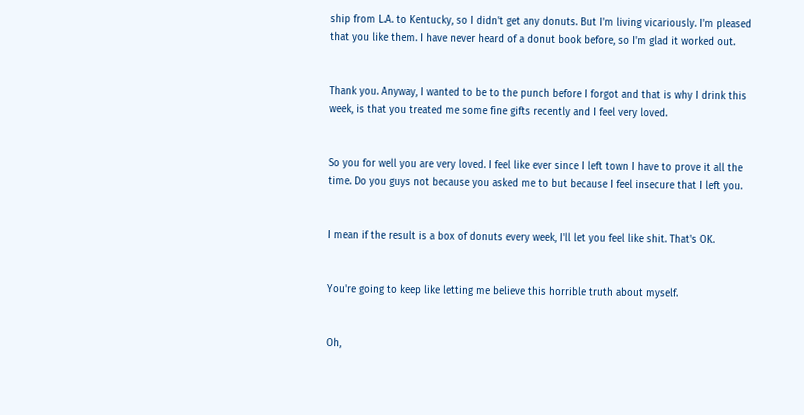ship from L.A. to Kentucky, so I didn't get any donuts. But I'm living vicariously. I'm pleased that you like them. I have never heard of a donut book before, so I'm glad it worked out.


Thank you. Anyway, I wanted to be to the punch before I forgot and that is why I drink this week, is that you treated me some fine gifts recently and I feel very loved.


So you for well you are very loved. I feel like ever since I left town I have to prove it all the time. Do you guys not because you asked me to but because I feel insecure that I left you.


I mean if the result is a box of donuts every week, I'll let you feel like shit. That's OK.


You're going to keep like letting me believe this horrible truth about myself.


Oh,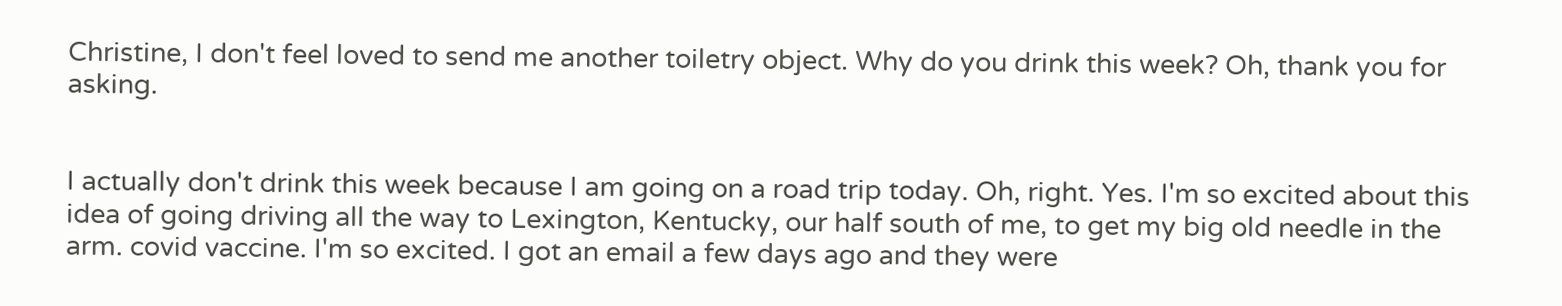Christine, I don't feel loved to send me another toiletry object. Why do you drink this week? Oh, thank you for asking.


I actually don't drink this week because I am going on a road trip today. Oh, right. Yes. I'm so excited about this idea of going driving all the way to Lexington, Kentucky, our half south of me, to get my big old needle in the arm. covid vaccine. I'm so excited. I got an email a few days ago and they were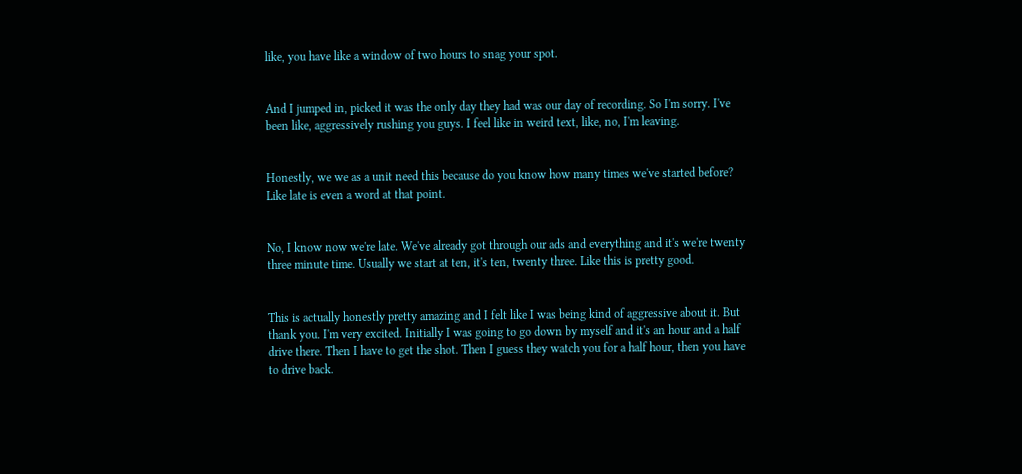like, you have like a window of two hours to snag your spot.


And I jumped in, picked it was the only day they had was our day of recording. So I'm sorry. I've been like, aggressively rushing you guys. I feel like in weird text, like, no, I'm leaving.


Honestly, we we as a unit need this because do you know how many times we've started before? Like late is even a word at that point.


No, I know now we're late. We've already got through our ads and everything and it's we're twenty three minute time. Usually we start at ten, it's ten, twenty three. Like this is pretty good.


This is actually honestly pretty amazing and I felt like I was being kind of aggressive about it. But thank you. I'm very excited. Initially I was going to go down by myself and it's an hour and a half drive there. Then I have to get the shot. Then I guess they watch you for a half hour, then you have to drive back.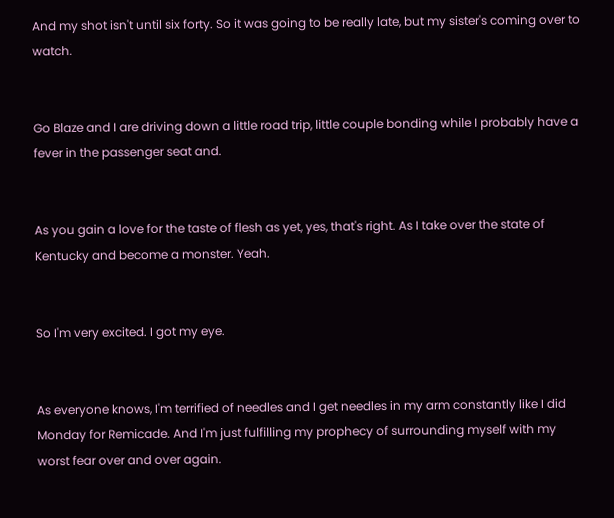And my shot isn't until six forty. So it was going to be really late, but my sister's coming over to watch.


Go Blaze and I are driving down a little road trip, little couple bonding while I probably have a fever in the passenger seat and.


As you gain a love for the taste of flesh as yet, yes, that's right. As I take over the state of Kentucky and become a monster. Yeah.


So I'm very excited. I got my eye.


As everyone knows, I'm terrified of needles and I get needles in my arm constantly like I did Monday for Remicade. And I'm just fulfilling my prophecy of surrounding myself with my worst fear over and over again.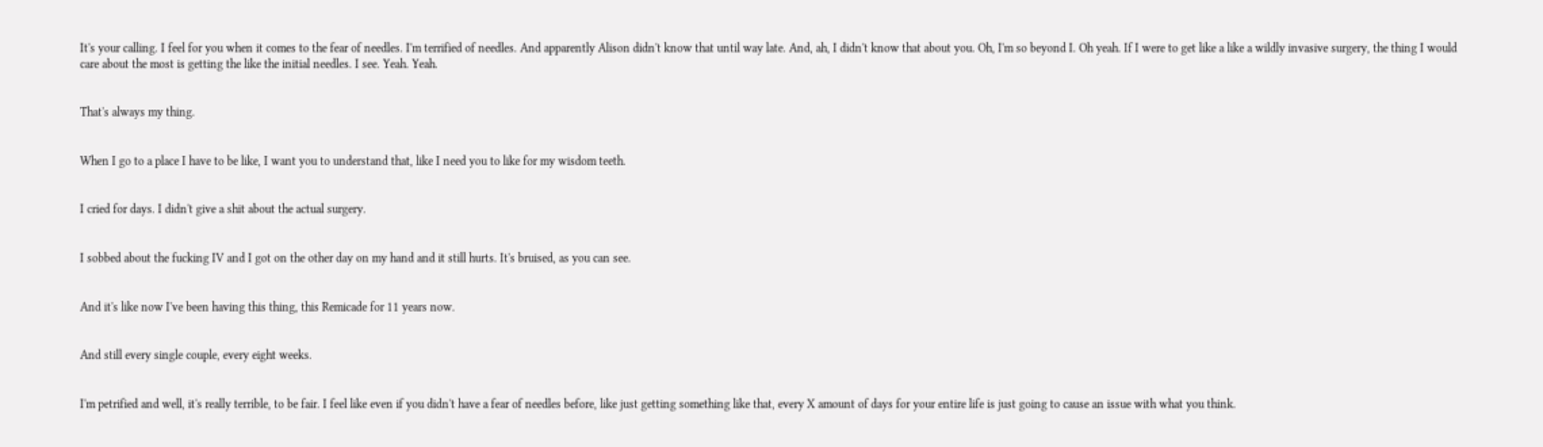It's your calling. I feel for you when it comes to the fear of needles. I'm terrified of needles. And apparently Alison didn't know that until way late. And, ah, I didn't know that about you. Oh, I'm so beyond I. Oh yeah. If I were to get like a like a wildly invasive surgery, the thing I would care about the most is getting the like the initial needles. I see. Yeah. Yeah.


That's always my thing.


When I go to a place I have to be like, I want you to understand that, like I need you to like for my wisdom teeth.


I cried for days. I didn't give a shit about the actual surgery.


I sobbed about the fucking IV and I got on the other day on my hand and it still hurts. It's bruised, as you can see.


And it's like now I've been having this thing, this Remicade for 11 years now.


And still every single couple, every eight weeks.


I'm petrified and well, it's really terrible, to be fair. I feel like even if you didn't have a fear of needles before, like just getting something like that, every X amount of days for your entire life is just going to cause an issue with what you think.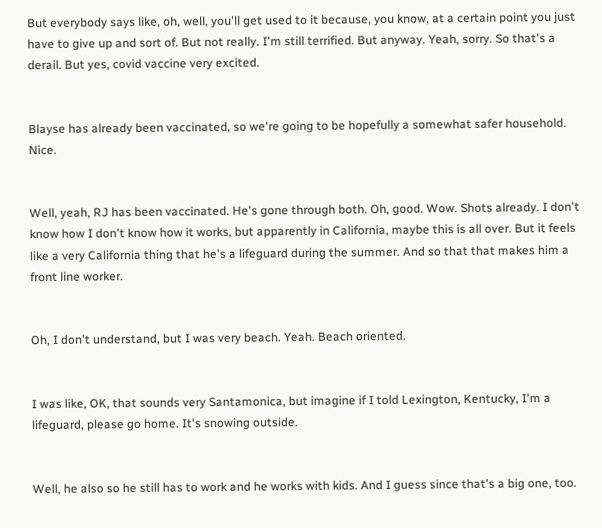But everybody says like, oh, well, you'll get used to it because, you know, at a certain point you just have to give up and sort of. But not really. I'm still terrified. But anyway. Yeah, sorry. So that's a derail. But yes, covid vaccine very excited.


Blayse has already been vaccinated, so we're going to be hopefully a somewhat safer household. Nice.


Well, yeah, RJ has been vaccinated. He's gone through both. Oh, good. Wow. Shots already. I don't know how I don't know how it works, but apparently in California, maybe this is all over. But it feels like a very California thing that he's a lifeguard during the summer. And so that that makes him a front line worker.


Oh, I don't understand, but I was very beach. Yeah. Beach oriented.


I was like, OK, that sounds very Santamonica, but imagine if I told Lexington, Kentucky, I'm a lifeguard, please go home. It's snowing outside.


Well, he also so he still has to work and he works with kids. And I guess since that's a big one, too.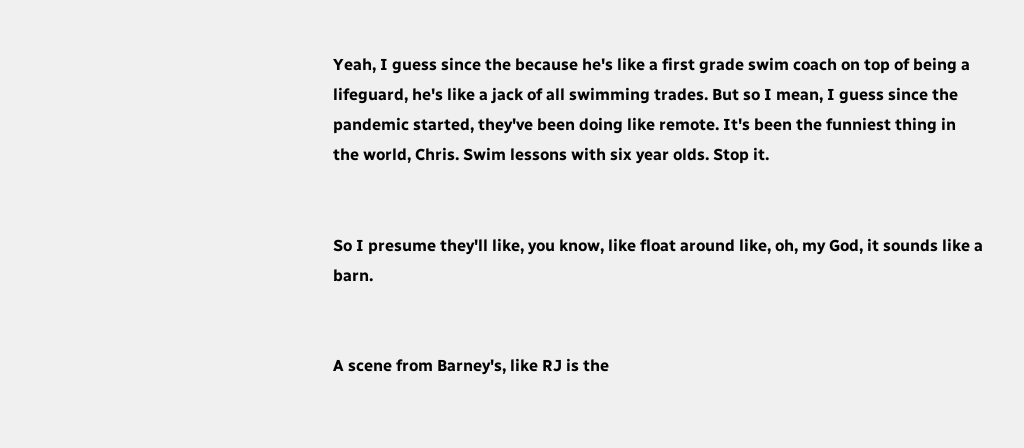Yeah, I guess since the because he's like a first grade swim coach on top of being a lifeguard, he's like a jack of all swimming trades. But so I mean, I guess since the pandemic started, they've been doing like remote. It's been the funniest thing in the world, Chris. Swim lessons with six year olds. Stop it.


So I presume they'll like, you know, like float around like, oh, my God, it sounds like a barn.


A scene from Barney's, like RJ is the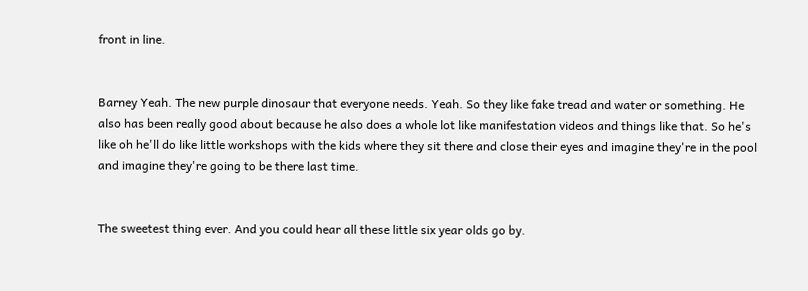front in line.


Barney Yeah. The new purple dinosaur that everyone needs. Yeah. So they like fake tread and water or something. He also has been really good about because he also does a whole lot like manifestation videos and things like that. So he's like oh he'll do like little workshops with the kids where they sit there and close their eyes and imagine they're in the pool and imagine they're going to be there last time.


The sweetest thing ever. And you could hear all these little six year olds go by.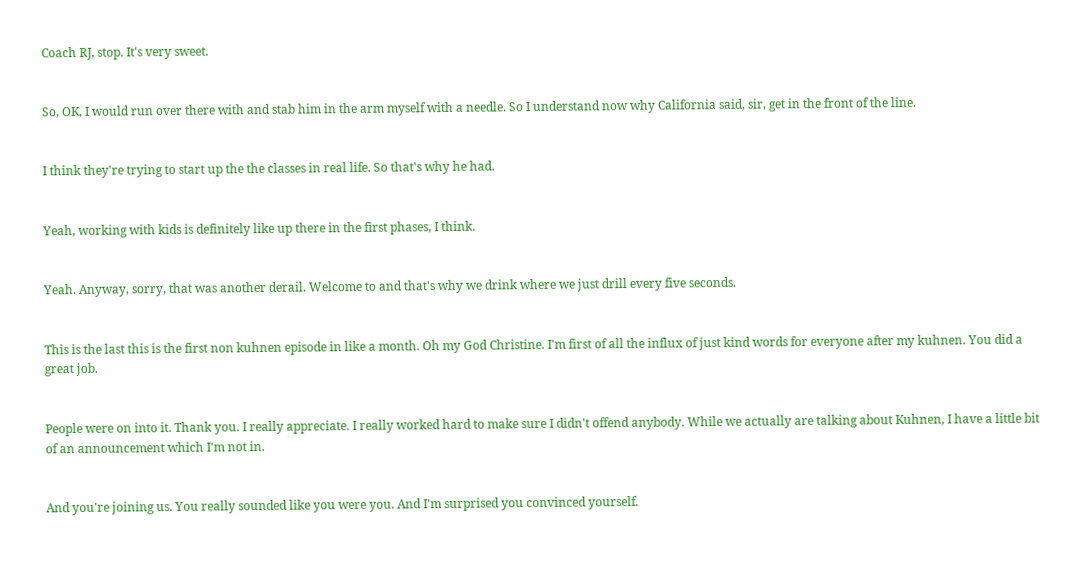Coach RJ, stop. It's very sweet.


So, OK, I would run over there with and stab him in the arm myself with a needle. So I understand now why California said, sir, get in the front of the line.


I think they're trying to start up the the classes in real life. So that's why he had.


Yeah, working with kids is definitely like up there in the first phases, I think.


Yeah. Anyway, sorry, that was another derail. Welcome to and that's why we drink where we just drill every five seconds.


This is the last this is the first non kuhnen episode in like a month. Oh my God Christine. I'm first of all the influx of just kind words for everyone after my kuhnen. You did a great job.


People were on into it. Thank you. I really appreciate. I really worked hard to make sure I didn't offend anybody. While we actually are talking about Kuhnen, I have a little bit of an announcement which I'm not in.


And you're joining us. You really sounded like you were you. And I'm surprised you convinced yourself.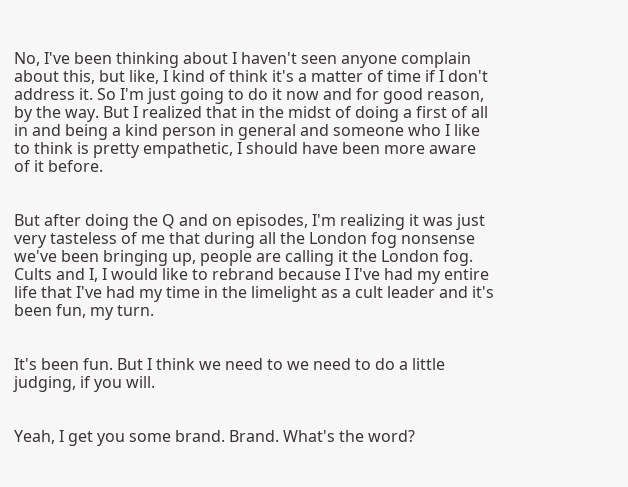No, I've been thinking about I haven't seen anyone complain about this, but like, I kind of think it's a matter of time if I don't address it. So I'm just going to do it now and for good reason, by the way. But I realized that in the midst of doing a first of all in and being a kind person in general and someone who I like to think is pretty empathetic, I should have been more aware of it before.


But after doing the Q and on episodes, I'm realizing it was just very tasteless of me that during all the London fog nonsense we've been bringing up, people are calling it the London fog. Cults and I, I would like to rebrand because I I've had my entire life that I've had my time in the limelight as a cult leader and it's been fun, my turn.


It's been fun. But I think we need to we need to do a little judging, if you will.


Yeah, I get you some brand. Brand. What's the word?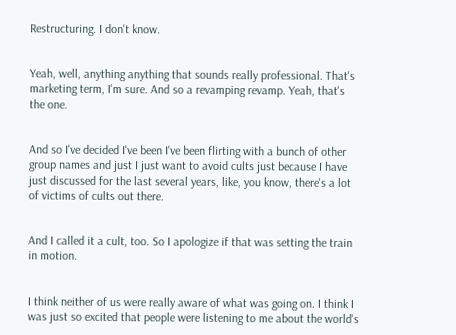Restructuring. I don't know.


Yeah, well, anything anything that sounds really professional. That's marketing term, I'm sure. And so a revamping revamp. Yeah, that's the one.


And so I've decided I've been I've been flirting with a bunch of other group names and just I just want to avoid cults just because I have just discussed for the last several years, like, you know, there's a lot of victims of cults out there.


And I called it a cult, too. So I apologize if that was setting the train in motion.


I think neither of us were really aware of what was going on. I think I was just so excited that people were listening to me about the world's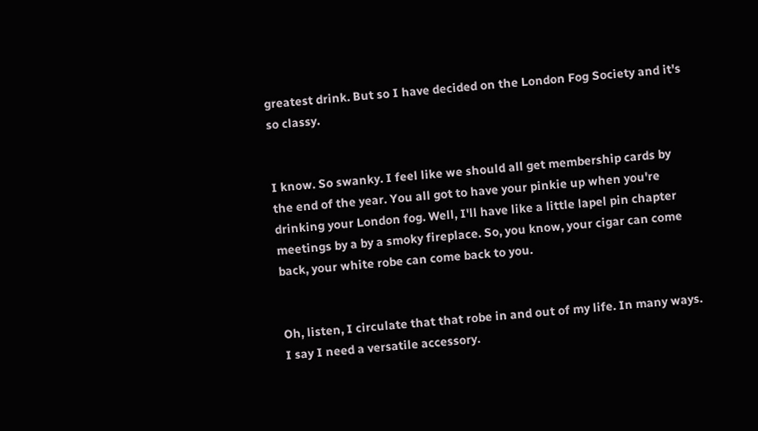greatest drink. But so I have decided on the London Fog Society and it's so classy.


I know. So swanky. I feel like we should all get membership cards by the end of the year. You all got to have your pinkie up when you're drinking your London fog. Well, I'll have like a little lapel pin chapter meetings by a by a smoky fireplace. So, you know, your cigar can come back, your white robe can come back to you.


Oh, listen, I circulate that that robe in and out of my life. In many ways. I say I need a versatile accessory.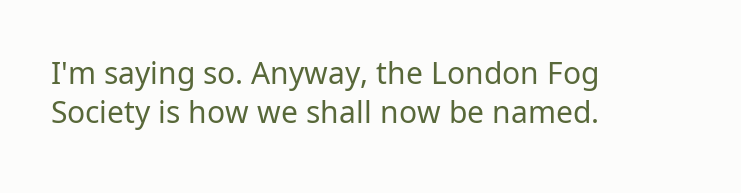I'm saying so. Anyway, the London Fog Society is how we shall now be named.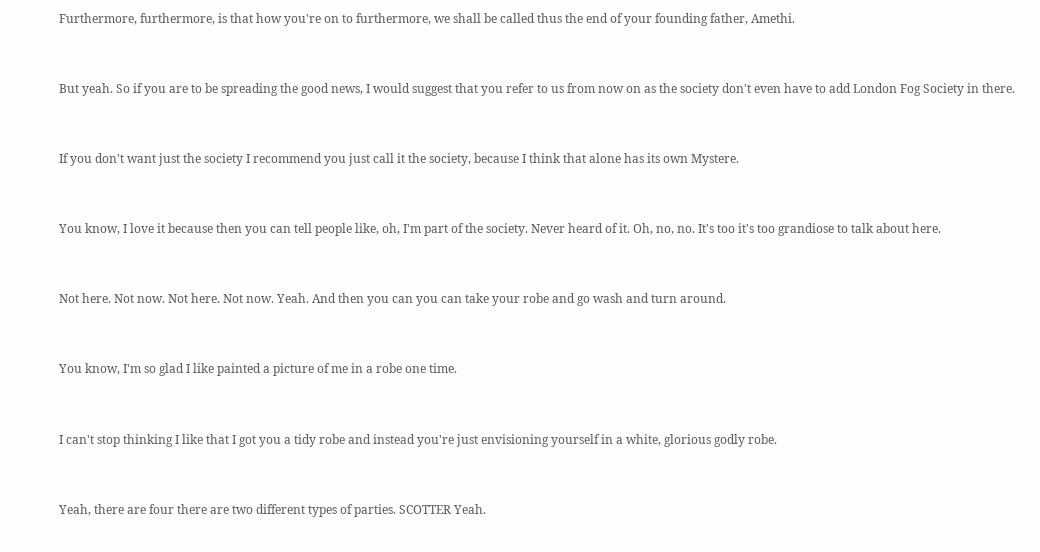Furthermore, furthermore, is that how you're on to furthermore, we shall be called thus the end of your founding father, Amethi.


But yeah. So if you are to be spreading the good news, I would suggest that you refer to us from now on as the society don't even have to add London Fog Society in there.


If you don't want just the society I recommend you just call it the society, because I think that alone has its own Mystere.


You know, I love it because then you can tell people like, oh, I'm part of the society. Never heard of it. Oh, no, no. It's too it's too grandiose to talk about here.


Not here. Not now. Not here. Not now. Yeah. And then you can you can take your robe and go wash and turn around.


You know, I'm so glad I like painted a picture of me in a robe one time.


I can't stop thinking I like that I got you a tidy robe and instead you're just envisioning yourself in a white, glorious godly robe.


Yeah, there are four there are two different types of parties. SCOTTER Yeah.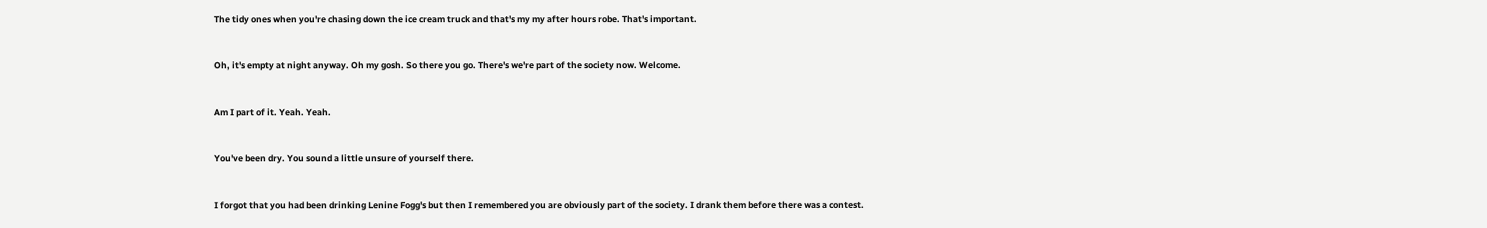The tidy ones when you're chasing down the ice cream truck and that's my my after hours robe. That's important.


Oh, it's empty at night anyway. Oh my gosh. So there you go. There's we're part of the society now. Welcome.


Am I part of it. Yeah. Yeah.


You've been dry. You sound a little unsure of yourself there.


I forgot that you had been drinking Lenine Fogg's but then I remembered you are obviously part of the society. I drank them before there was a contest.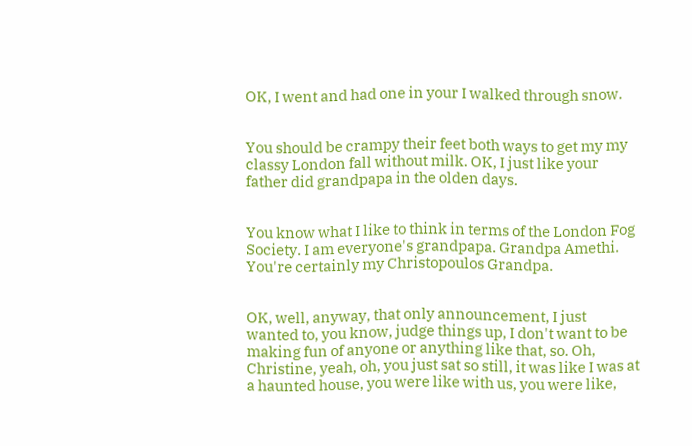OK, I went and had one in your I walked through snow.


You should be crampy their feet both ways to get my my classy London fall without milk. OK, I just like your father did grandpapa in the olden days.


You know what I like to think in terms of the London Fog Society. I am everyone's grandpapa. Grandpa Amethi. You're certainly my Christopoulos Grandpa.


OK, well, anyway, that only announcement, I just wanted to, you know, judge things up, I don't want to be making fun of anyone or anything like that, so. Oh, Christine, yeah, oh, you just sat so still, it was like I was at a haunted house, you were like with us, you were like,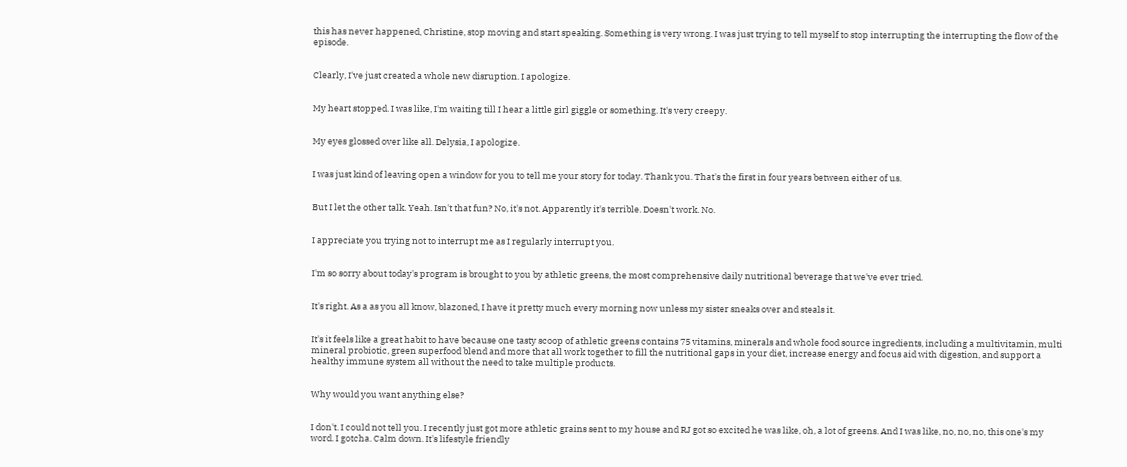this has never happened, Christine, stop moving and start speaking. Something is very wrong. I was just trying to tell myself to stop interrupting the interrupting the flow of the episode.


Clearly, I've just created a whole new disruption. I apologize.


My heart stopped. I was like, I'm waiting till I hear a little girl giggle or something. It's very creepy.


My eyes glossed over like all. Delysia, I apologize.


I was just kind of leaving open a window for you to tell me your story for today. Thank you. That's the first in four years between either of us.


But I let the other talk. Yeah. Isn't that fun? No, it's not. Apparently it's terrible. Doesn't work. No.


I appreciate you trying not to interrupt me as I regularly interrupt you.


I'm so sorry about today's program is brought to you by athletic greens, the most comprehensive daily nutritional beverage that we've ever tried.


It's right. As a as you all know, blazoned, I have it pretty much every morning now unless my sister sneaks over and steals it.


It's it feels like a great habit to have because one tasty scoop of athletic greens contains 75 vitamins, minerals and whole food source ingredients, including a multivitamin, multi mineral probiotic, green superfood blend and more that all work together to fill the nutritional gaps in your diet, increase energy and focus aid with digestion, and support a healthy immune system all without the need to take multiple products.


Why would you want anything else?


I don't. I could not tell you. I recently just got more athletic grains sent to my house and RJ got so excited he was like, oh, a lot of greens. And I was like, no, no, no, this one's my word. I gotcha. Calm down. It's lifestyle friendly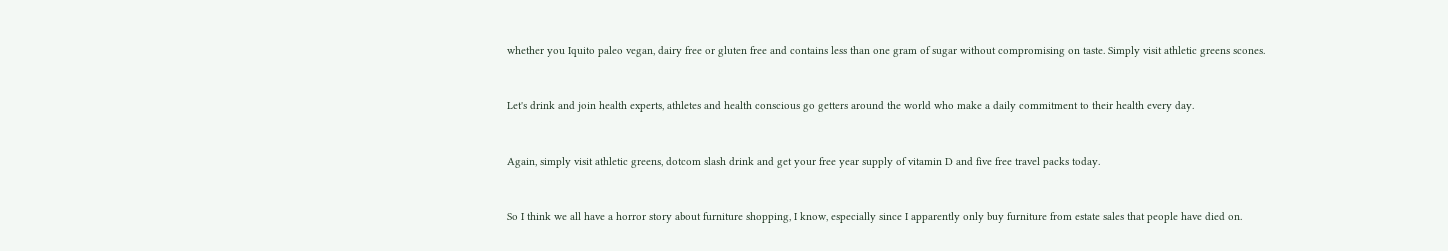whether you Iquito paleo vegan, dairy free or gluten free and contains less than one gram of sugar without compromising on taste. Simply visit athletic greens scones.


Let's drink and join health experts, athletes and health conscious go getters around the world who make a daily commitment to their health every day.


Again, simply visit athletic greens, dotcom slash drink and get your free year supply of vitamin D and five free travel packs today.


So I think we all have a horror story about furniture shopping, I know, especially since I apparently only buy furniture from estate sales that people have died on.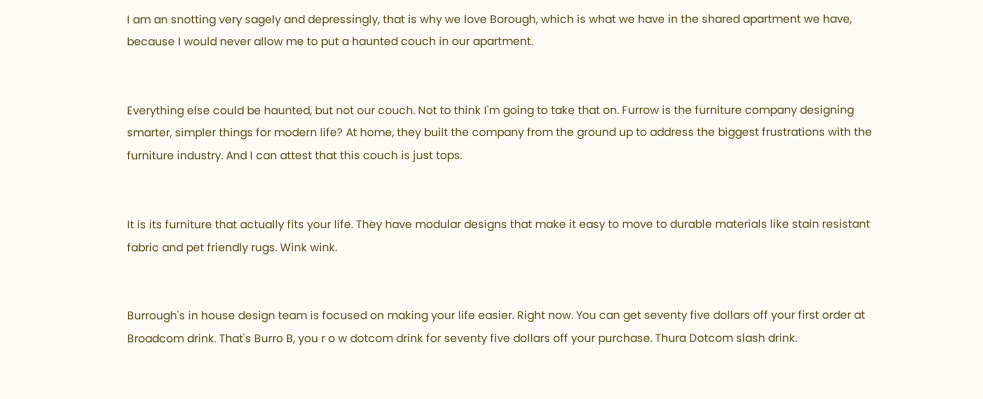I am an snotting very sagely and depressingly, that is why we love Borough, which is what we have in the shared apartment we have, because I would never allow me to put a haunted couch in our apartment.


Everything else could be haunted, but not our couch. Not to think I'm going to take that on. Furrow is the furniture company designing smarter, simpler things for modern life? At home, they built the company from the ground up to address the biggest frustrations with the furniture industry. And I can attest that this couch is just tops.


It is its furniture that actually fits your life. They have modular designs that make it easy to move to durable materials like stain resistant fabric and pet friendly rugs. Wink wink.


Burrough's in house design team is focused on making your life easier. Right now. You can get seventy five dollars off your first order at Broadcom drink. That's Burro B, you r o w dotcom drink for seventy five dollars off your purchase. Thura Dotcom slash drink.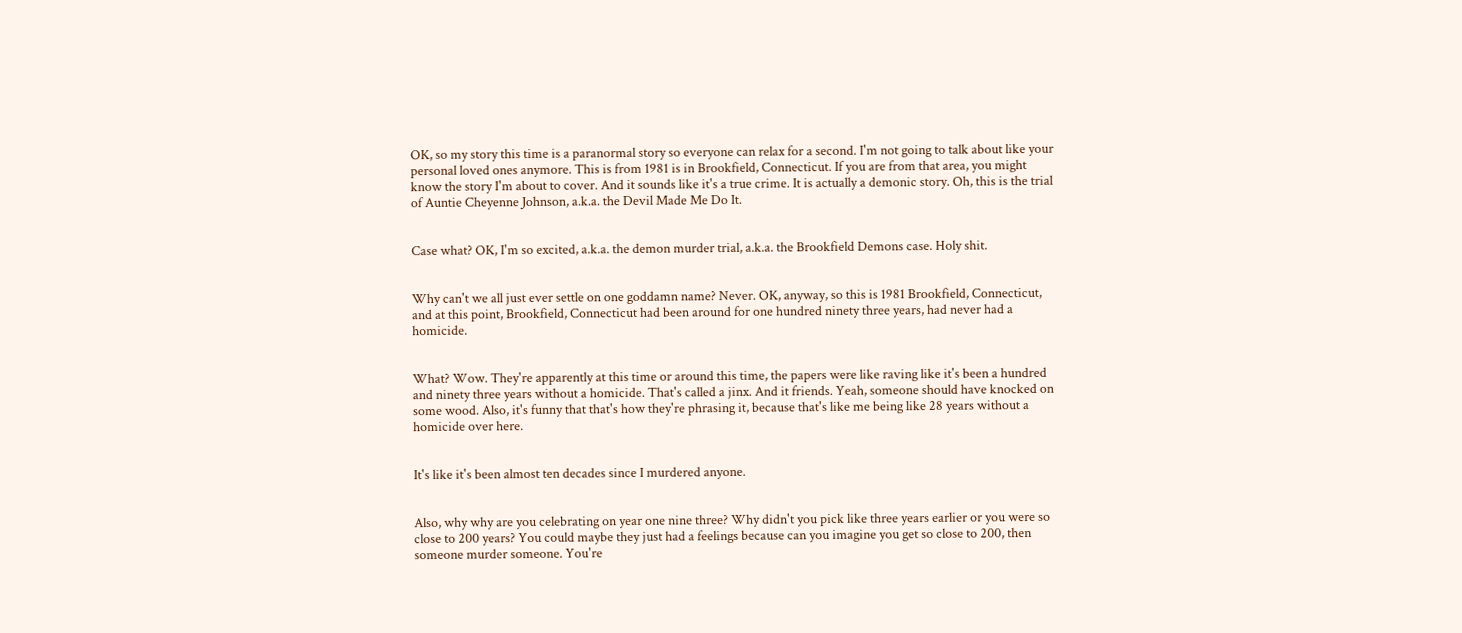OK, so my story this time is a paranormal story so everyone can relax for a second. I'm not going to talk about like your personal loved ones anymore. This is from 1981 is in Brookfield, Connecticut. If you are from that area, you might know the story I'm about to cover. And it sounds like it's a true crime. It is actually a demonic story. Oh, this is the trial of Auntie Cheyenne Johnson, a.k.a. the Devil Made Me Do It.


Case what? OK, I'm so excited, a.k.a. the demon murder trial, a.k.a. the Brookfield Demons case. Holy shit.


Why can't we all just ever settle on one goddamn name? Never. OK, anyway, so this is 1981 Brookfield, Connecticut, and at this point, Brookfield, Connecticut had been around for one hundred ninety three years, had never had a homicide.


What? Wow. They're apparently at this time or around this time, the papers were like raving like it's been a hundred and ninety three years without a homicide. That's called a jinx. And it friends. Yeah, someone should have knocked on some wood. Also, it's funny that that's how they're phrasing it, because that's like me being like 28 years without a homicide over here.


It's like it's been almost ten decades since I murdered anyone.


Also, why why are you celebrating on year one nine three? Why didn't you pick like three years earlier or you were so close to 200 years? You could maybe they just had a feelings because can you imagine you get so close to 200, then someone murder someone. You're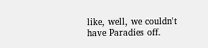like, well, we couldn't have Paradies off.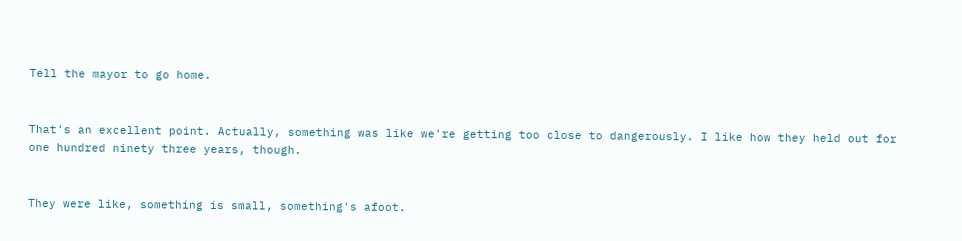Tell the mayor to go home.


That's an excellent point. Actually, something was like we're getting too close to dangerously. I like how they held out for one hundred ninety three years, though.


They were like, something is small, something's afoot.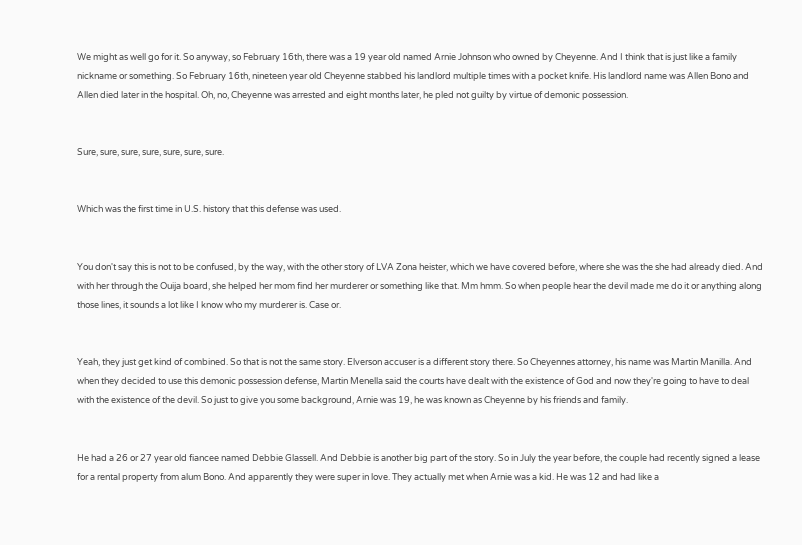We might as well go for it. So anyway, so February 16th, there was a 19 year old named Arnie Johnson who owned by Cheyenne. And I think that is just like a family nickname or something. So February 16th, nineteen year old Cheyenne stabbed his landlord multiple times with a pocket knife. His landlord name was Allen Bono and Allen died later in the hospital. Oh, no, Cheyenne was arrested and eight months later, he pled not guilty by virtue of demonic possession.


Sure, sure, sure, sure, sure, sure, sure.


Which was the first time in U.S. history that this defense was used.


You don't say this is not to be confused, by the way, with the other story of LVA Zona heister, which we have covered before, where she was the she had already died. And with her through the Ouija board, she helped her mom find her murderer or something like that. Mm hmm. So when people hear the devil made me do it or anything along those lines, it sounds a lot like I know who my murderer is. Case or.


Yeah, they just get kind of combined. So that is not the same story. Elverson accuser is a different story there. So Cheyennes attorney, his name was Martin Manilla. And when they decided to use this demonic possession defense, Martin Menella said the courts have dealt with the existence of God and now they're going to have to deal with the existence of the devil. So just to give you some background, Arnie was 19, he was known as Cheyenne by his friends and family.


He had a 26 or 27 year old fiancee named Debbie Glassell. And Debbie is another big part of the story. So in July the year before, the couple had recently signed a lease for a rental property from alum Bono. And apparently they were super in love. They actually met when Arnie was a kid. He was 12 and had like a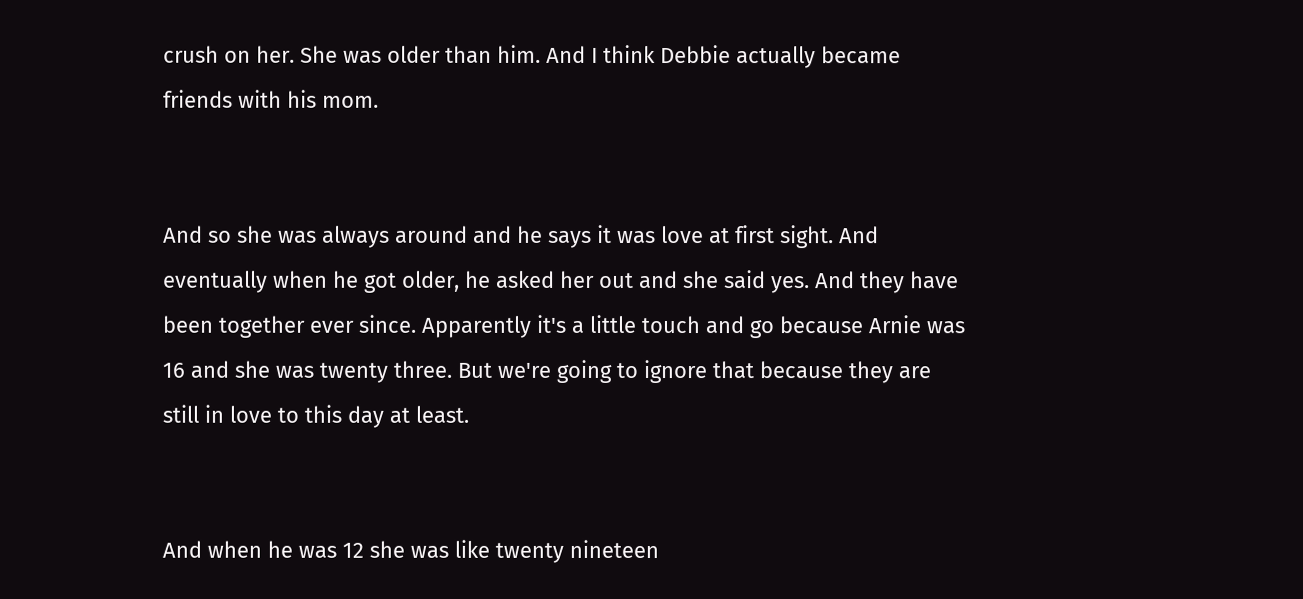crush on her. She was older than him. And I think Debbie actually became friends with his mom.


And so she was always around and he says it was love at first sight. And eventually when he got older, he asked her out and she said yes. And they have been together ever since. Apparently it's a little touch and go because Arnie was 16 and she was twenty three. But we're going to ignore that because they are still in love to this day at least.


And when he was 12 she was like twenty nineteen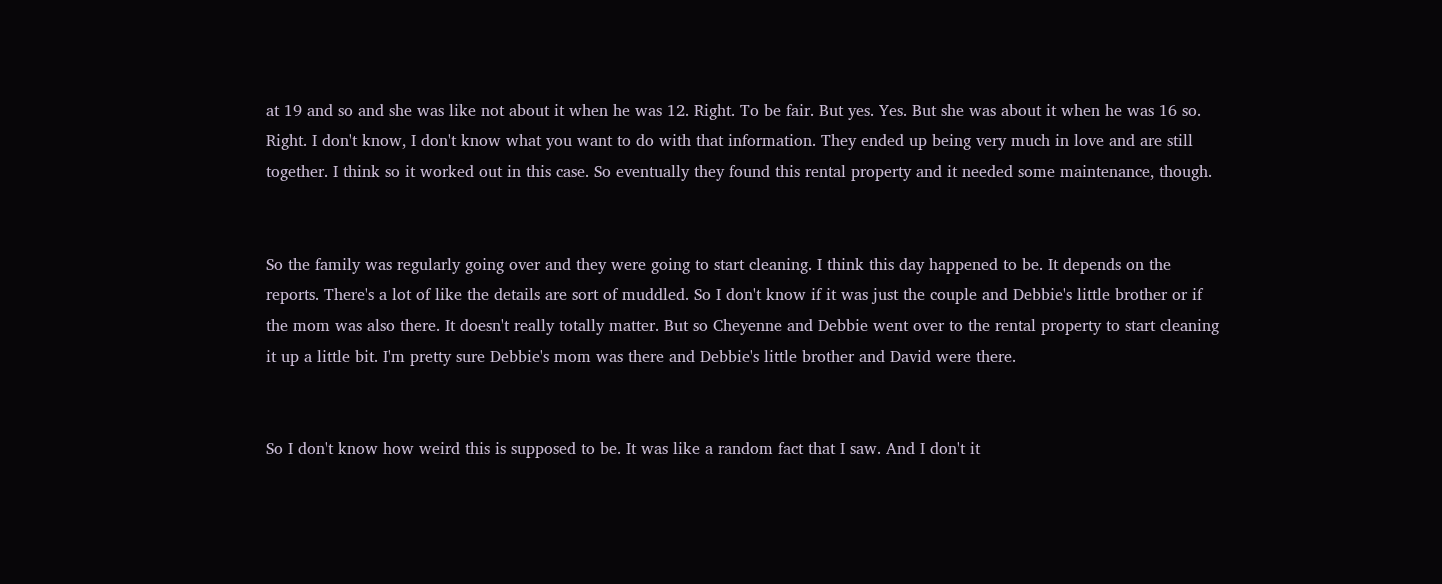at 19 and so and she was like not about it when he was 12. Right. To be fair. But yes. Yes. But she was about it when he was 16 so. Right. I don't know, I don't know what you want to do with that information. They ended up being very much in love and are still together. I think so it worked out in this case. So eventually they found this rental property and it needed some maintenance, though.


So the family was regularly going over and they were going to start cleaning. I think this day happened to be. It depends on the reports. There's a lot of like the details are sort of muddled. So I don't know if it was just the couple and Debbie's little brother or if the mom was also there. It doesn't really totally matter. But so Cheyenne and Debbie went over to the rental property to start cleaning it up a little bit. I'm pretty sure Debbie's mom was there and Debbie's little brother and David were there.


So I don't know how weird this is supposed to be. It was like a random fact that I saw. And I don't it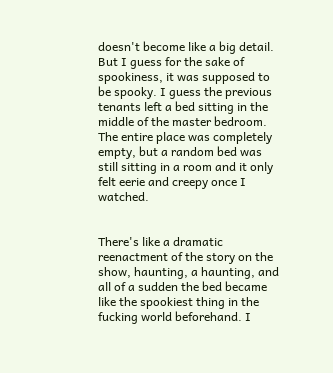doesn't become like a big detail. But I guess for the sake of spookiness, it was supposed to be spooky. I guess the previous tenants left a bed sitting in the middle of the master bedroom. The entire place was completely empty, but a random bed was still sitting in a room and it only felt eerie and creepy once I watched.


There's like a dramatic reenactment of the story on the show, haunting, a haunting, and all of a sudden the bed became like the spookiest thing in the fucking world beforehand. I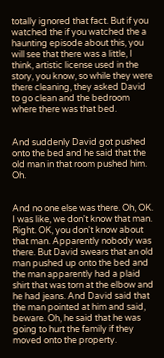totally ignored that fact. But if you watched the if you watched the a haunting episode about this, you will see that there was a little, I think, artistic license used in the story, you know, so while they were there cleaning, they asked David to go clean and the bedroom where there was that bed.


And suddenly David got pushed onto the bed and he said that the old man in that room pushed him. Oh.


And no one else was there. Oh, OK. I was like, we don't know that man. Right. OK, you don't know about that man. Apparently nobody was there. But David swears that an old man pushed up onto the bed and the man apparently had a plaid shirt that was torn at the elbow and he had jeans. And David said that the man pointed at him and said, beware. Oh, he said that he was going to hurt the family if they moved onto the property.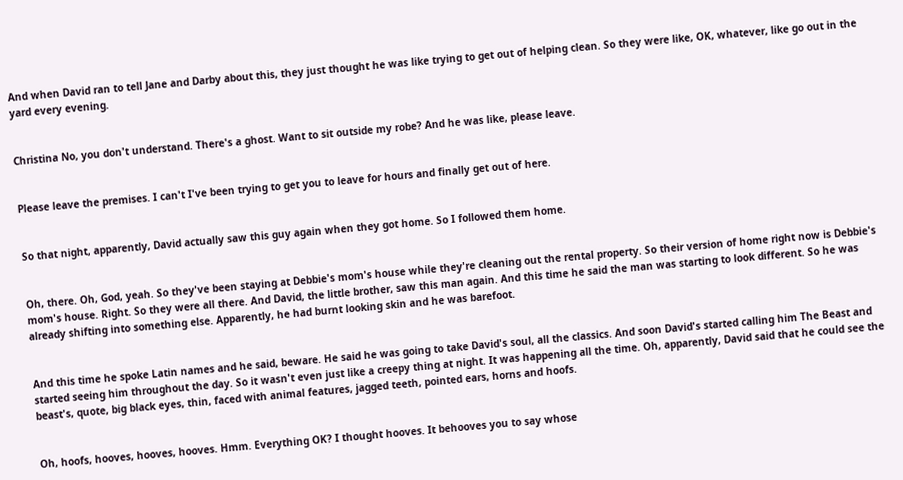And when David ran to tell Jane and Darby about this, they just thought he was like trying to get out of helping clean. So they were like, OK, whatever, like go out in the yard every evening.


Christina No, you don't understand. There's a ghost. Want to sit outside my robe? And he was like, please leave.


Please leave the premises. I can't I've been trying to get you to leave for hours and finally get out of here.


So that night, apparently, David actually saw this guy again when they got home. So I followed them home.


Oh, there. Oh, God, yeah. So they've been staying at Debbie's mom's house while they're cleaning out the rental property. So their version of home right now is Debbie's mom's house. Right. So they were all there. And David, the little brother, saw this man again. And this time he said the man was starting to look different. So he was already shifting into something else. Apparently, he had burnt looking skin and he was barefoot.


And this time he spoke Latin names and he said, beware. He said he was going to take David's soul, all the classics. And soon David's started calling him The Beast and started seeing him throughout the day. So it wasn't even just like a creepy thing at night. It was happening all the time. Oh, apparently, David said that he could see the beast's, quote, big black eyes, thin, faced with animal features, jagged teeth, pointed ears, horns and hoofs.


Oh, hoofs, hooves, hooves, hooves. Hmm. Everything OK? I thought hooves. It behooves you to say whose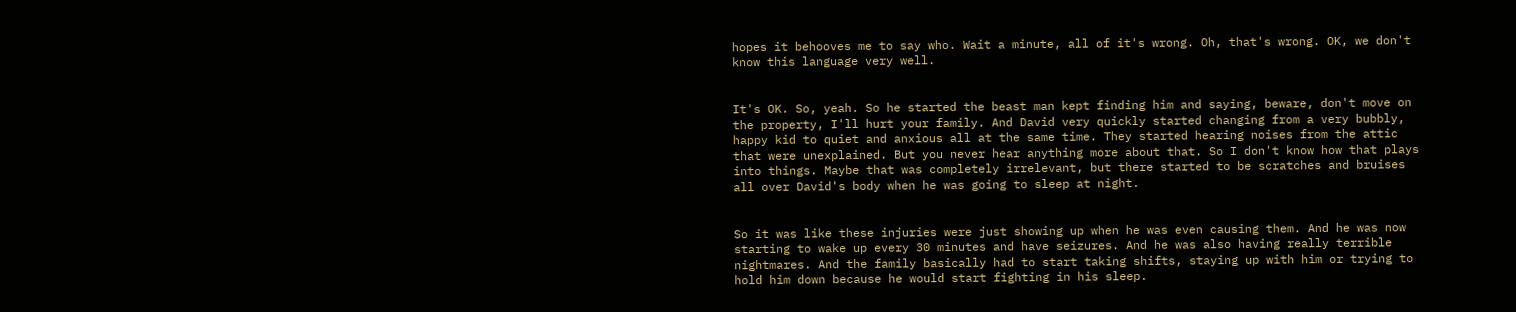hopes it behooves me to say who. Wait a minute, all of it's wrong. Oh, that's wrong. OK, we don't know this language very well.


It's OK. So, yeah. So he started the beast man kept finding him and saying, beware, don't move on the property, I'll hurt your family. And David very quickly started changing from a very bubbly, happy kid to quiet and anxious all at the same time. They started hearing noises from the attic that were unexplained. But you never hear anything more about that. So I don't know how that plays into things. Maybe that was completely irrelevant, but there started to be scratches and bruises all over David's body when he was going to sleep at night.


So it was like these injuries were just showing up when he was even causing them. And he was now starting to wake up every 30 minutes and have seizures. And he was also having really terrible nightmares. And the family basically had to start taking shifts, staying up with him or trying to hold him down because he would start fighting in his sleep.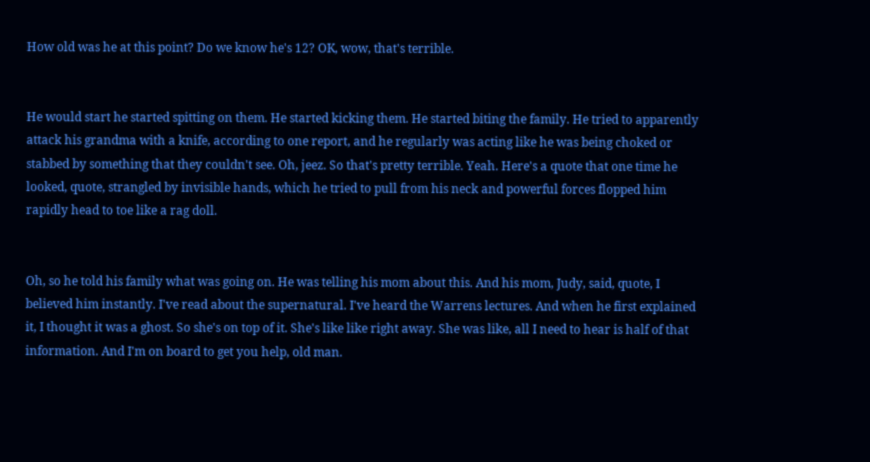How old was he at this point? Do we know he's 12? OK, wow, that's terrible.


He would start he started spitting on them. He started kicking them. He started biting the family. He tried to apparently attack his grandma with a knife, according to one report, and he regularly was acting like he was being choked or stabbed by something that they couldn't see. Oh, jeez. So that's pretty terrible. Yeah. Here's a quote that one time he looked, quote, strangled by invisible hands, which he tried to pull from his neck and powerful forces flopped him rapidly head to toe like a rag doll.


Oh, so he told his family what was going on. He was telling his mom about this. And his mom, Judy, said, quote, I believed him instantly. I've read about the supernatural. I've heard the Warrens lectures. And when he first explained it, I thought it was a ghost. So she's on top of it. She's like like right away. She was like, all I need to hear is half of that information. And I'm on board to get you help, old man.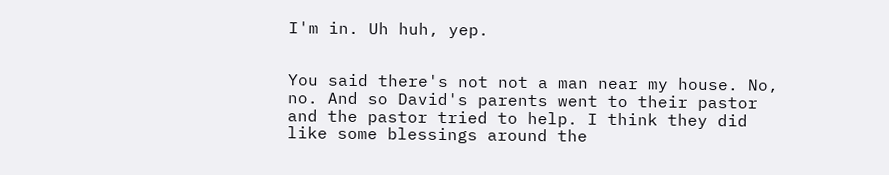I'm in. Uh huh, yep.


You said there's not not a man near my house. No, no. And so David's parents went to their pastor and the pastor tried to help. I think they did like some blessings around the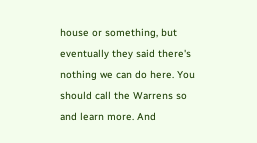house or something, but eventually they said there's nothing we can do here. You should call the Warrens so and learn more. And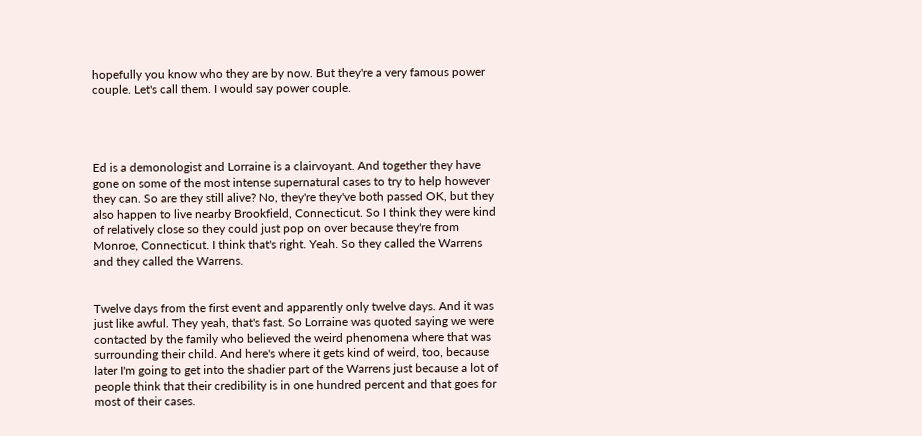hopefully you know who they are by now. But they're a very famous power couple. Let's call them. I would say power couple.




Ed is a demonologist and Lorraine is a clairvoyant. And together they have gone on some of the most intense supernatural cases to try to help however they can. So are they still alive? No, they're they've both passed OK, but they also happen to live nearby Brookfield, Connecticut. So I think they were kind of relatively close so they could just pop on over because they're from Monroe, Connecticut. I think that's right. Yeah. So they called the Warrens and they called the Warrens.


Twelve days from the first event and apparently only twelve days. And it was just like awful. They yeah, that's fast. So Lorraine was quoted saying we were contacted by the family who believed the weird phenomena where that was surrounding their child. And here's where it gets kind of weird, too, because later I'm going to get into the shadier part of the Warrens just because a lot of people think that their credibility is in one hundred percent and that goes for most of their cases.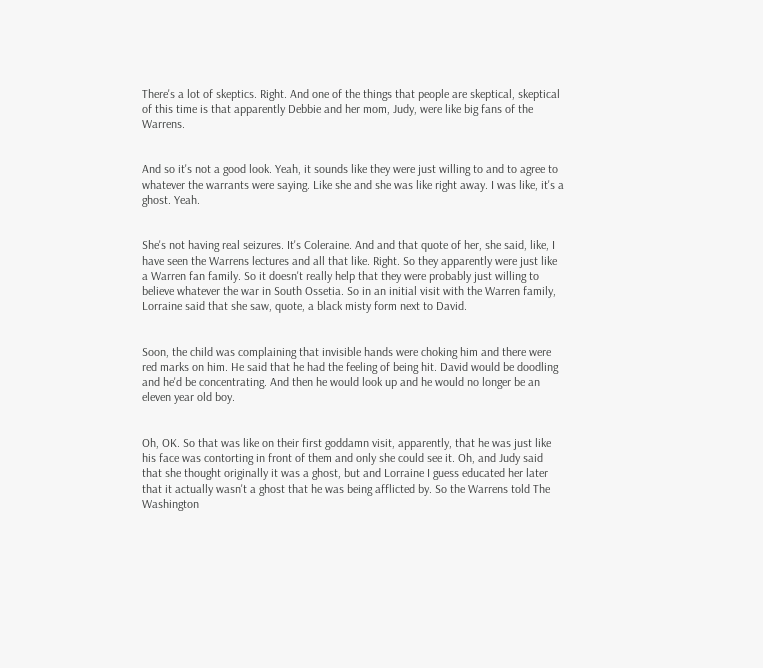There's a lot of skeptics. Right. And one of the things that people are skeptical, skeptical of this time is that apparently Debbie and her mom, Judy, were like big fans of the Warrens.


And so it's not a good look. Yeah, it sounds like they were just willing to and to agree to whatever the warrants were saying. Like she and she was like right away. I was like, it's a ghost. Yeah.


She's not having real seizures. It's Coleraine. And and that quote of her, she said, like, I have seen the Warrens lectures and all that like. Right. So they apparently were just like a Warren fan family. So it doesn't really help that they were probably just willing to believe whatever the war in South Ossetia. So in an initial visit with the Warren family, Lorraine said that she saw, quote, a black misty form next to David.


Soon, the child was complaining that invisible hands were choking him and there were red marks on him. He said that he had the feeling of being hit. David would be doodling and he'd be concentrating. And then he would look up and he would no longer be an eleven year old boy.


Oh, OK. So that was like on their first goddamn visit, apparently, that he was just like his face was contorting in front of them and only she could see it. Oh, and Judy said that she thought originally it was a ghost, but and Lorraine I guess educated her later that it actually wasn't a ghost that he was being afflicted by. So the Warrens told The Washington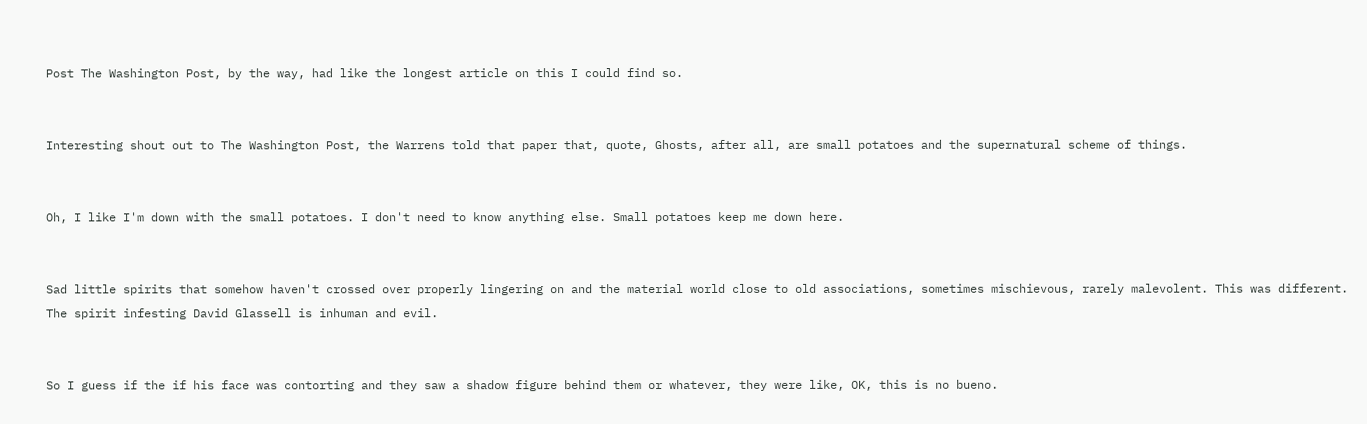Post The Washington Post, by the way, had like the longest article on this I could find so.


Interesting shout out to The Washington Post, the Warrens told that paper that, quote, Ghosts, after all, are small potatoes and the supernatural scheme of things.


Oh, I like I'm down with the small potatoes. I don't need to know anything else. Small potatoes keep me down here.


Sad little spirits that somehow haven't crossed over properly lingering on and the material world close to old associations, sometimes mischievous, rarely malevolent. This was different. The spirit infesting David Glassell is inhuman and evil.


So I guess if the if his face was contorting and they saw a shadow figure behind them or whatever, they were like, OK, this is no bueno.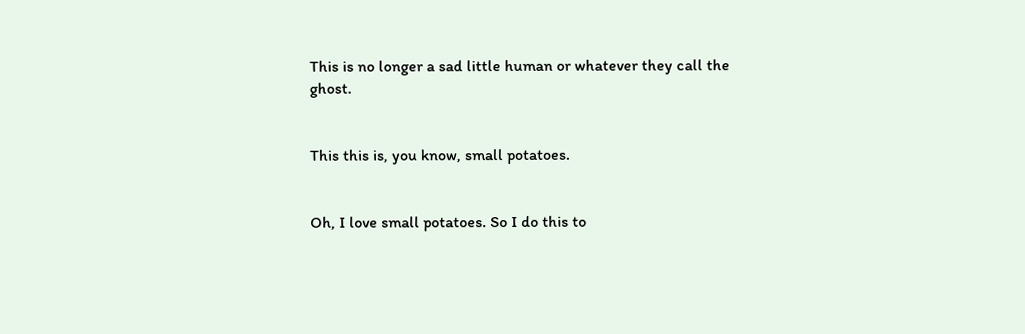This is no longer a sad little human or whatever they call the ghost.


This this is, you know, small potatoes.


Oh, I love small potatoes. So I do this to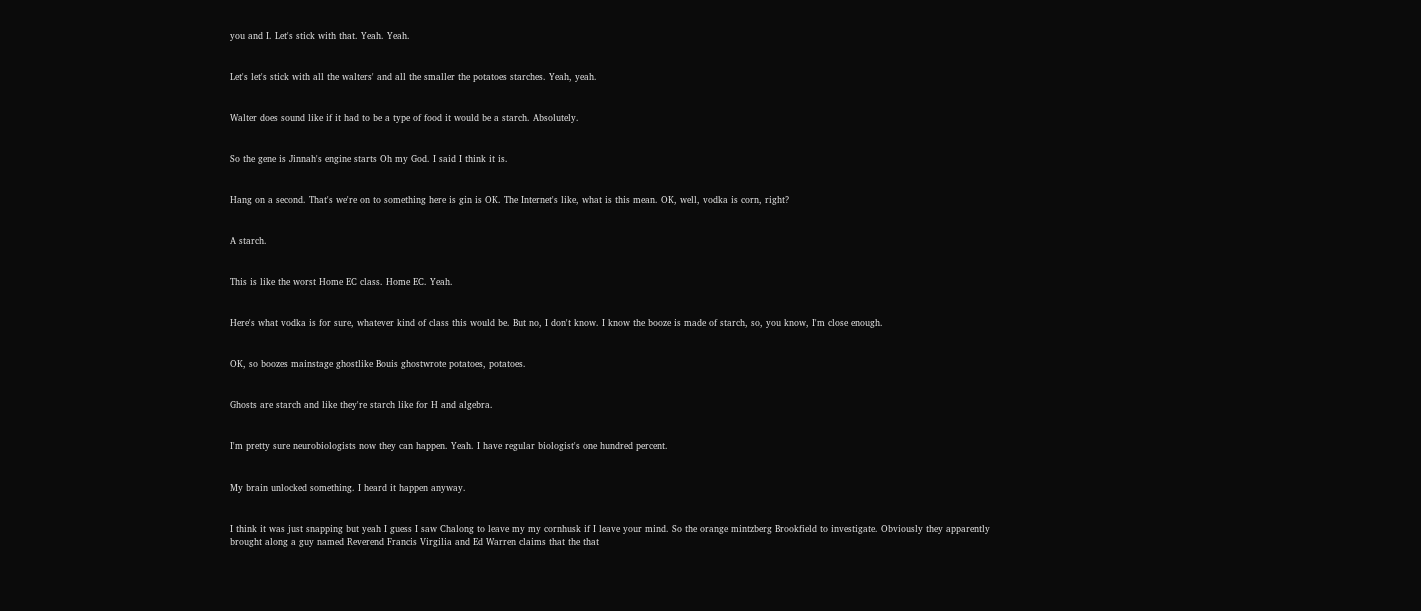you and I. Let's stick with that. Yeah. Yeah.


Let's let's stick with all the walters' and all the smaller the potatoes starches. Yeah, yeah.


Walter does sound like if it had to be a type of food it would be a starch. Absolutely.


So the gene is Jinnah's engine starts Oh my God. I said I think it is.


Hang on a second. That's we're on to something here is gin is OK. The Internet's like, what is this mean. OK, well, vodka is corn, right?


A starch.


This is like the worst Home EC class. Home EC. Yeah.


Here's what vodka is for sure, whatever kind of class this would be. But no, I don't know. I know the booze is made of starch, so, you know, I'm close enough.


OK, so boozes mainstage ghostlike Bouis ghostwrote potatoes, potatoes.


Ghosts are starch and like they're starch like for H and algebra.


I'm pretty sure neurobiologists now they can happen. Yeah. I have regular biologist's one hundred percent.


My brain unlocked something. I heard it happen anyway.


I think it was just snapping but yeah I guess I saw Chalong to leave my my cornhusk if I leave your mind. So the orange mintzberg Brookfield to investigate. Obviously they apparently brought along a guy named Reverend Francis Virgilia and Ed Warren claims that the that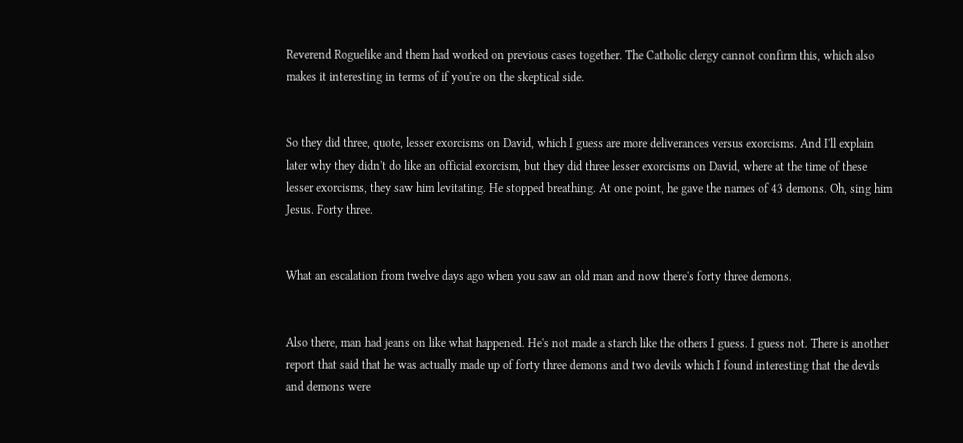Reverend Roguelike and them had worked on previous cases together. The Catholic clergy cannot confirm this, which also makes it interesting in terms of if you're on the skeptical side.


So they did three, quote, lesser exorcisms on David, which I guess are more deliverances versus exorcisms. And I'll explain later why they didn't do like an official exorcism, but they did three lesser exorcisms on David, where at the time of these lesser exorcisms, they saw him levitating. He stopped breathing. At one point, he gave the names of 43 demons. Oh, sing him Jesus. Forty three.


What an escalation from twelve days ago when you saw an old man and now there's forty three demons.


Also there, man had jeans on like what happened. He's not made a starch like the others I guess. I guess not. There is another report that said that he was actually made up of forty three demons and two devils which I found interesting that the devils and demons were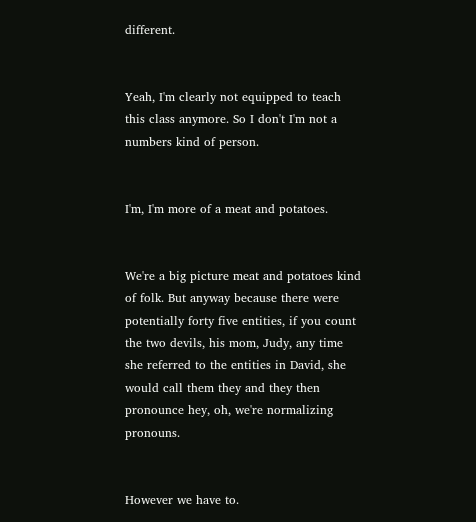different.


Yeah, I'm clearly not equipped to teach this class anymore. So I don't I'm not a numbers kind of person.


I'm, I'm more of a meat and potatoes.


We're a big picture meat and potatoes kind of folk. But anyway because there were potentially forty five entities, if you count the two devils, his mom, Judy, any time she referred to the entities in David, she would call them they and they then pronounce hey, oh, we're normalizing pronouns.


However we have to.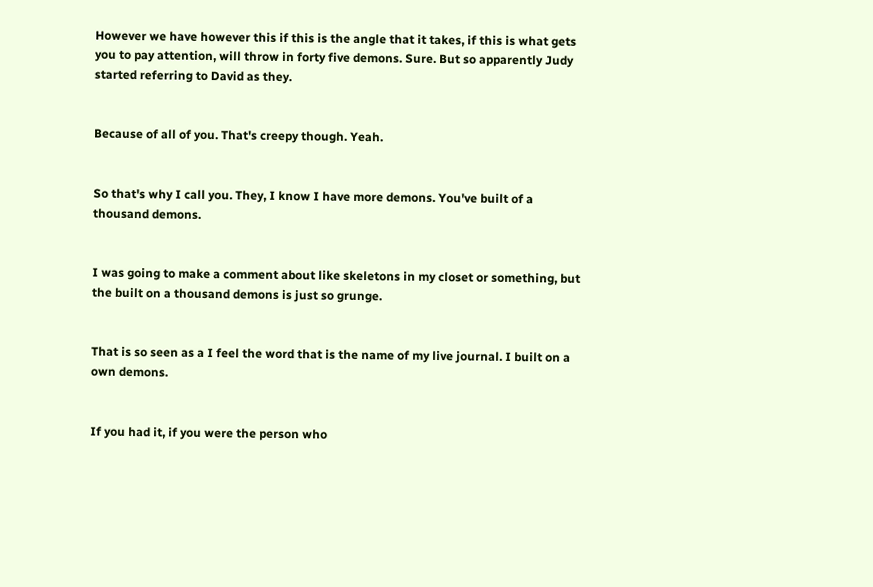However we have however this if this is the angle that it takes, if this is what gets you to pay attention, will throw in forty five demons. Sure. But so apparently Judy started referring to David as they.


Because of all of you. That's creepy though. Yeah.


So that's why I call you. They, I know I have more demons. You've built of a thousand demons.


I was going to make a comment about like skeletons in my closet or something, but the built on a thousand demons is just so grunge.


That is so seen as a I feel the word that is the name of my live journal. I built on a own demons.


If you had it, if you were the person who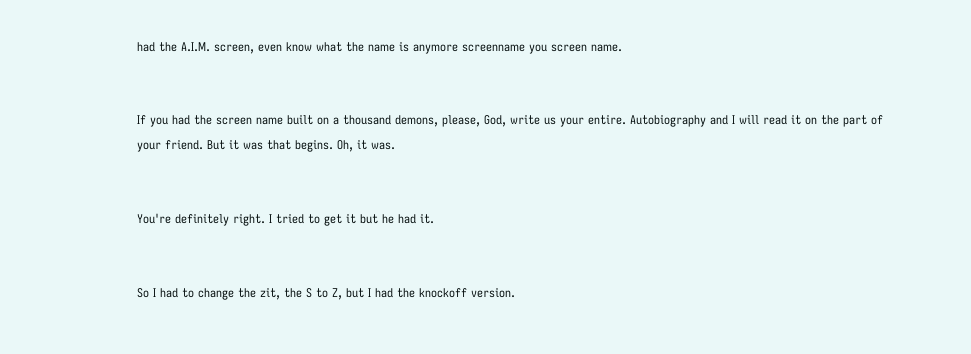had the A.I.M. screen, even know what the name is anymore screenname you screen name.


If you had the screen name built on a thousand demons, please, God, write us your entire. Autobiography and I will read it on the part of your friend. But it was that begins. Oh, it was.


You're definitely right. I tried to get it but he had it.


So I had to change the zit, the S to Z, but I had the knockoff version.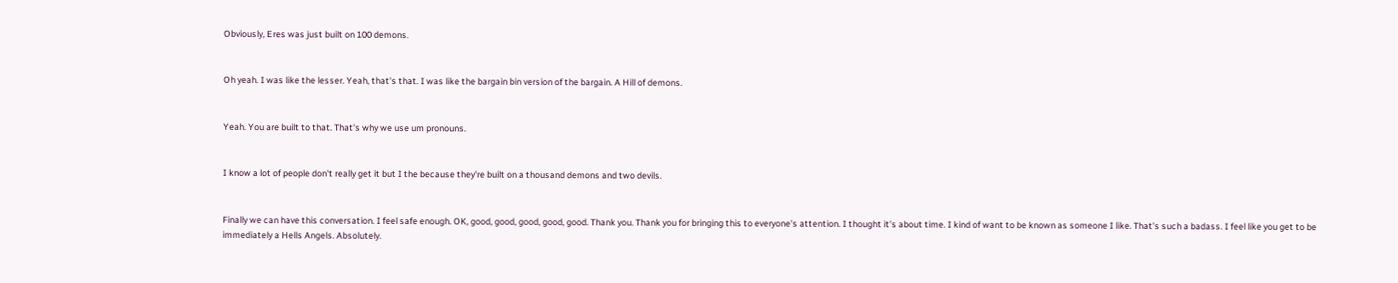Obviously, Eres was just built on 100 demons.


Oh yeah. I was like the lesser. Yeah, that's that. I was like the bargain bin version of the bargain. A Hill of demons.


Yeah. You are built to that. That's why we use um pronouns.


I know a lot of people don't really get it but I the because they're built on a thousand demons and two devils.


Finally we can have this conversation. I feel safe enough. OK, good, good, good, good, good. Thank you. Thank you for bringing this to everyone's attention. I thought it's about time. I kind of want to be known as someone I like. That's such a badass. I feel like you get to be immediately a Hells Angels. Absolutely.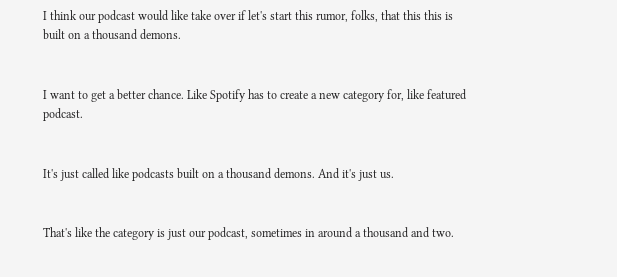I think our podcast would like take over if let's start this rumor, folks, that this this is built on a thousand demons.


I want to get a better chance. Like Spotify has to create a new category for, like featured podcast.


It's just called like podcasts built on a thousand demons. And it's just us.


That's like the category is just our podcast, sometimes in around a thousand and two.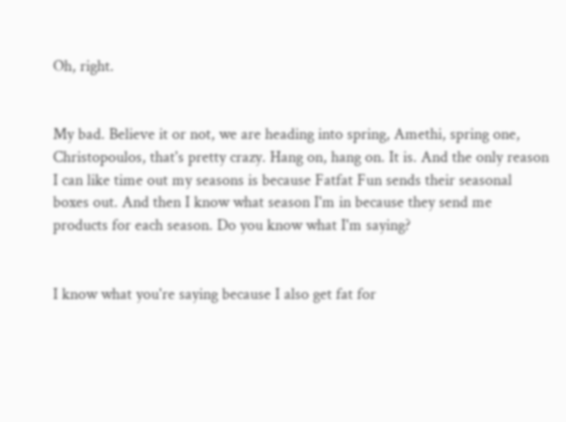Oh, right.


My bad. Believe it or not, we are heading into spring, Amethi, spring one, Christopoulos, that's pretty crazy. Hang on, hang on. It is. And the only reason I can like time out my seasons is because Fatfat Fun sends their seasonal boxes out. And then I know what season I'm in because they send me products for each season. Do you know what I'm saying?


I know what you're saying because I also get fat for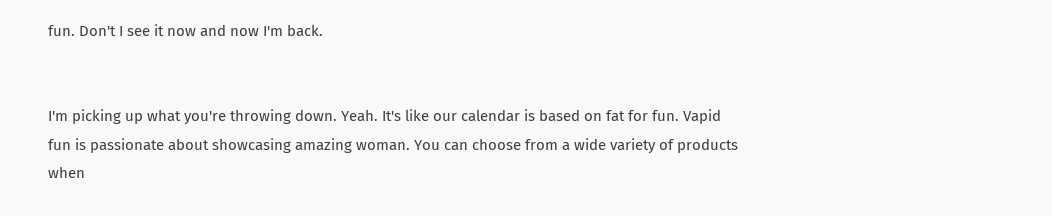fun. Don't I see it now and now I'm back.


I'm picking up what you're throwing down. Yeah. It's like our calendar is based on fat for fun. Vapid fun is passionate about showcasing amazing woman. You can choose from a wide variety of products when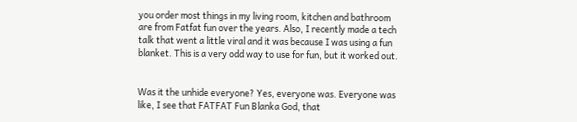you order most things in my living room, kitchen and bathroom are from Fatfat fun over the years. Also, I recently made a tech talk that went a little viral and it was because I was using a fun blanket. This is a very odd way to use for fun, but it worked out.


Was it the unhide everyone? Yes, everyone was. Everyone was like, I see that FATFAT Fun Blanka God, that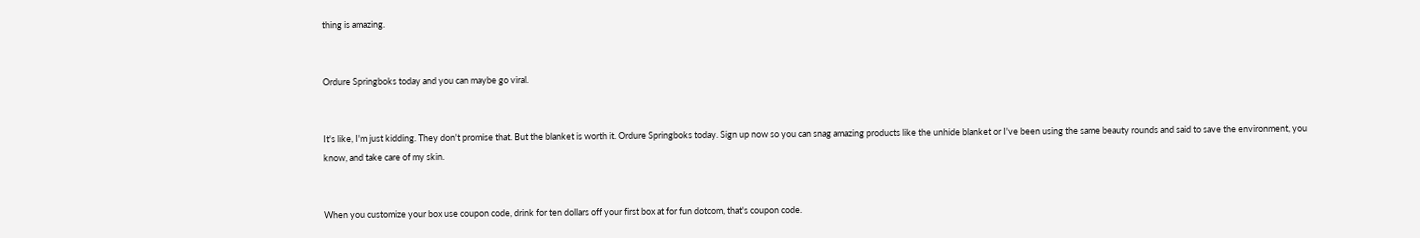thing is amazing.


Ordure Springboks today and you can maybe go viral.


It's like, I'm just kidding. They don't promise that. But the blanket is worth it. Ordure Springboks today. Sign up now so you can snag amazing products like the unhide blanket or I've been using the same beauty rounds and said to save the environment, you know, and take care of my skin.


When you customize your box use coupon code, drink for ten dollars off your first box at for fun dotcom, that's coupon code.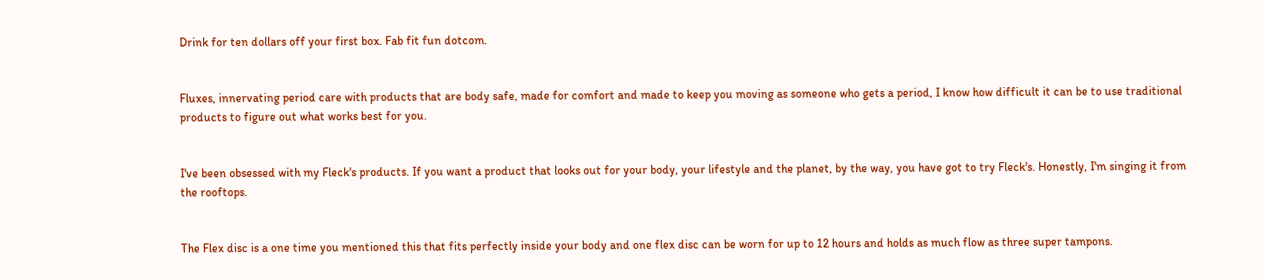Drink for ten dollars off your first box. Fab fit fun dotcom.


Fluxes, innervating period care with products that are body safe, made for comfort and made to keep you moving as someone who gets a period, I know how difficult it can be to use traditional products to figure out what works best for you.


I've been obsessed with my Fleck's products. If you want a product that looks out for your body, your lifestyle and the planet, by the way, you have got to try Fleck's. Honestly, I'm singing it from the rooftops.


The Flex disc is a one time you mentioned this that fits perfectly inside your body and one flex disc can be worn for up to 12 hours and holds as much flow as three super tampons.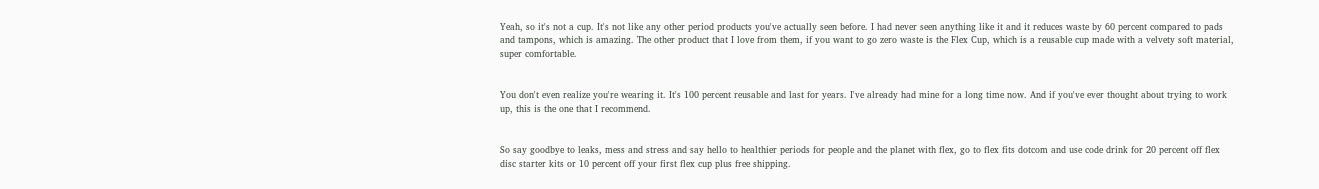Yeah, so it's not a cup. It's not like any other period products you've actually seen before. I had never seen anything like it and it reduces waste by 60 percent compared to pads and tampons, which is amazing. The other product that I love from them, if you want to go zero waste is the Flex Cup, which is a reusable cup made with a velvety soft material, super comfortable.


You don't even realize you're wearing it. It's 100 percent reusable and last for years. I've already had mine for a long time now. And if you've ever thought about trying to work up, this is the one that I recommend.


So say goodbye to leaks, mess and stress and say hello to healthier periods for people and the planet with flex, go to flex fits dotcom and use code drink for 20 percent off flex disc starter kits or 10 percent off your first flex cup plus free shipping.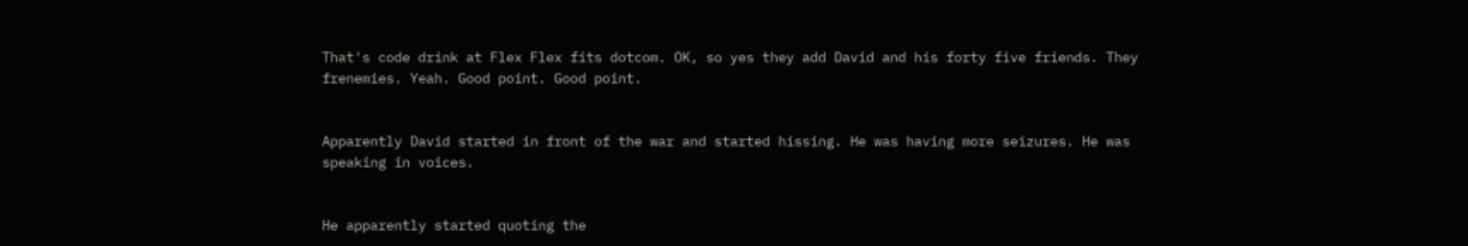That's code drink at Flex Flex fits dotcom. OK, so yes they add David and his forty five friends. They frenemies. Yeah. Good point. Good point.


Apparently David started in front of the war and started hissing. He was having more seizures. He was speaking in voices.


He apparently started quoting the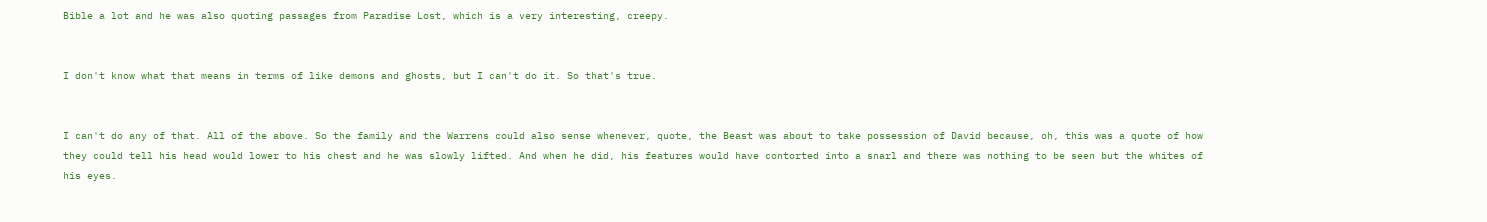Bible a lot and he was also quoting passages from Paradise Lost, which is a very interesting, creepy.


I don't know what that means in terms of like demons and ghosts, but I can't do it. So that's true.


I can't do any of that. All of the above. So the family and the Warrens could also sense whenever, quote, the Beast was about to take possession of David because, oh, this was a quote of how they could tell his head would lower to his chest and he was slowly lifted. And when he did, his features would have contorted into a snarl and there was nothing to be seen but the whites of his eyes.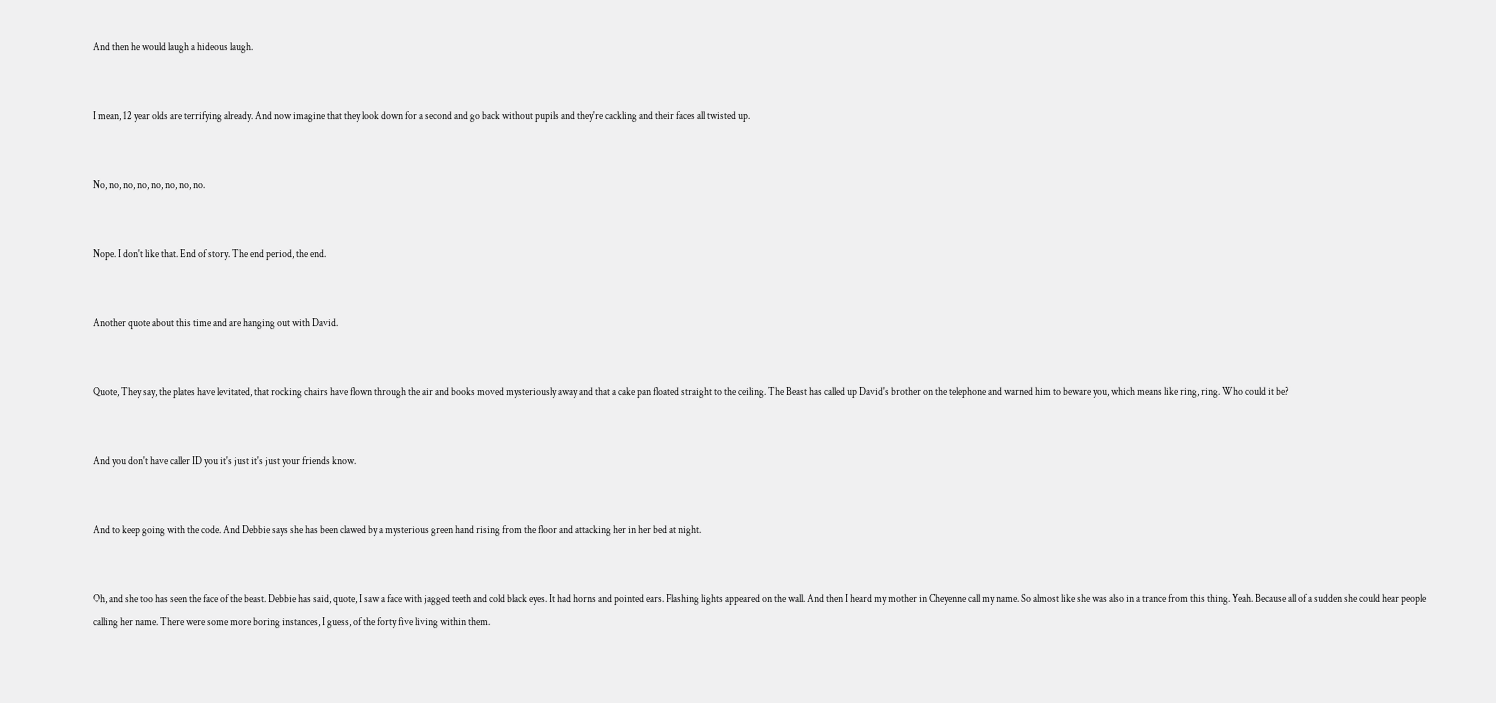And then he would laugh a hideous laugh.


I mean, 12 year olds are terrifying already. And now imagine that they look down for a second and go back without pupils and they're cackling and their faces all twisted up.


No, no, no, no, no, no, no, no.


Nope. I don't like that. End of story. The end period, the end.


Another quote about this time and are hanging out with David.


Quote, They say, the plates have levitated, that rocking chairs have flown through the air and books moved mysteriously away and that a cake pan floated straight to the ceiling. The Beast has called up David's brother on the telephone and warned him to beware you, which means like ring, ring. Who could it be?


And you don't have caller ID you it's just it's just your friends know.


And to keep going with the code. And Debbie says she has been clawed by a mysterious green hand rising from the floor and attacking her in her bed at night.


Oh, and she too has seen the face of the beast. Debbie has said, quote, I saw a face with jagged teeth and cold black eyes. It had horns and pointed ears. Flashing lights appeared on the wall. And then I heard my mother in Cheyenne call my name. So almost like she was also in a trance from this thing. Yeah. Because all of a sudden she could hear people calling her name. There were some more boring instances, I guess, of the forty five living within them.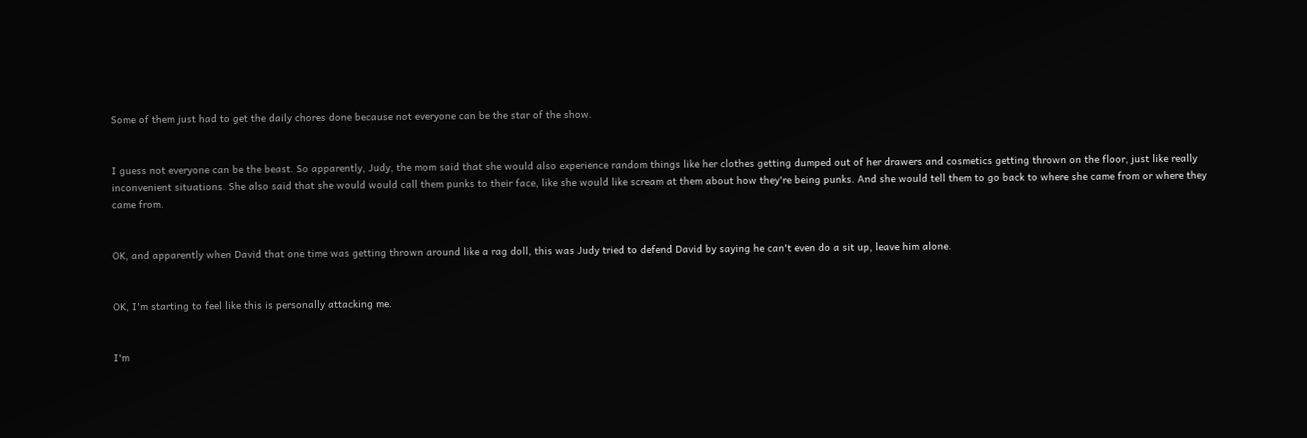Some of them just had to get the daily chores done because not everyone can be the star of the show.


I guess not everyone can be the beast. So apparently, Judy, the mom said that she would also experience random things like her clothes getting dumped out of her drawers and cosmetics getting thrown on the floor, just like really inconvenient situations. She also said that she would would call them punks to their face, like she would like scream at them about how they're being punks. And she would tell them to go back to where she came from or where they came from.


OK, and apparently when David that one time was getting thrown around like a rag doll, this was Judy tried to defend David by saying he can't even do a sit up, leave him alone.


OK, I'm starting to feel like this is personally attacking me.


I'm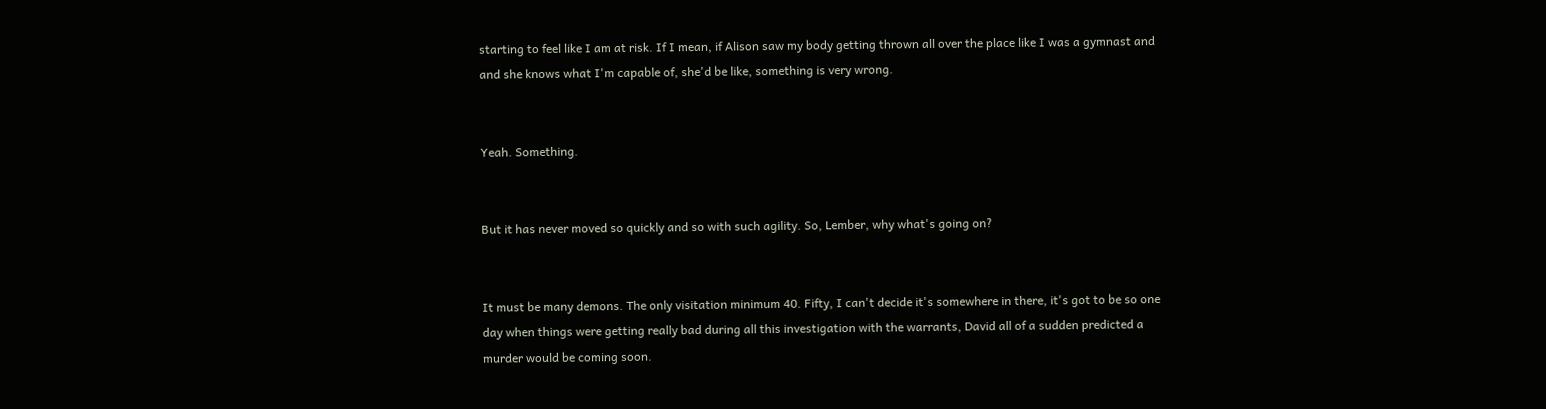starting to feel like I am at risk. If I mean, if Alison saw my body getting thrown all over the place like I was a gymnast and and she knows what I'm capable of, she'd be like, something is very wrong.


Yeah. Something.


But it has never moved so quickly and so with such agility. So, Lember, why what's going on?


It must be many demons. The only visitation minimum 40. Fifty, I can't decide it's somewhere in there, it's got to be so one day when things were getting really bad during all this investigation with the warrants, David all of a sudden predicted a murder would be coming soon.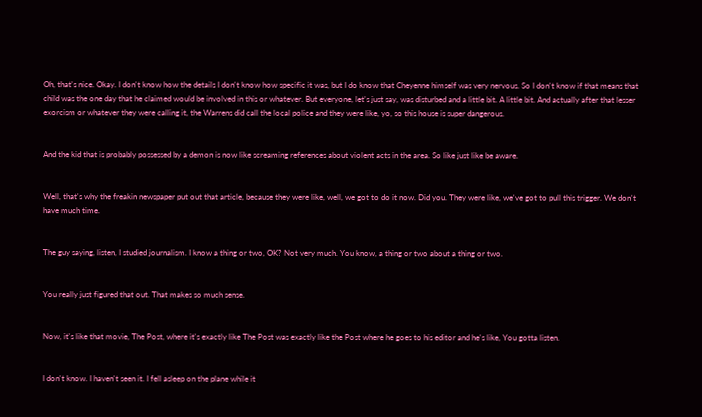Oh, that's nice. Okay. I don't know how the details I don't know how specific it was, but I do know that Cheyenne himself was very nervous. So I don't know if that means that child was the one day that he claimed would be involved in this or whatever. But everyone, let's just say, was disturbed and a little bit. A little bit. And actually after that lesser exorcism or whatever they were calling it, the Warrens did call the local police and they were like, yo, so this house is super dangerous.


And the kid that is probably possessed by a demon is now like screaming references about violent acts in the area. So like just like be aware.


Well, that's why the freakin newspaper put out that article, because they were like, well, we got to do it now. Did you. They were like, we've got to pull this trigger. We don't have much time.


The guy saying, listen, I studied journalism. I know a thing or two, OK? Not very much. You know, a thing or two about a thing or two.


You really just figured that out. That makes so much sense.


Now, it's like that movie, The Post, where it's exactly like The Post was exactly like the Post where he goes to his editor and he's like, You gotta listen.


I don't know. I haven't seen it. I fell asleep on the plane while it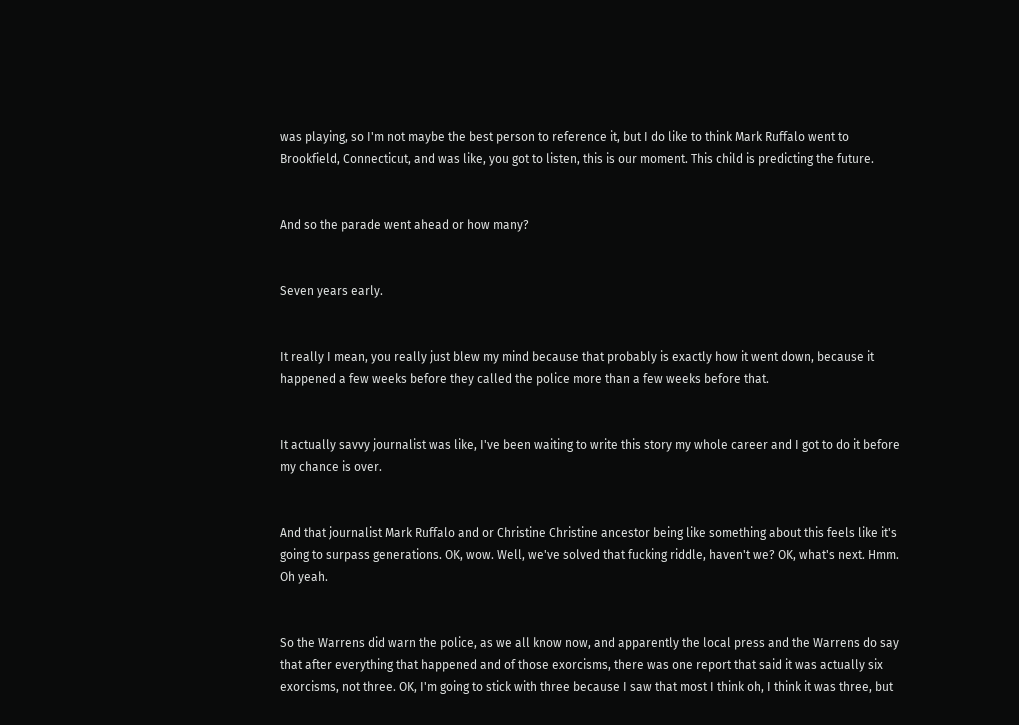was playing, so I'm not maybe the best person to reference it, but I do like to think Mark Ruffalo went to Brookfield, Connecticut, and was like, you got to listen, this is our moment. This child is predicting the future.


And so the parade went ahead or how many?


Seven years early.


It really I mean, you really just blew my mind because that probably is exactly how it went down, because it happened a few weeks before they called the police more than a few weeks before that.


It actually savvy journalist was like, I've been waiting to write this story my whole career and I got to do it before my chance is over.


And that journalist Mark Ruffalo and or Christine Christine ancestor being like something about this feels like it's going to surpass generations. OK, wow. Well, we've solved that fucking riddle, haven't we? OK, what's next. Hmm. Oh yeah.


So the Warrens did warn the police, as we all know now, and apparently the local press and the Warrens do say that after everything that happened and of those exorcisms, there was one report that said it was actually six exorcisms, not three. OK, I'm going to stick with three because I saw that most I think oh, I think it was three, but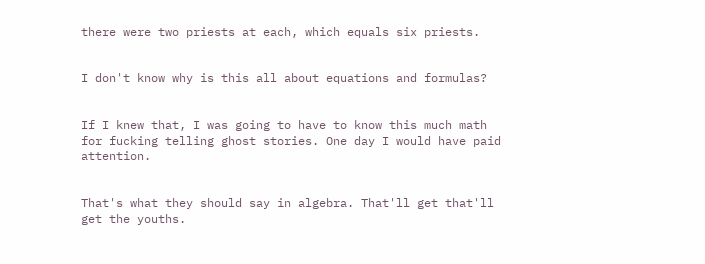there were two priests at each, which equals six priests.


I don't know why is this all about equations and formulas?


If I knew that, I was going to have to know this much math for fucking telling ghost stories. One day I would have paid attention.


That's what they should say in algebra. That'll get that'll get the youths.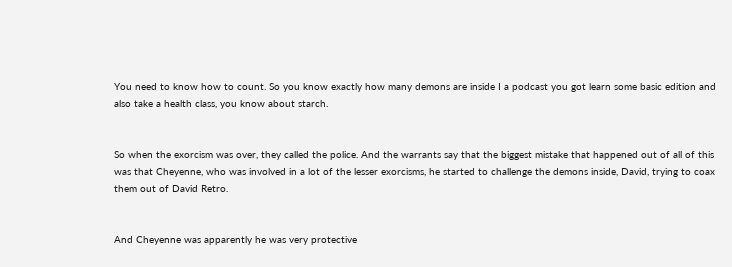You need to know how to count. So you know exactly how many demons are inside I a podcast you got learn some basic edition and also take a health class, you know about starch.


So when the exorcism was over, they called the police. And the warrants say that the biggest mistake that happened out of all of this was that Cheyenne, who was involved in a lot of the lesser exorcisms, he started to challenge the demons inside, David, trying to coax them out of David Retro.


And Cheyenne was apparently he was very protective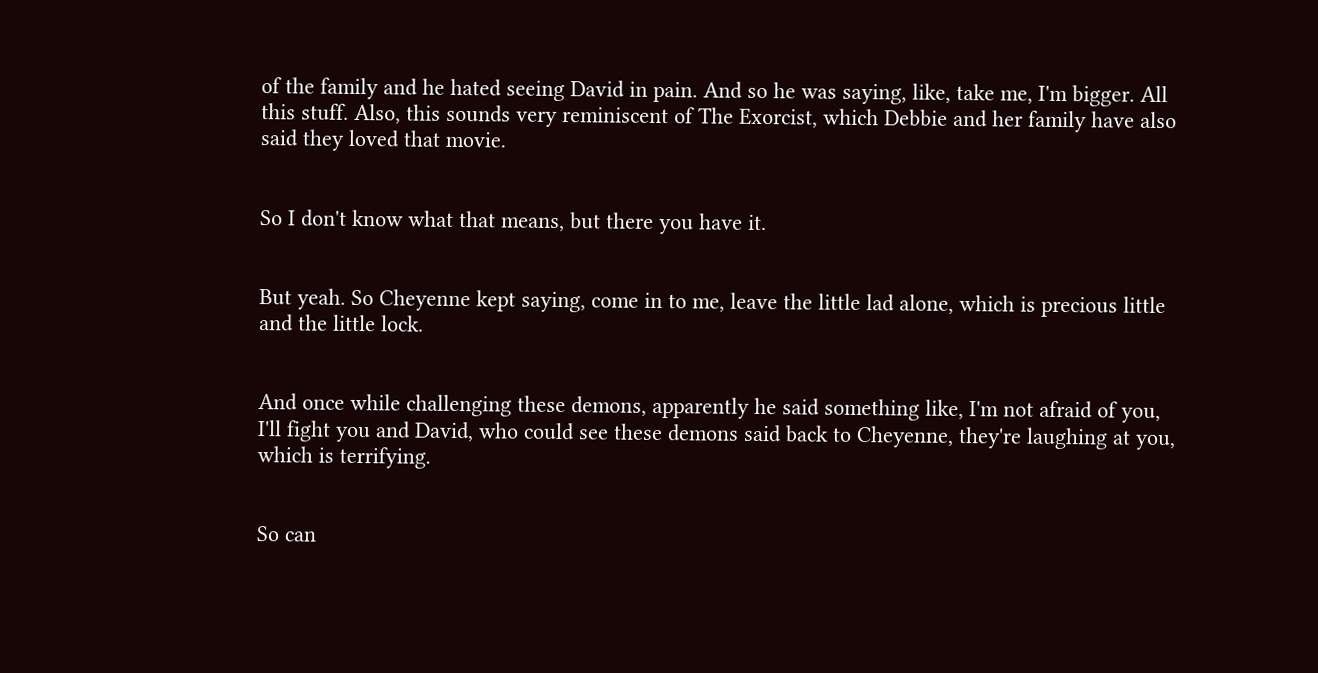of the family and he hated seeing David in pain. And so he was saying, like, take me, I'm bigger. All this stuff. Also, this sounds very reminiscent of The Exorcist, which Debbie and her family have also said they loved that movie.


So I don't know what that means, but there you have it.


But yeah. So Cheyenne kept saying, come in to me, leave the little lad alone, which is precious little and the little lock.


And once while challenging these demons, apparently he said something like, I'm not afraid of you, I'll fight you and David, who could see these demons said back to Cheyenne, they're laughing at you, which is terrifying.


So can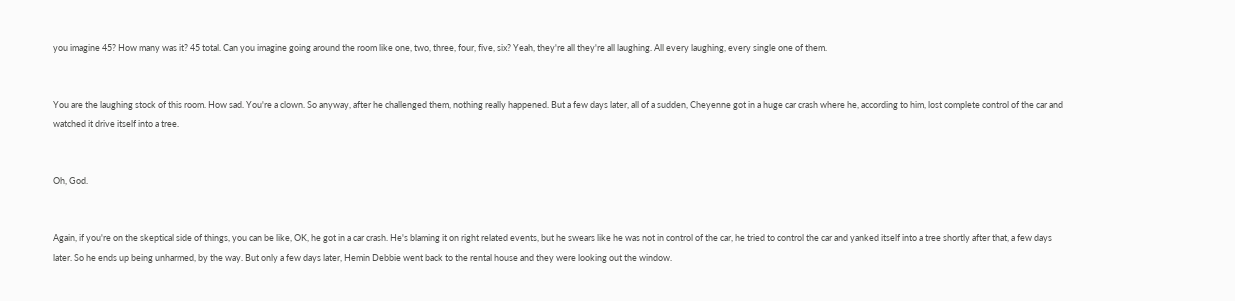you imagine 45? How many was it? 45 total. Can you imagine going around the room like one, two, three, four, five, six? Yeah, they're all they're all laughing. All every laughing, every single one of them.


You are the laughing stock of this room. How sad. You're a clown. So anyway, after he challenged them, nothing really happened. But a few days later, all of a sudden, Cheyenne got in a huge car crash where he, according to him, lost complete control of the car and watched it drive itself into a tree.


Oh, God.


Again, if you're on the skeptical side of things, you can be like, OK, he got in a car crash. He's blaming it on right related events, but he swears like he was not in control of the car, he tried to control the car and yanked itself into a tree shortly after that, a few days later. So he ends up being unharmed, by the way. But only a few days later, Hemin Debbie went back to the rental house and they were looking out the window.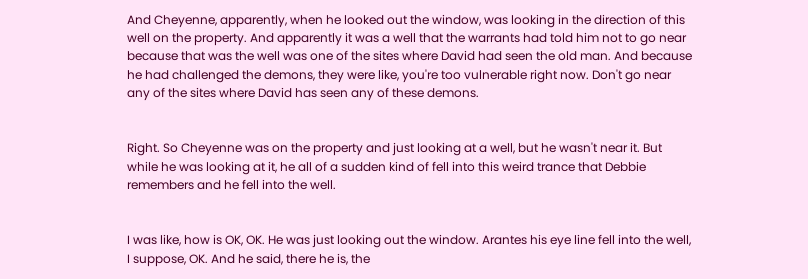And Cheyenne, apparently, when he looked out the window, was looking in the direction of this well on the property. And apparently it was a well that the warrants had told him not to go near because that was the well was one of the sites where David had seen the old man. And because he had challenged the demons, they were like, you're too vulnerable right now. Don't go near any of the sites where David has seen any of these demons.


Right. So Cheyenne was on the property and just looking at a well, but he wasn't near it. But while he was looking at it, he all of a sudden kind of fell into this weird trance that Debbie remembers and he fell into the well.


I was like, how is OK, OK. He was just looking out the window. Arantes his eye line fell into the well, I suppose, OK. And he said, there he is, the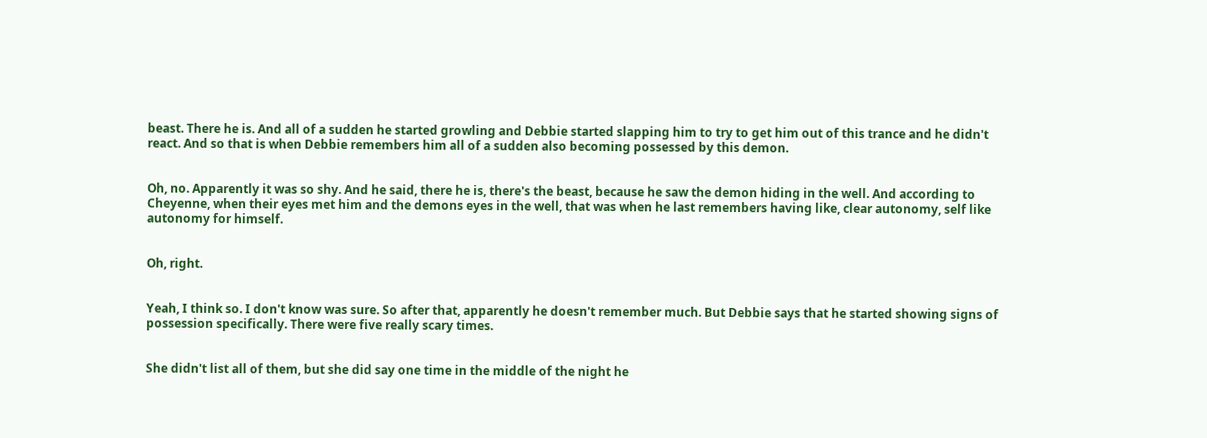beast. There he is. And all of a sudden he started growling and Debbie started slapping him to try to get him out of this trance and he didn't react. And so that is when Debbie remembers him all of a sudden also becoming possessed by this demon.


Oh, no. Apparently it was so shy. And he said, there he is, there's the beast, because he saw the demon hiding in the well. And according to Cheyenne, when their eyes met him and the demons eyes in the well, that was when he last remembers having like, clear autonomy, self like autonomy for himself.


Oh, right.


Yeah, I think so. I don't know was sure. So after that, apparently he doesn't remember much. But Debbie says that he started showing signs of possession specifically. There were five really scary times.


She didn't list all of them, but she did say one time in the middle of the night he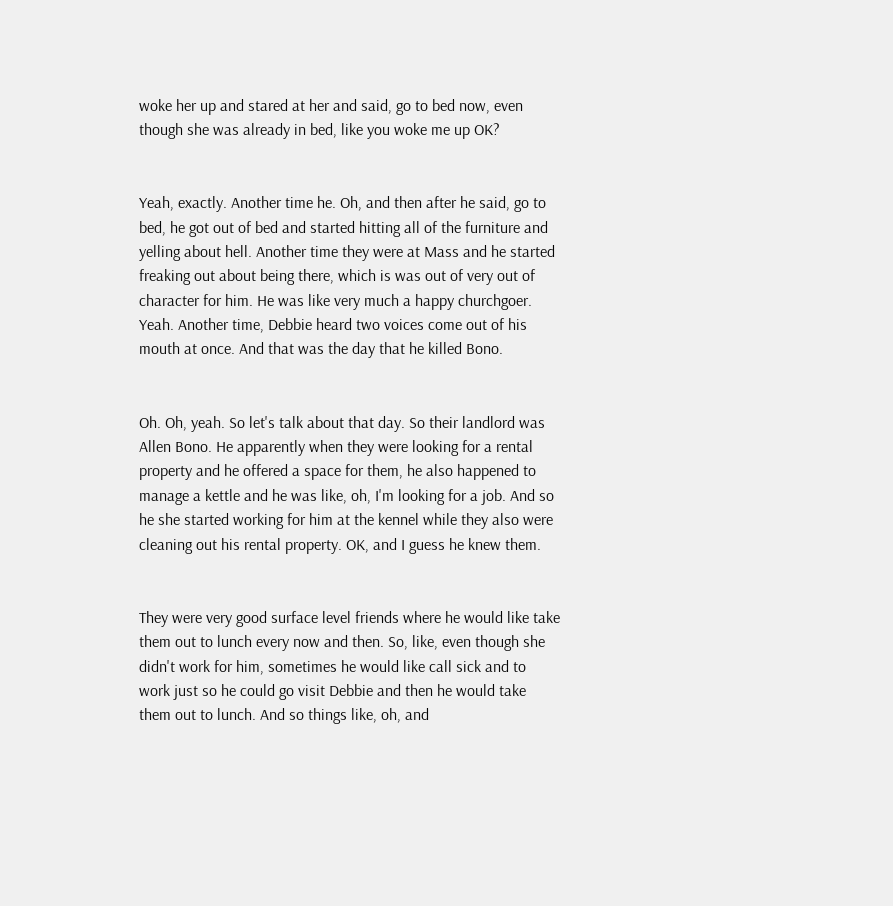woke her up and stared at her and said, go to bed now, even though she was already in bed, like you woke me up OK?


Yeah, exactly. Another time he. Oh, and then after he said, go to bed, he got out of bed and started hitting all of the furniture and yelling about hell. Another time they were at Mass and he started freaking out about being there, which is was out of very out of character for him. He was like very much a happy churchgoer. Yeah. Another time, Debbie heard two voices come out of his mouth at once. And that was the day that he killed Bono.


Oh. Oh, yeah. So let's talk about that day. So their landlord was Allen Bono. He apparently when they were looking for a rental property and he offered a space for them, he also happened to manage a kettle and he was like, oh, I'm looking for a job. And so he she started working for him at the kennel while they also were cleaning out his rental property. OK, and I guess he knew them.


They were very good surface level friends where he would like take them out to lunch every now and then. So, like, even though she didn't work for him, sometimes he would like call sick and to work just so he could go visit Debbie and then he would take them out to lunch. And so things like, oh, and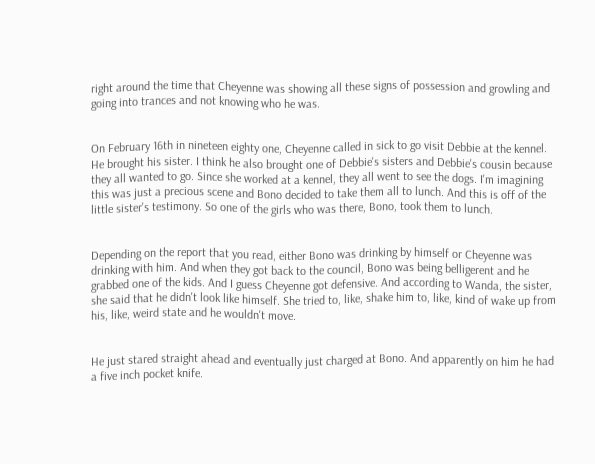right around the time that Cheyenne was showing all these signs of possession and growling and going into trances and not knowing who he was.


On February 16th in nineteen eighty one, Cheyenne called in sick to go visit Debbie at the kennel. He brought his sister. I think he also brought one of Debbie's sisters and Debbie's cousin because they all wanted to go. Since she worked at a kennel, they all went to see the dogs. I'm imagining this was just a precious scene and Bono decided to take them all to lunch. And this is off of the little sister's testimony. So one of the girls who was there, Bono, took them to lunch.


Depending on the report that you read, either Bono was drinking by himself or Cheyenne was drinking with him. And when they got back to the council, Bono was being belligerent and he grabbed one of the kids. And I guess Cheyenne got defensive. And according to Wanda, the sister, she said that he didn't look like himself. She tried to, like, shake him to, like, kind of wake up from his, like, weird state and he wouldn't move.


He just stared straight ahead and eventually just charged at Bono. And apparently on him he had a five inch pocket knife.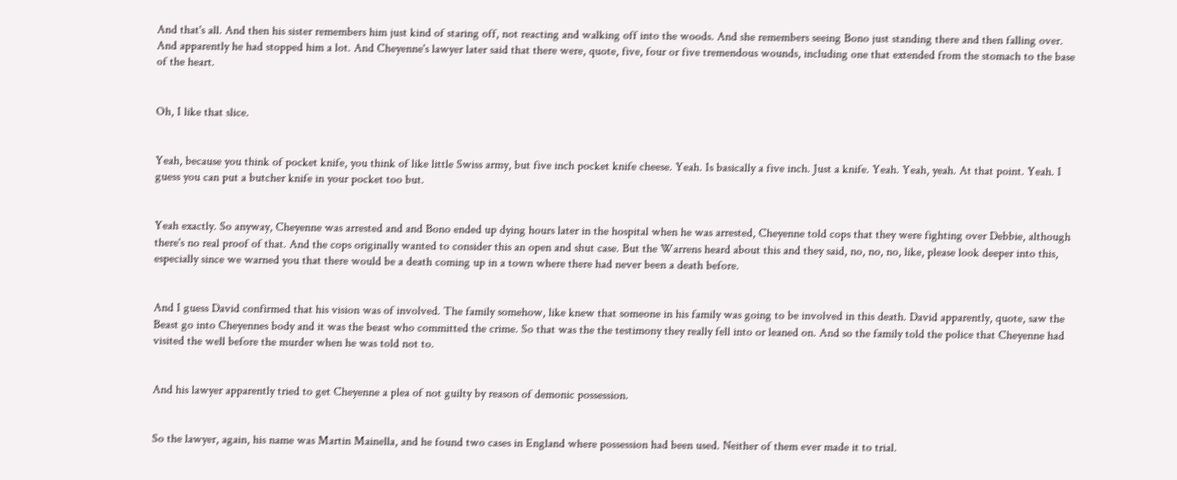And that's all. And then his sister remembers him just kind of staring off, not reacting and walking off into the woods. And she remembers seeing Bono just standing there and then falling over. And apparently he had stopped him a lot. And Cheyenne's lawyer later said that there were, quote, five, four or five tremendous wounds, including one that extended from the stomach to the base of the heart.


Oh, I like that slice.


Yeah, because you think of pocket knife, you think of like little Swiss army, but five inch pocket knife cheese. Yeah. Is basically a five inch. Just a knife. Yeah. Yeah, yeah. At that point. Yeah. I guess you can put a butcher knife in your pocket too but.


Yeah exactly. So anyway, Cheyenne was arrested and and Bono ended up dying hours later in the hospital when he was arrested, Cheyenne told cops that they were fighting over Debbie, although there's no real proof of that. And the cops originally wanted to consider this an open and shut case. But the Warrens heard about this and they said, no, no, no, like, please look deeper into this, especially since we warned you that there would be a death coming up in a town where there had never been a death before.


And I guess David confirmed that his vision was of involved. The family somehow, like knew that someone in his family was going to be involved in this death. David apparently, quote, saw the Beast go into Cheyennes body and it was the beast who committed the crime. So that was the the testimony they really fell into or leaned on. And so the family told the police that Cheyenne had visited the well before the murder when he was told not to.


And his lawyer apparently tried to get Cheyenne a plea of not guilty by reason of demonic possession.


So the lawyer, again, his name was Martin Mainella, and he found two cases in England where possession had been used. Neither of them ever made it to trial.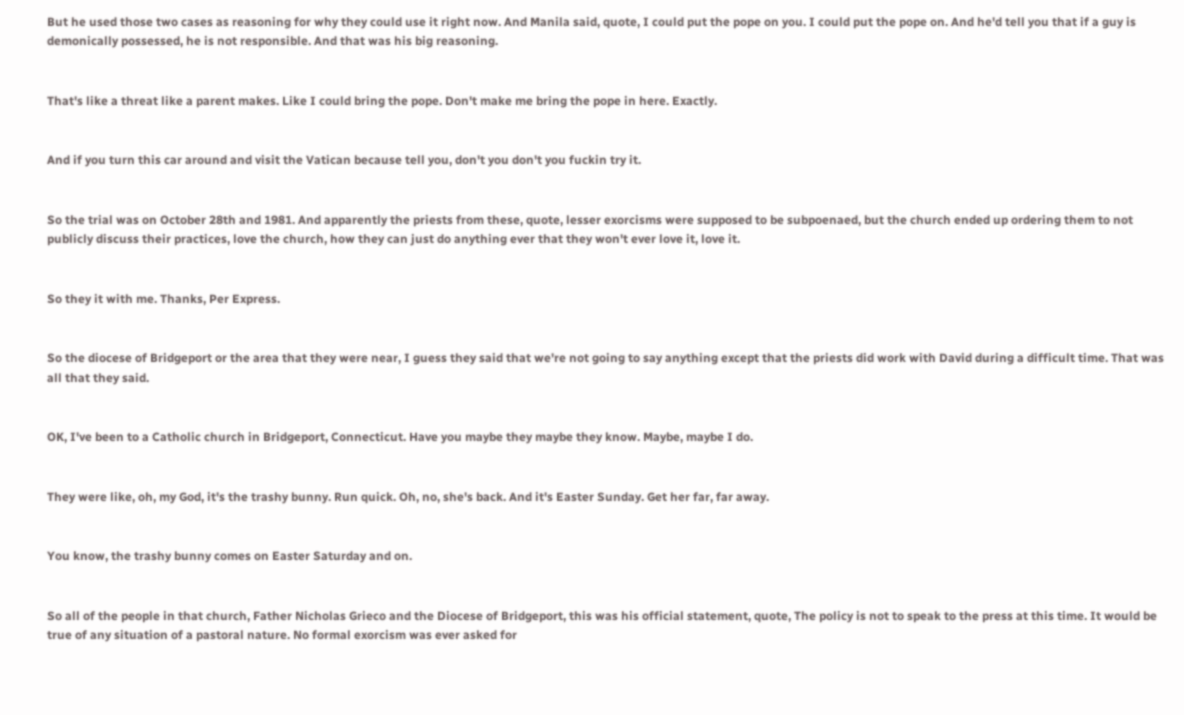But he used those two cases as reasoning for why they could use it right now. And Manila said, quote, I could put the pope on you. I could put the pope on. And he'd tell you that if a guy is demonically possessed, he is not responsible. And that was his big reasoning.


That's like a threat like a parent makes. Like I could bring the pope. Don't make me bring the pope in here. Exactly.


And if you turn this car around and visit the Vatican because tell you, don't you don't you fuckin try it.


So the trial was on October 28th and 1981. And apparently the priests from these, quote, lesser exorcisms were supposed to be subpoenaed, but the church ended up ordering them to not publicly discuss their practices, love the church, how they can just do anything ever that they won't ever love it, love it.


So they it with me. Thanks, Per Express.


So the diocese of Bridgeport or the area that they were near, I guess they said that we're not going to say anything except that the priests did work with David during a difficult time. That was all that they said.


OK, I've been to a Catholic church in Bridgeport, Connecticut. Have you maybe they maybe they know. Maybe, maybe I do.


They were like, oh, my God, it's the trashy bunny. Run quick. Oh, no, she's back. And it's Easter Sunday. Get her far, far away.


You know, the trashy bunny comes on Easter Saturday and on.


So all of the people in that church, Father Nicholas Grieco and the Diocese of Bridgeport, this was his official statement, quote, The policy is not to speak to the press at this time. It would be true of any situation of a pastoral nature. No formal exorcism was ever asked for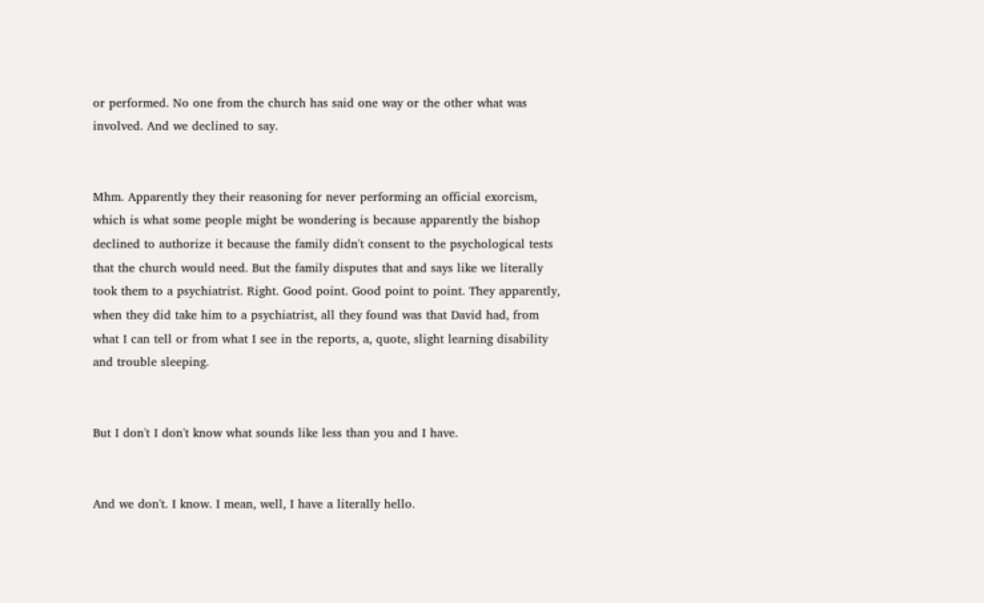or performed. No one from the church has said one way or the other what was involved. And we declined to say.


Mhm. Apparently they their reasoning for never performing an official exorcism, which is what some people might be wondering is because apparently the bishop declined to authorize it because the family didn't consent to the psychological tests that the church would need. But the family disputes that and says like we literally took them to a psychiatrist. Right. Good point. Good point to point. They apparently, when they did take him to a psychiatrist, all they found was that David had, from what I can tell or from what I see in the reports, a, quote, slight learning disability and trouble sleeping.


But I don't I don't know what sounds like less than you and I have.


And we don't. I know. I mean, well, I have a literally hello.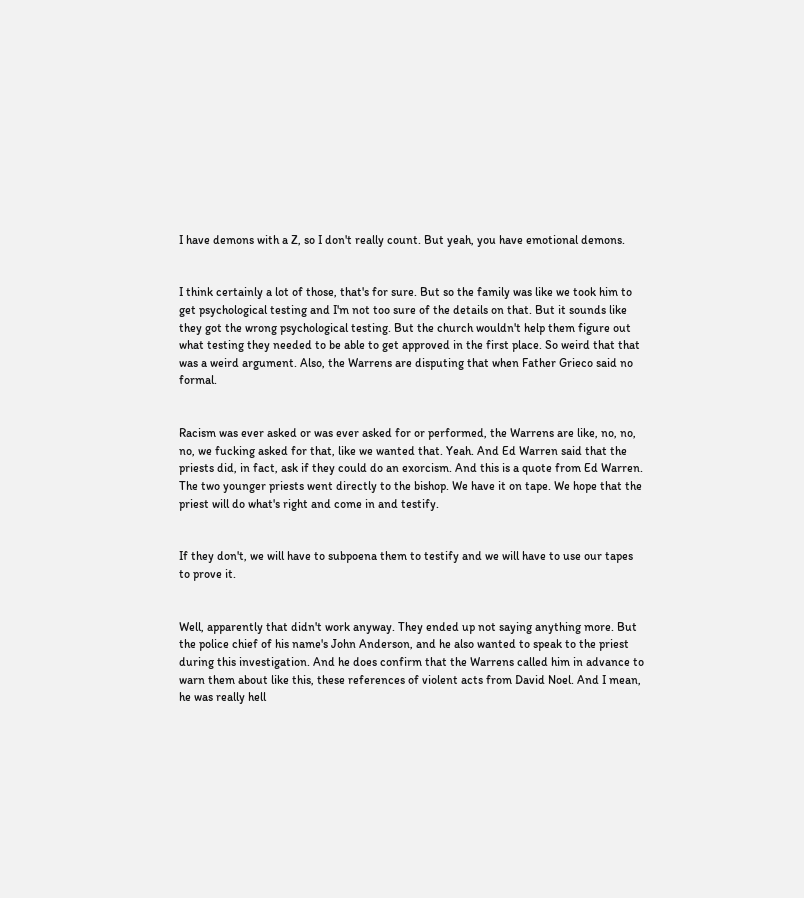I have demons with a Z, so I don't really count. But yeah, you have emotional demons.


I think certainly a lot of those, that's for sure. But so the family was like we took him to get psychological testing and I'm not too sure of the details on that. But it sounds like they got the wrong psychological testing. But the church wouldn't help them figure out what testing they needed to be able to get approved in the first place. So weird that that was a weird argument. Also, the Warrens are disputing that when Father Grieco said no formal.


Racism was ever asked or was ever asked for or performed, the Warrens are like, no, no, no, we fucking asked for that, like we wanted that. Yeah. And Ed Warren said that the priests did, in fact, ask if they could do an exorcism. And this is a quote from Ed Warren. The two younger priests went directly to the bishop. We have it on tape. We hope that the priest will do what's right and come in and testify.


If they don't, we will have to subpoena them to testify and we will have to use our tapes to prove it.


Well, apparently that didn't work anyway. They ended up not saying anything more. But the police chief of his name's John Anderson, and he also wanted to speak to the priest during this investigation. And he does confirm that the Warrens called him in advance to warn them about like this, these references of violent acts from David Noel. And I mean, he was really hell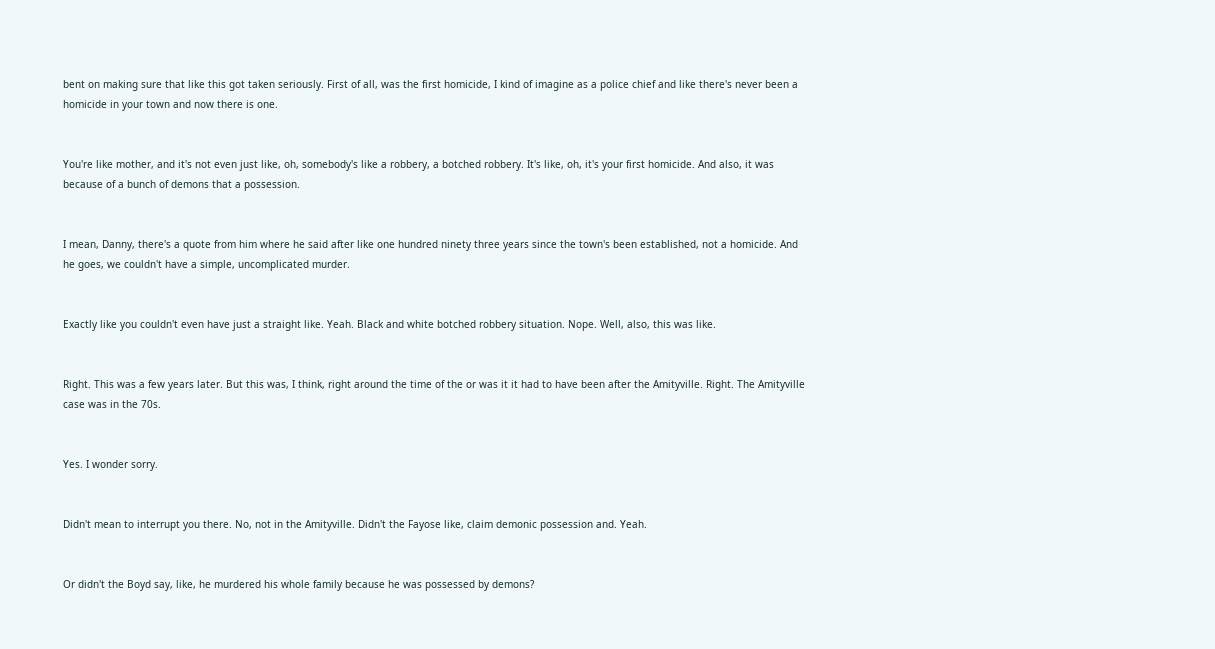bent on making sure that like this got taken seriously. First of all, was the first homicide, I kind of imagine as a police chief and like there's never been a homicide in your town and now there is one.


You're like mother, and it's not even just like, oh, somebody's like a robbery, a botched robbery. It's like, oh, it's your first homicide. And also, it was because of a bunch of demons that a possession.


I mean, Danny, there's a quote from him where he said after like one hundred ninety three years since the town's been established, not a homicide. And he goes, we couldn't have a simple, uncomplicated murder.


Exactly like you couldn't even have just a straight like. Yeah. Black and white botched robbery situation. Nope. Well, also, this was like.


Right. This was a few years later. But this was, I think, right around the time of the or was it it had to have been after the Amityville. Right. The Amityville case was in the 70s.


Yes. I wonder sorry.


Didn't mean to interrupt you there. No, not in the Amityville. Didn't the Fayose like, claim demonic possession and. Yeah.


Or didn't the Boyd say, like, he murdered his whole family because he was possessed by demons?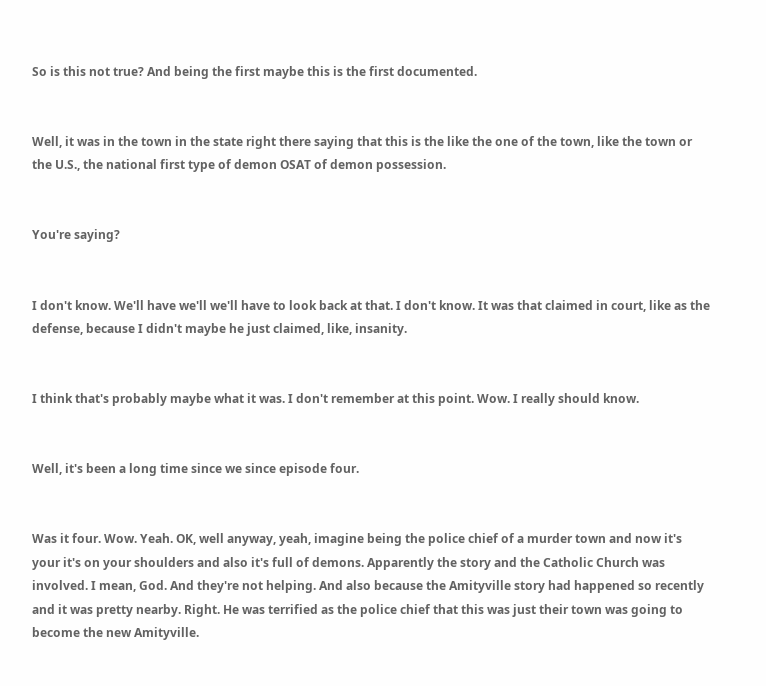So is this not true? And being the first maybe this is the first documented.


Well, it was in the town in the state right there saying that this is the like the one of the town, like the town or the U.S., the national first type of demon OSAT of demon possession.


You're saying?


I don't know. We'll have we'll we'll have to look back at that. I don't know. It was that claimed in court, like as the defense, because I didn't maybe he just claimed, like, insanity.


I think that's probably maybe what it was. I don't remember at this point. Wow. I really should know.


Well, it's been a long time since we since episode four.


Was it four. Wow. Yeah. OK, well anyway, yeah, imagine being the police chief of a murder town and now it's your it's on your shoulders and also it's full of demons. Apparently the story and the Catholic Church was involved. I mean, God. And they're not helping. And also because the Amityville story had happened so recently and it was pretty nearby. Right. He was terrified as the police chief that this was just their town was going to become the new Amityville.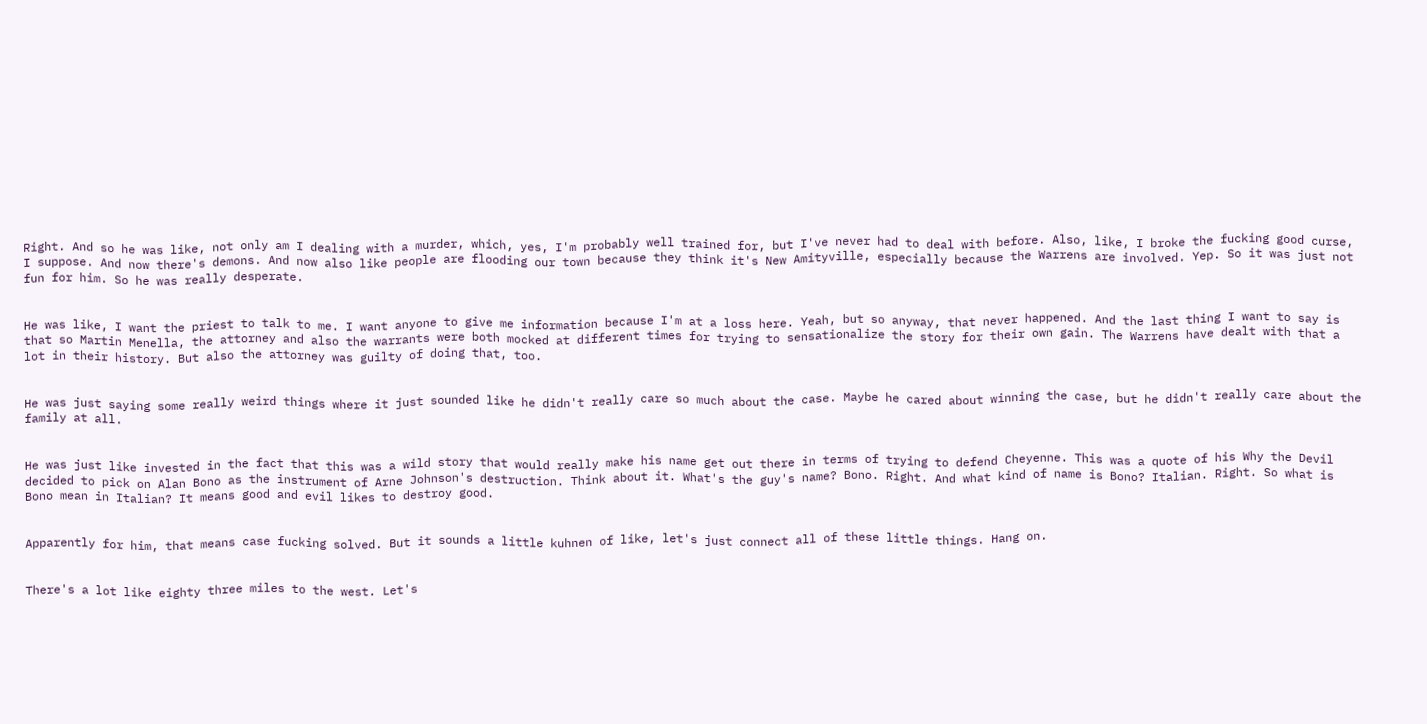Right. And so he was like, not only am I dealing with a murder, which, yes, I'm probably well trained for, but I've never had to deal with before. Also, like, I broke the fucking good curse, I suppose. And now there's demons. And now also like people are flooding our town because they think it's New Amityville, especially because the Warrens are involved. Yep. So it was just not fun for him. So he was really desperate.


He was like, I want the priest to talk to me. I want anyone to give me information because I'm at a loss here. Yeah, but so anyway, that never happened. And the last thing I want to say is that so Martin Menella, the attorney and also the warrants were both mocked at different times for trying to sensationalize the story for their own gain. The Warrens have dealt with that a lot in their history. But also the attorney was guilty of doing that, too.


He was just saying some really weird things where it just sounded like he didn't really care so much about the case. Maybe he cared about winning the case, but he didn't really care about the family at all.


He was just like invested in the fact that this was a wild story that would really make his name get out there in terms of trying to defend Cheyenne. This was a quote of his Why the Devil decided to pick on Alan Bono as the instrument of Arne Johnson's destruction. Think about it. What's the guy's name? Bono. Right. And what kind of name is Bono? Italian. Right. So what is Bono mean in Italian? It means good and evil likes to destroy good.


Apparently for him, that means case fucking solved. But it sounds a little kuhnen of like, let's just connect all of these little things. Hang on.


There's a lot like eighty three miles to the west. Let's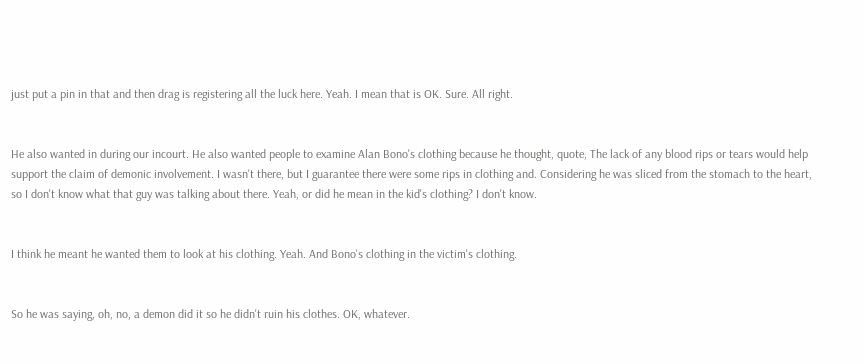just put a pin in that and then drag is registering all the luck here. Yeah. I mean that is OK. Sure. All right.


He also wanted in during our incourt. He also wanted people to examine Alan Bono's clothing because he thought, quote, The lack of any blood rips or tears would help support the claim of demonic involvement. I wasn't there, but I guarantee there were some rips in clothing and. Considering he was sliced from the stomach to the heart, so I don't know what that guy was talking about there. Yeah, or did he mean in the kid's clothing? I don't know.


I think he meant he wanted them to look at his clothing. Yeah. And Bono's clothing in the victim's clothing.


So he was saying, oh, no, a demon did it so he didn't ruin his clothes. OK, whatever.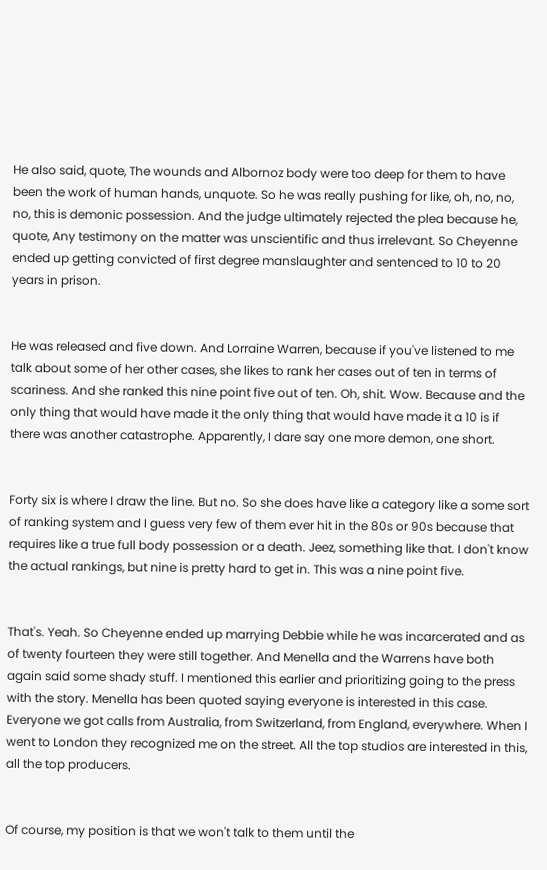He also said, quote, The wounds and Albornoz body were too deep for them to have been the work of human hands, unquote. So he was really pushing for like, oh, no, no, no, this is demonic possession. And the judge ultimately rejected the plea because he, quote, Any testimony on the matter was unscientific and thus irrelevant. So Cheyenne ended up getting convicted of first degree manslaughter and sentenced to 10 to 20 years in prison.


He was released and five down. And Lorraine Warren, because if you've listened to me talk about some of her other cases, she likes to rank her cases out of ten in terms of scariness. And she ranked this nine point five out of ten. Oh, shit. Wow. Because and the only thing that would have made it the only thing that would have made it a 10 is if there was another catastrophe. Apparently, I dare say one more demon, one short.


Forty six is where I draw the line. But no. So she does have like a category like a some sort of ranking system and I guess very few of them ever hit in the 80s or 90s because that requires like a true full body possession or a death. Jeez, something like that. I don't know the actual rankings, but nine is pretty hard to get in. This was a nine point five.


That's. Yeah. So Cheyenne ended up marrying Debbie while he was incarcerated and as of twenty fourteen they were still together. And Menella and the Warrens have both again said some shady stuff. I mentioned this earlier and prioritizing going to the press with the story. Menella has been quoted saying everyone is interested in this case. Everyone we got calls from Australia, from Switzerland, from England, everywhere. When I went to London they recognized me on the street. All the top studios are interested in this, all the top producers.


Of course, my position is that we won't talk to them until the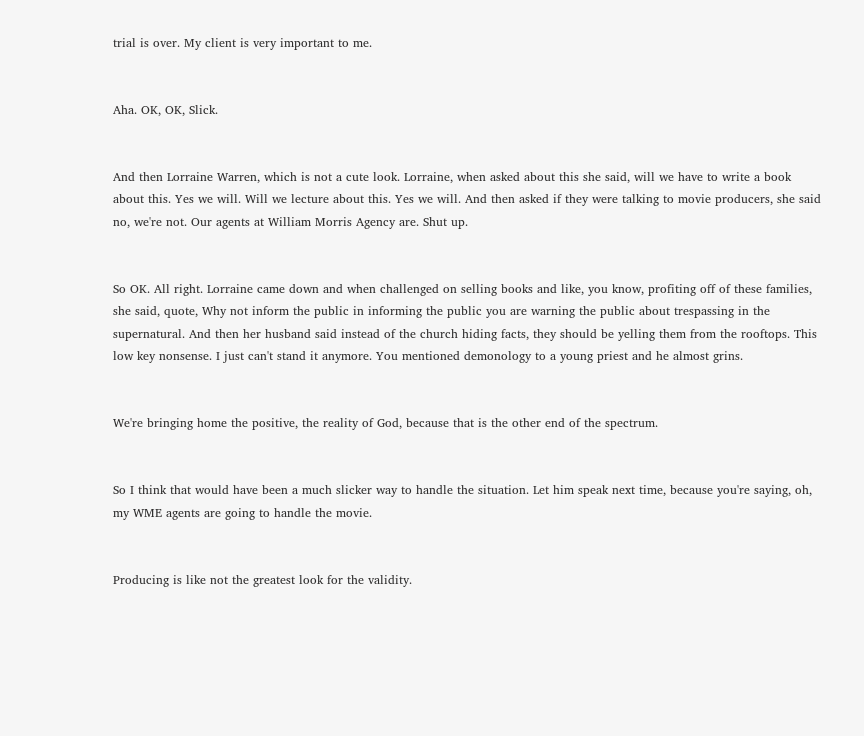trial is over. My client is very important to me.


Aha. OK, OK, Slick.


And then Lorraine Warren, which is not a cute look. Lorraine, when asked about this she said, will we have to write a book about this. Yes we will. Will we lecture about this. Yes we will. And then asked if they were talking to movie producers, she said no, we're not. Our agents at William Morris Agency are. Shut up.


So OK. All right. Lorraine came down and when challenged on selling books and like, you know, profiting off of these families, she said, quote, Why not inform the public in informing the public you are warning the public about trespassing in the supernatural. And then her husband said instead of the church hiding facts, they should be yelling them from the rooftops. This low key nonsense. I just can't stand it anymore. You mentioned demonology to a young priest and he almost grins.


We're bringing home the positive, the reality of God, because that is the other end of the spectrum.


So I think that would have been a much slicker way to handle the situation. Let him speak next time, because you're saying, oh, my WME agents are going to handle the movie.


Producing is like not the greatest look for the validity.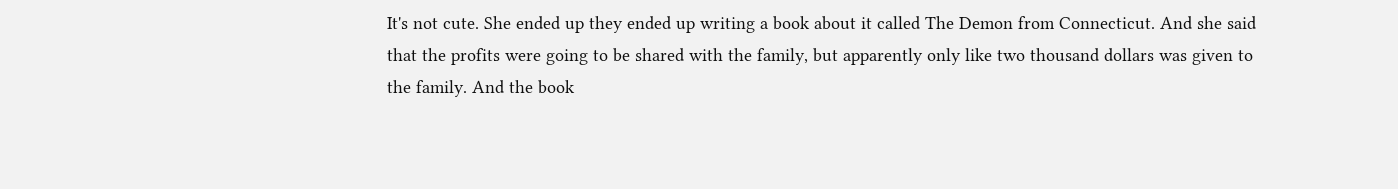It's not cute. She ended up they ended up writing a book about it called The Demon from Connecticut. And she said that the profits were going to be shared with the family, but apparently only like two thousand dollars was given to the family. And the book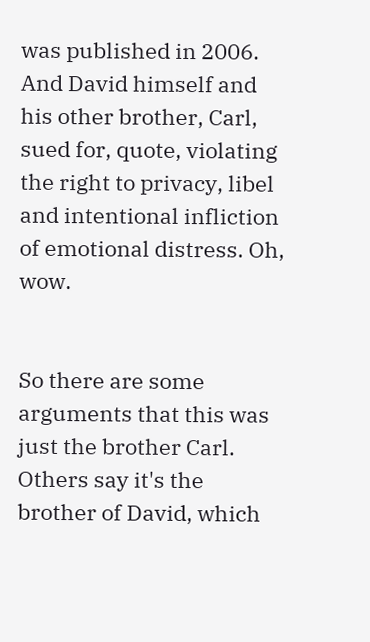was published in 2006. And David himself and his other brother, Carl, sued for, quote, violating the right to privacy, libel and intentional infliction of emotional distress. Oh, wow.


So there are some arguments that this was just the brother Carl. Others say it's the brother of David, which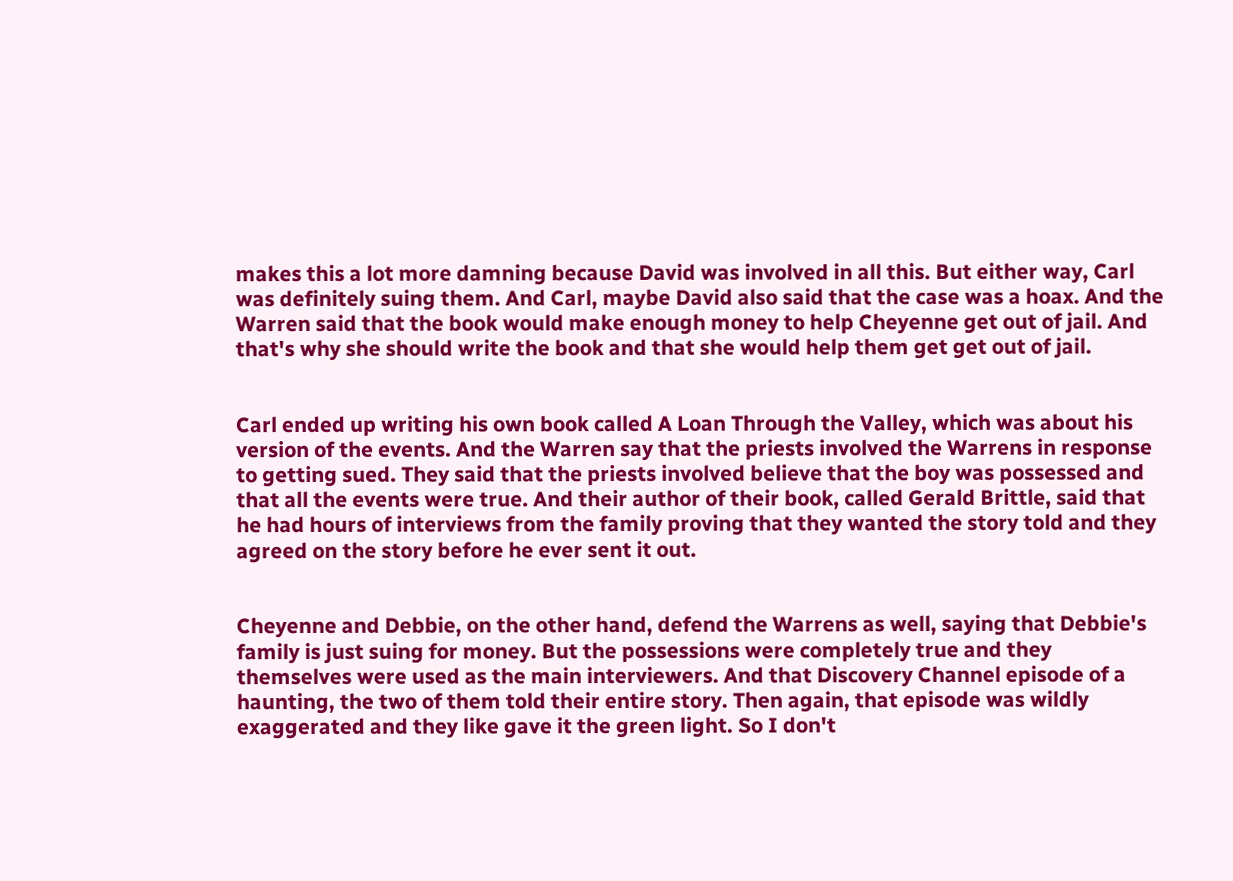makes this a lot more damning because David was involved in all this. But either way, Carl was definitely suing them. And Carl, maybe David also said that the case was a hoax. And the Warren said that the book would make enough money to help Cheyenne get out of jail. And that's why she should write the book and that she would help them get get out of jail.


Carl ended up writing his own book called A Loan Through the Valley, which was about his version of the events. And the Warren say that the priests involved the Warrens in response to getting sued. They said that the priests involved believe that the boy was possessed and that all the events were true. And their author of their book, called Gerald Brittle, said that he had hours of interviews from the family proving that they wanted the story told and they agreed on the story before he ever sent it out.


Cheyenne and Debbie, on the other hand, defend the Warrens as well, saying that Debbie's family is just suing for money. But the possessions were completely true and they themselves were used as the main interviewers. And that Discovery Channel episode of a haunting, the two of them told their entire story. Then again, that episode was wildly exaggerated and they like gave it the green light. So I don't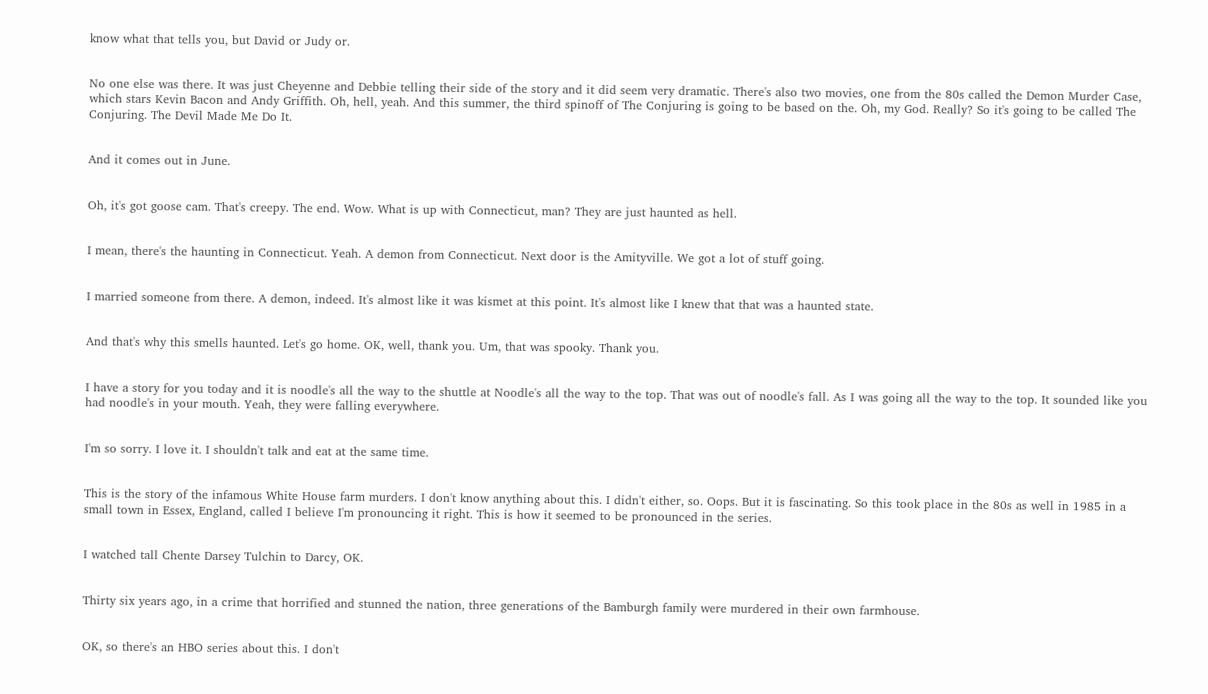know what that tells you, but David or Judy or.


No one else was there. It was just Cheyenne and Debbie telling their side of the story and it did seem very dramatic. There's also two movies, one from the 80s called the Demon Murder Case, which stars Kevin Bacon and Andy Griffith. Oh, hell, yeah. And this summer, the third spinoff of The Conjuring is going to be based on the. Oh, my God. Really? So it's going to be called The Conjuring. The Devil Made Me Do It.


And it comes out in June.


Oh, it's got goose cam. That's creepy. The end. Wow. What is up with Connecticut, man? They are just haunted as hell.


I mean, there's the haunting in Connecticut. Yeah. A demon from Connecticut. Next door is the Amityville. We got a lot of stuff going.


I married someone from there. A demon, indeed. It's almost like it was kismet at this point. It's almost like I knew that that was a haunted state.


And that's why this smells haunted. Let's go home. OK, well, thank you. Um, that was spooky. Thank you.


I have a story for you today and it is noodle's all the way to the shuttle at Noodle's all the way to the top. That was out of noodle's fall. As I was going all the way to the top. It sounded like you had noodle's in your mouth. Yeah, they were falling everywhere.


I'm so sorry. I love it. I shouldn't talk and eat at the same time.


This is the story of the infamous White House farm murders. I don't know anything about this. I didn't either, so. Oops. But it is fascinating. So this took place in the 80s as well in 1985 in a small town in Essex, England, called I believe I'm pronouncing it right. This is how it seemed to be pronounced in the series.


I watched tall Chente Darsey Tulchin to Darcy, OK.


Thirty six years ago, in a crime that horrified and stunned the nation, three generations of the Bamburgh family were murdered in their own farmhouse.


OK, so there's an HBO series about this. I don't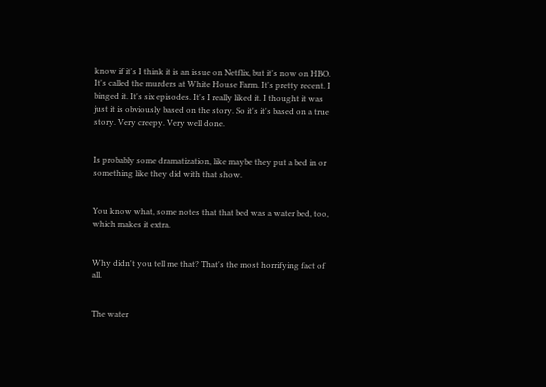know if it's I think it is an issue on Netflix, but it's now on HBO. It's called the murders at White House Farm. It's pretty recent. I binged it. It's six episodes. It's I really liked it. I thought it was just it is obviously based on the story. So it's it's based on a true story. Very creepy. Very well done.


Is probably some dramatization, like maybe they put a bed in or something like they did with that show.


You know what, some notes that that bed was a water bed, too, which makes it extra.


Why didn't you tell me that? That's the most horrifying fact of all.


The water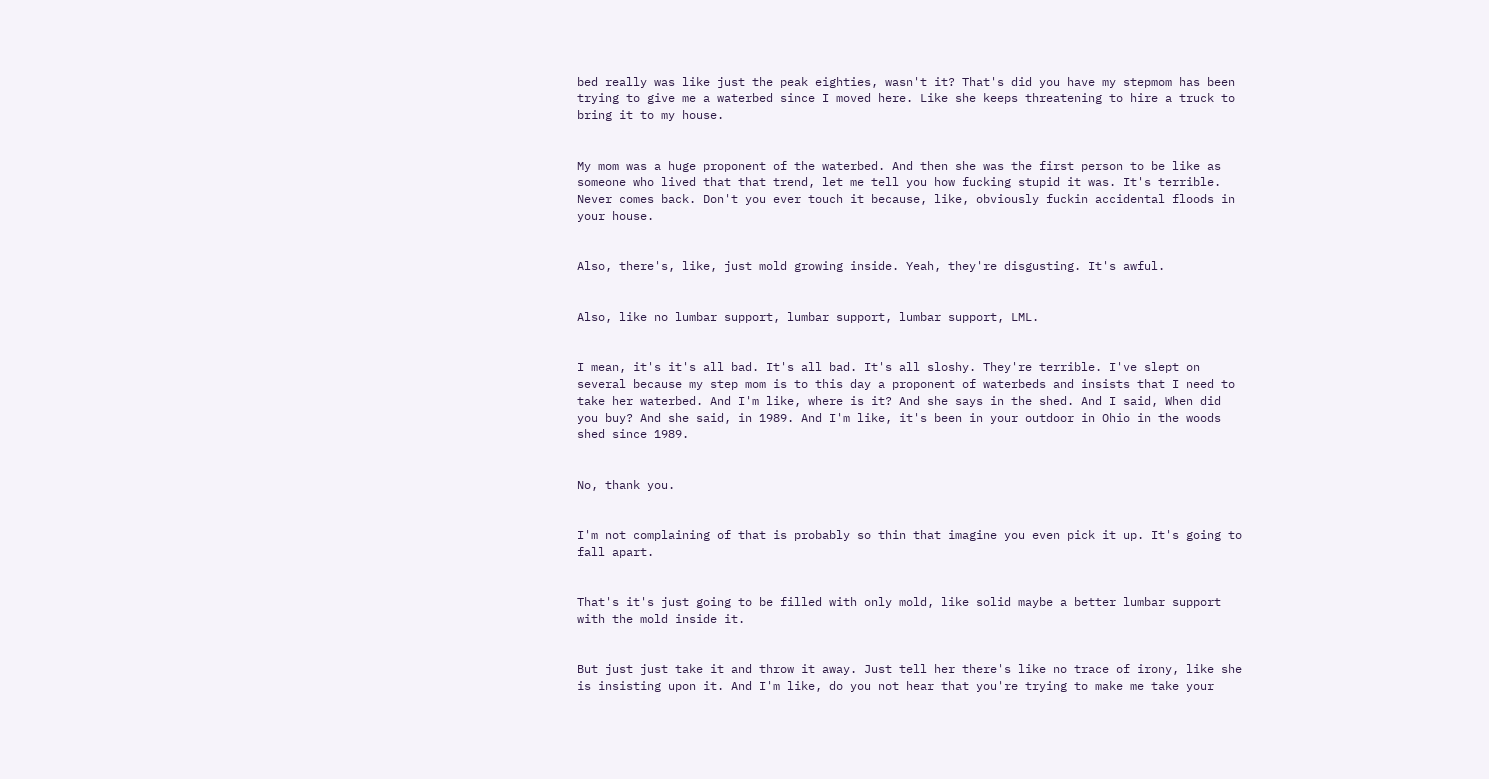bed really was like just the peak eighties, wasn't it? That's did you have my stepmom has been trying to give me a waterbed since I moved here. Like she keeps threatening to hire a truck to bring it to my house.


My mom was a huge proponent of the waterbed. And then she was the first person to be like as someone who lived that that trend, let me tell you how fucking stupid it was. It's terrible. Never comes back. Don't you ever touch it because, like, obviously fuckin accidental floods in your house.


Also, there's, like, just mold growing inside. Yeah, they're disgusting. It's awful.


Also, like no lumbar support, lumbar support, lumbar support, LML.


I mean, it's it's all bad. It's all bad. It's all sloshy. They're terrible. I've slept on several because my step mom is to this day a proponent of waterbeds and insists that I need to take her waterbed. And I'm like, where is it? And she says in the shed. And I said, When did you buy? And she said, in 1989. And I'm like, it's been in your outdoor in Ohio in the woods shed since 1989.


No, thank you.


I'm not complaining of that is probably so thin that imagine you even pick it up. It's going to fall apart.


That's it's just going to be filled with only mold, like solid maybe a better lumbar support with the mold inside it.


But just just take it and throw it away. Just tell her there's like no trace of irony, like she is insisting upon it. And I'm like, do you not hear that you're trying to make me take your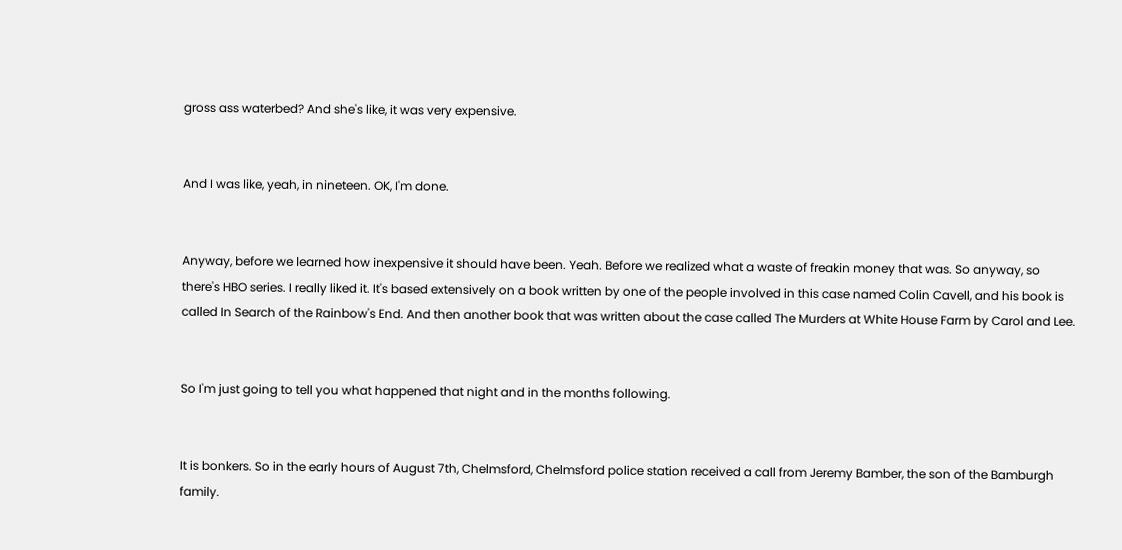gross ass waterbed? And she's like, it was very expensive.


And I was like, yeah, in nineteen. OK, I'm done.


Anyway, before we learned how inexpensive it should have been. Yeah. Before we realized what a waste of freakin money that was. So anyway, so there's HBO series. I really liked it. It's based extensively on a book written by one of the people involved in this case named Colin Cavell, and his book is called In Search of the Rainbow's End. And then another book that was written about the case called The Murders at White House Farm by Carol and Lee.


So I'm just going to tell you what happened that night and in the months following.


It is bonkers. So in the early hours of August 7th, Chelmsford, Chelmsford police station received a call from Jeremy Bamber, the son of the Bamburgh family.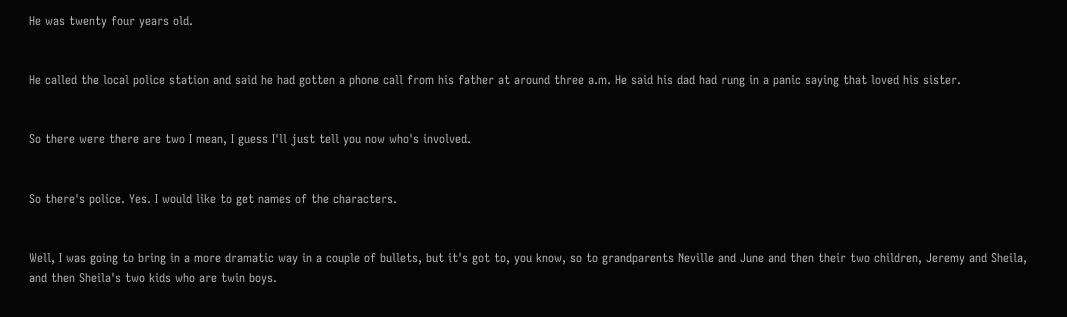He was twenty four years old.


He called the local police station and said he had gotten a phone call from his father at around three a.m. He said his dad had rung in a panic saying that loved his sister.


So there were there are two I mean, I guess I'll just tell you now who's involved.


So there's police. Yes. I would like to get names of the characters.


Well, I was going to bring in a more dramatic way in a couple of bullets, but it's got to, you know, so to grandparents Neville and June and then their two children, Jeremy and Sheila, and then Sheila's two kids who are twin boys.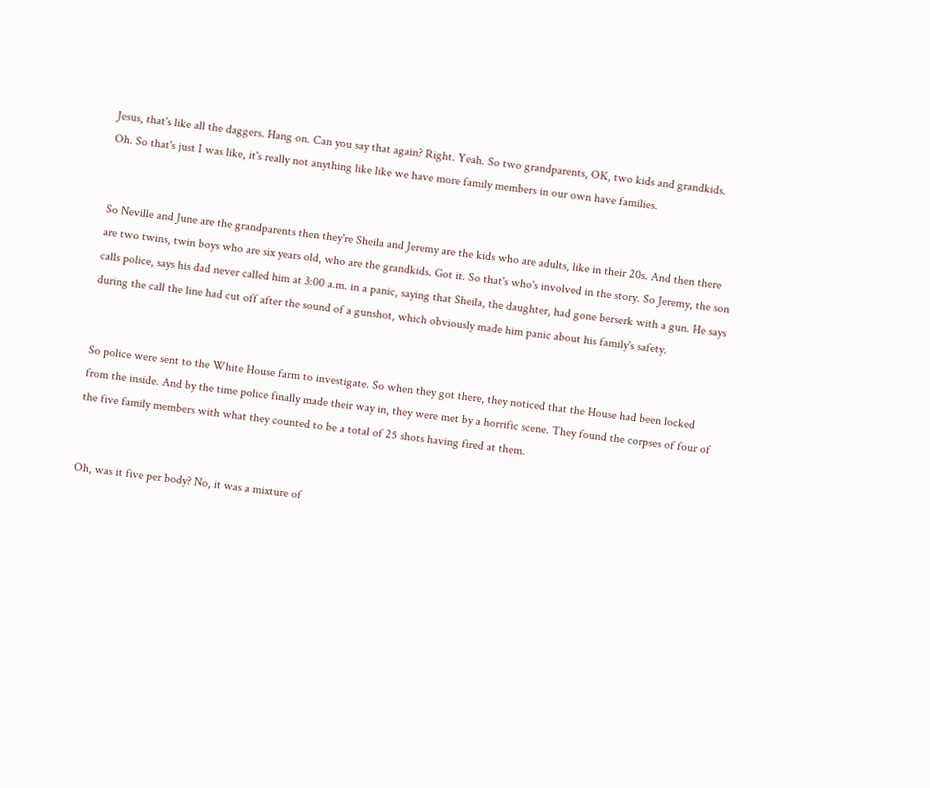Jesus, that's like all the daggers. Hang on. Can you say that again? Right. Yeah. So two grandparents, OK, two kids and grandkids. Oh. So that's just I was like, it's really not anything like like we have more family members in our own have families.


So Neville and June are the grandparents then they're Sheila and Jeremy are the kids who are adults, like in their 20s. And then there are two twins, twin boys who are six years old, who are the grandkids. Got it. So that's who's involved in the story. So Jeremy, the son calls police, says his dad never called him at 3:00 a.m. in a panic, saying that Sheila, the daughter, had gone berserk with a gun. He says during the call the line had cut off after the sound of a gunshot, which obviously made him panic about his family's safety.


So police were sent to the White House farm to investigate. So when they got there, they noticed that the House had been locked from the inside. And by the time police finally made their way in, they were met by a horrific scene. They found the corpses of four of the five family members with what they counted to be a total of 25 shots having fired at them.


Oh, was it five per body? No, it was a mixture of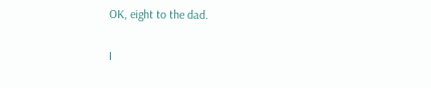OK, eight to the dad.


I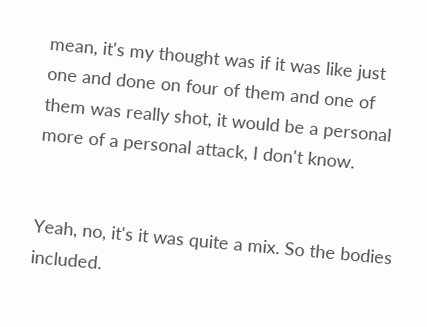mean, it's my thought was if it was like just one and done on four of them and one of them was really shot, it would be a personal more of a personal attack, I don't know.


Yeah, no, it's it was quite a mix. So the bodies included.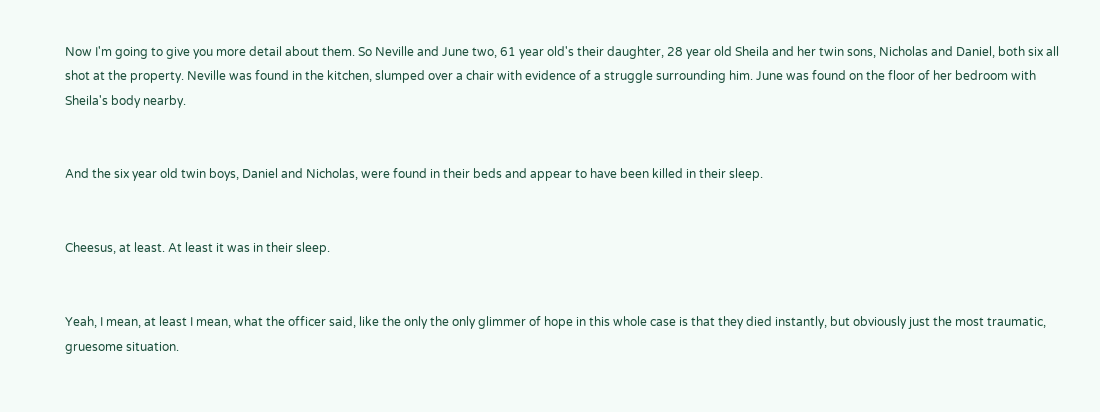Now I'm going to give you more detail about them. So Neville and June two, 61 year old's their daughter, 28 year old Sheila and her twin sons, Nicholas and Daniel, both six all shot at the property. Neville was found in the kitchen, slumped over a chair with evidence of a struggle surrounding him. June was found on the floor of her bedroom with Sheila's body nearby.


And the six year old twin boys, Daniel and Nicholas, were found in their beds and appear to have been killed in their sleep.


Cheesus, at least. At least it was in their sleep.


Yeah, I mean, at least I mean, what the officer said, like the only the only glimmer of hope in this whole case is that they died instantly, but obviously just the most traumatic, gruesome situation.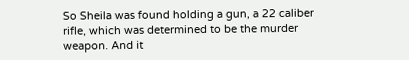So Sheila was found holding a gun, a 22 caliber rifle, which was determined to be the murder weapon. And it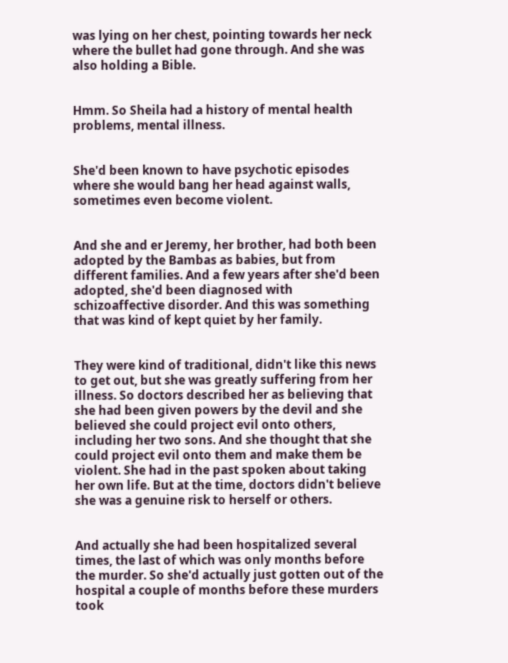was lying on her chest, pointing towards her neck where the bullet had gone through. And she was also holding a Bible.


Hmm. So Sheila had a history of mental health problems, mental illness.


She'd been known to have psychotic episodes where she would bang her head against walls, sometimes even become violent.


And she and er Jeremy, her brother, had both been adopted by the Bambas as babies, but from different families. And a few years after she'd been adopted, she'd been diagnosed with schizoaffective disorder. And this was something that was kind of kept quiet by her family.


They were kind of traditional, didn't like this news to get out, but she was greatly suffering from her illness. So doctors described her as believing that she had been given powers by the devil and she believed she could project evil onto others, including her two sons. And she thought that she could project evil onto them and make them be violent. She had in the past spoken about taking her own life. But at the time, doctors didn't believe she was a genuine risk to herself or others.


And actually she had been hospitalized several times, the last of which was only months before the murder. So she'd actually just gotten out of the hospital a couple of months before these murders took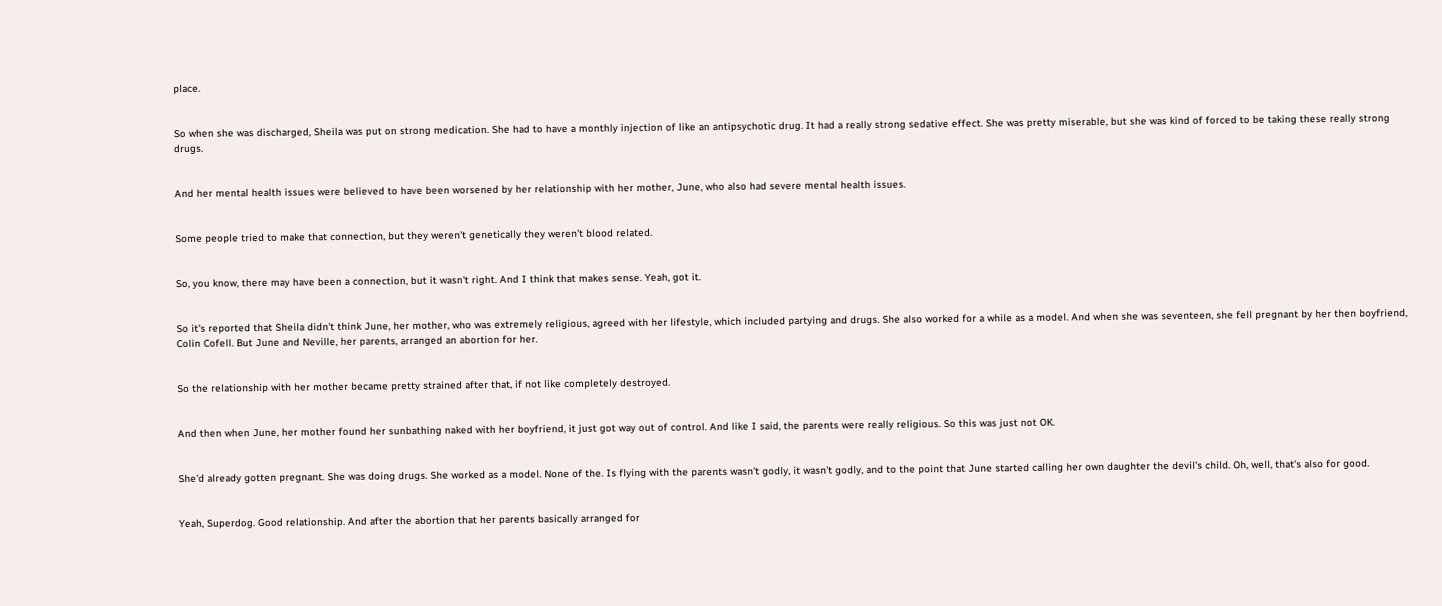place.


So when she was discharged, Sheila was put on strong medication. She had to have a monthly injection of like an antipsychotic drug. It had a really strong sedative effect. She was pretty miserable, but she was kind of forced to be taking these really strong drugs.


And her mental health issues were believed to have been worsened by her relationship with her mother, June, who also had severe mental health issues.


Some people tried to make that connection, but they weren't genetically they weren't blood related.


So, you know, there may have been a connection, but it wasn't right. And I think that makes sense. Yeah, got it.


So it's reported that Sheila didn't think June, her mother, who was extremely religious, agreed with her lifestyle, which included partying and drugs. She also worked for a while as a model. And when she was seventeen, she fell pregnant by her then boyfriend, Colin Cofell. But June and Neville, her parents, arranged an abortion for her.


So the relationship with her mother became pretty strained after that, if not like completely destroyed.


And then when June, her mother found her sunbathing naked with her boyfriend, it just got way out of control. And like I said, the parents were really religious. So this was just not OK.


She'd already gotten pregnant. She was doing drugs. She worked as a model. None of the. Is flying with the parents wasn't godly, it wasn't godly, and to the point that June started calling her own daughter the devil's child. Oh, well, that's also for good.


Yeah, Superdog. Good relationship. And after the abortion that her parents basically arranged for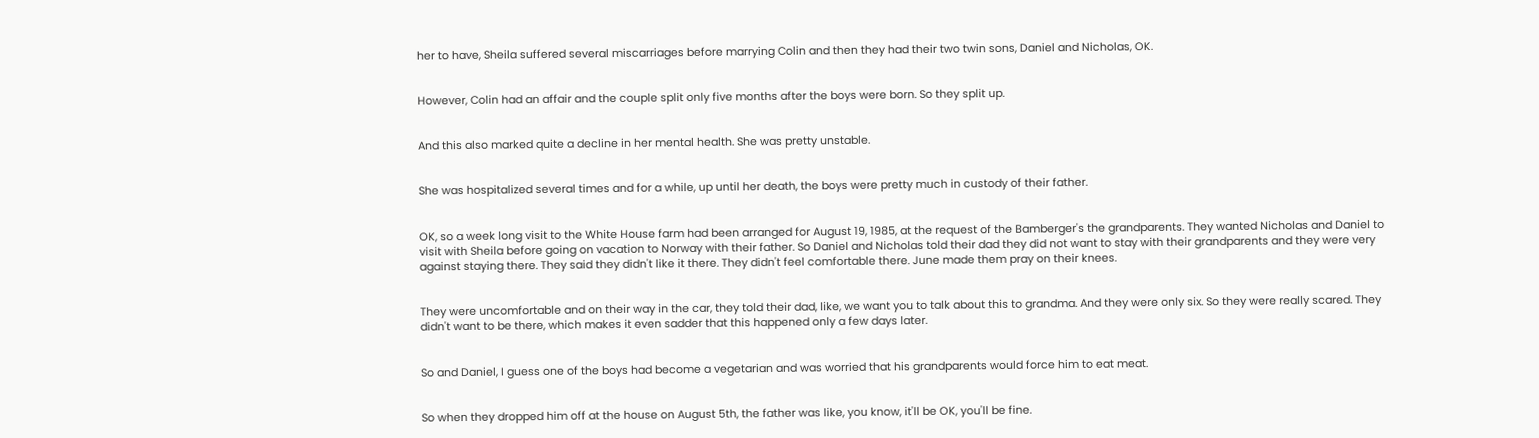her to have, Sheila suffered several miscarriages before marrying Colin and then they had their two twin sons, Daniel and Nicholas, OK.


However, Colin had an affair and the couple split only five months after the boys were born. So they split up.


And this also marked quite a decline in her mental health. She was pretty unstable.


She was hospitalized several times and for a while, up until her death, the boys were pretty much in custody of their father.


OK, so a week long visit to the White House farm had been arranged for August 19, 1985, at the request of the Bamberger's the grandparents. They wanted Nicholas and Daniel to visit with Sheila before going on vacation to Norway with their father. So Daniel and Nicholas told their dad they did not want to stay with their grandparents and they were very against staying there. They said they didn't like it there. They didn't feel comfortable there. June made them pray on their knees.


They were uncomfortable and on their way in the car, they told their dad, like, we want you to talk about this to grandma. And they were only six. So they were really scared. They didn't want to be there, which makes it even sadder that this happened only a few days later.


So and Daniel, I guess one of the boys had become a vegetarian and was worried that his grandparents would force him to eat meat.


So when they dropped him off at the house on August 5th, the father was like, you know, it'll be OK, you'll be fine.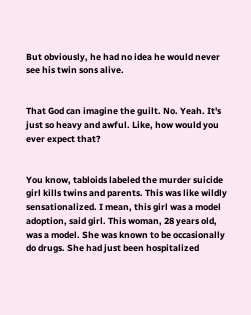But obviously, he had no idea he would never see his twin sons alive.


That God can imagine the guilt. No. Yeah. It's just so heavy and awful. Like, how would you ever expect that?


You know, tabloids labeled the murder suicide girl kills twins and parents. This was like wildly sensationalized. I mean, this girl was a model adoption, said girl. This woman, 28 years old, was a model. She was known to be occasionally do drugs. She had just been hospitalized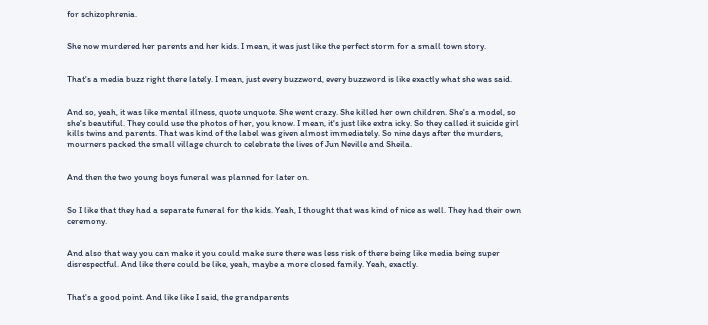for schizophrenia.


She now murdered her parents and her kids. I mean, it was just like the perfect storm for a small town story.


That's a media buzz right there lately. I mean, just every buzzword, every buzzword is like exactly what she was said.


And so, yeah, it was like mental illness, quote unquote. She went crazy. She killed her own children. She's a model, so she's beautiful. They could use the photos of her, you know. I mean, it's just like extra icky. So they called it suicide girl kills twins and parents. That was kind of the label was given almost immediately. So nine days after the murders, mourners packed the small village church to celebrate the lives of Jun Neville and Sheila.


And then the two young boys funeral was planned for later on.


So I like that they had a separate funeral for the kids. Yeah, I thought that was kind of nice as well. They had their own ceremony.


And also that way you can make it you could make sure there was less risk of there being like media being super disrespectful. And like there could be like, yeah, maybe a more closed family. Yeah, exactly.


That's a good point. And like like I said, the grandparents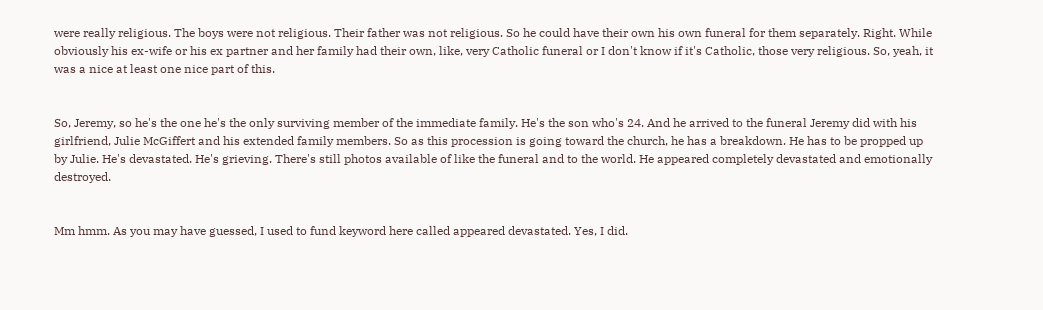were really religious. The boys were not religious. Their father was not religious. So he could have their own his own funeral for them separately. Right. While obviously his ex-wife or his ex partner and her family had their own, like, very Catholic funeral or I don't know if it's Catholic, those very religious. So, yeah, it was a nice at least one nice part of this.


So, Jeremy, so he's the one he's the only surviving member of the immediate family. He's the son who's 24. And he arrived to the funeral Jeremy did with his girlfriend, Julie McGiffert and his extended family members. So as this procession is going toward the church, he has a breakdown. He has to be propped up by Julie. He's devastated. He's grieving. There's still photos available of like the funeral and to the world. He appeared completely devastated and emotionally destroyed.


Mm hmm. As you may have guessed, I used to fund keyword here called appeared devastated. Yes, I did.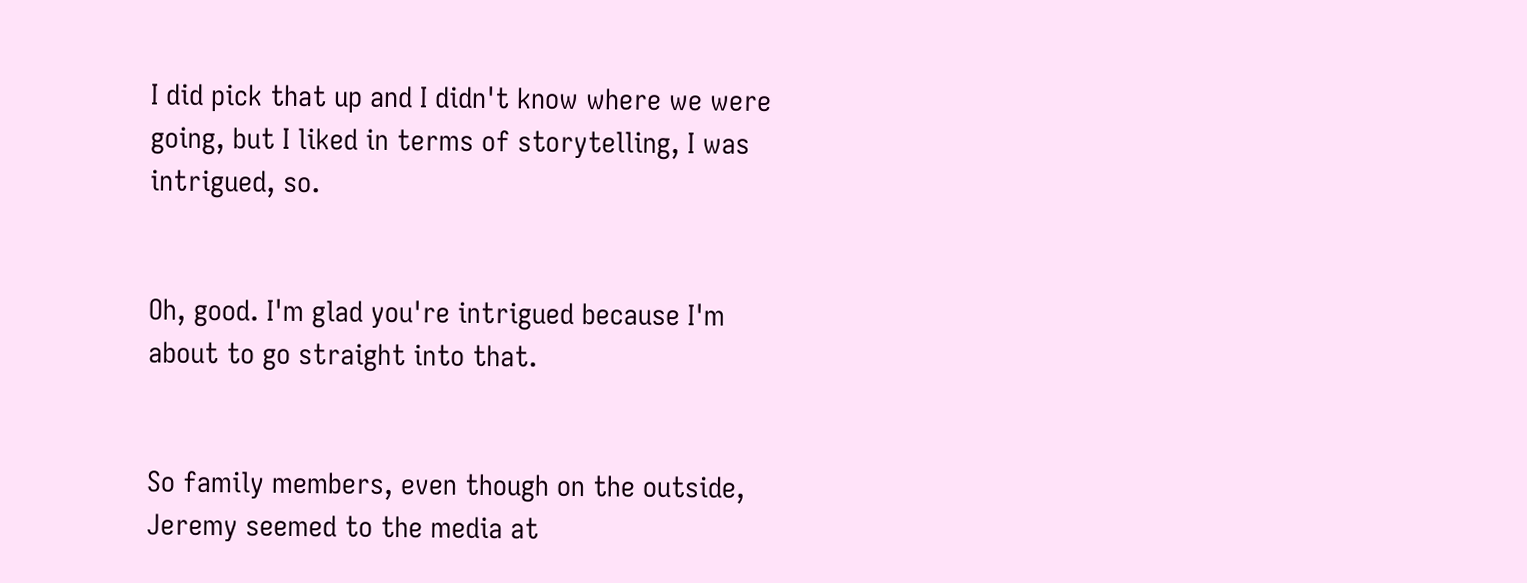I did pick that up and I didn't know where we were going, but I liked in terms of storytelling, I was intrigued, so.


Oh, good. I'm glad you're intrigued because I'm about to go straight into that.


So family members, even though on the outside, Jeremy seemed to the media at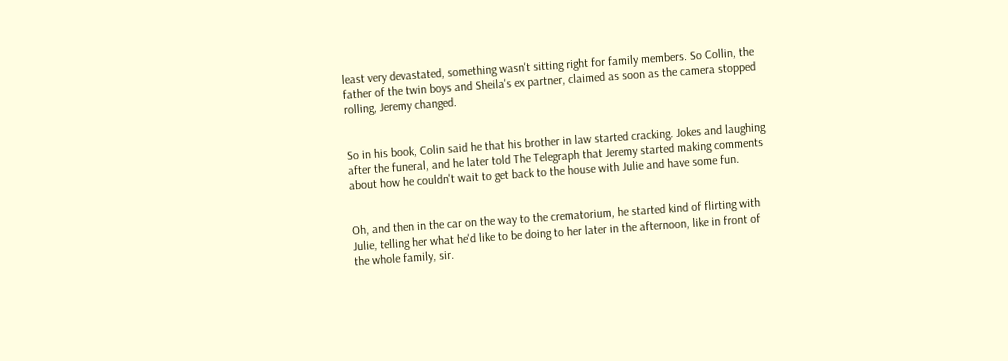least very devastated, something wasn't sitting right for family members. So Collin, the father of the twin boys and Sheila's ex partner, claimed as soon as the camera stopped rolling, Jeremy changed.


So in his book, Colin said he that his brother in law started cracking. Jokes and laughing after the funeral, and he later told The Telegraph that Jeremy started making comments about how he couldn't wait to get back to the house with Julie and have some fun.


Oh, and then in the car on the way to the crematorium, he started kind of flirting with Julie, telling her what he'd like to be doing to her later in the afternoon, like in front of the whole family, sir.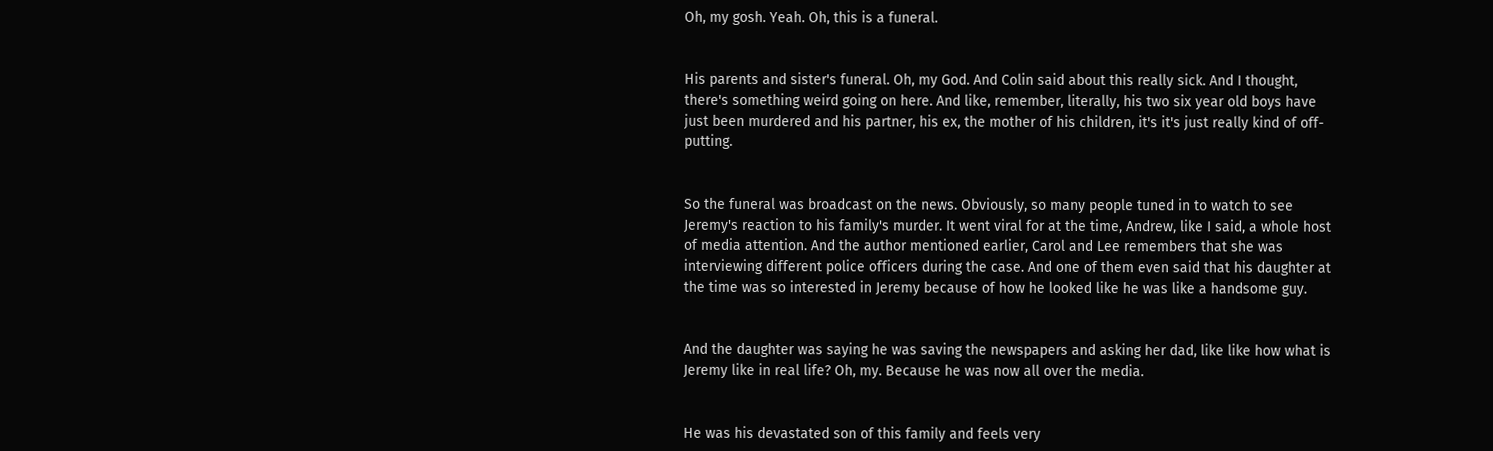Oh, my gosh. Yeah. Oh, this is a funeral.


His parents and sister's funeral. Oh, my God. And Colin said about this really sick. And I thought, there's something weird going on here. And like, remember, literally, his two six year old boys have just been murdered and his partner, his ex, the mother of his children, it's it's just really kind of off-putting.


So the funeral was broadcast on the news. Obviously, so many people tuned in to watch to see Jeremy's reaction to his family's murder. It went viral for at the time, Andrew, like I said, a whole host of media attention. And the author mentioned earlier, Carol and Lee remembers that she was interviewing different police officers during the case. And one of them even said that his daughter at the time was so interested in Jeremy because of how he looked like he was like a handsome guy.


And the daughter was saying he was saving the newspapers and asking her dad, like like how what is Jeremy like in real life? Oh, my. Because he was now all over the media.


He was his devastated son of this family and feels very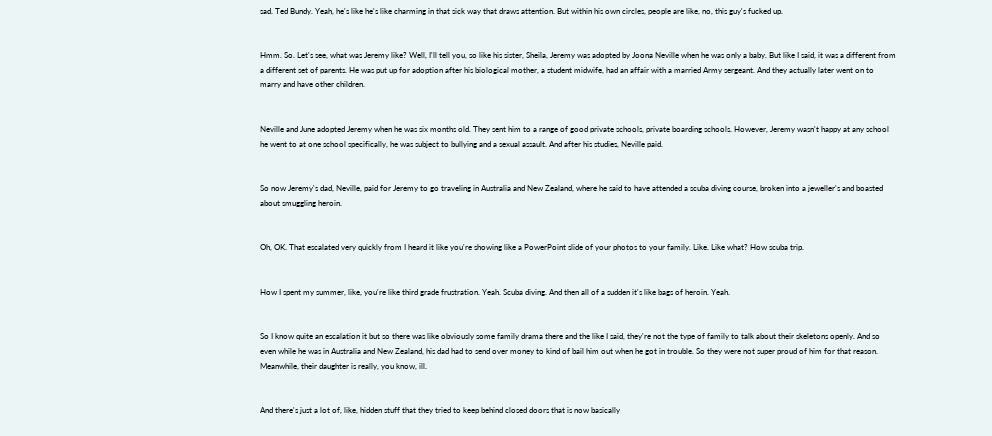sad. Ted Bundy. Yeah, he's like he's like charming in that sick way that draws attention. But within his own circles, people are like, no, this guy's fucked up.


Hmm. So. Let's see, what was Jeremy like? Well, I'll tell you, so like his sister, Sheila, Jeremy was adopted by Joona Neville when he was only a baby. But like I said, it was a different from a different set of parents. He was put up for adoption after his biological mother, a student midwife, had an affair with a married Army sergeant. And they actually later went on to marry and have other children.


Neville and June adopted Jeremy when he was six months old. They sent him to a range of good private schools, private boarding schools. However, Jeremy wasn't happy at any school he went to at one school specifically, he was subject to bullying and a sexual assault. And after his studies, Neville paid.


So now Jeremy's dad, Neville, paid for Jeremy to go traveling in Australia and New Zealand, where he said to have attended a scuba diving course, broken into a jeweller's and boasted about smuggling heroin.


Oh, OK. That escalated very quickly from I heard it like you're showing like a PowerPoint slide of your photos to your family. Like. Like what? How scuba trip.


How I spent my summer, like, you're like third grade frustration. Yeah. Scuba diving. And then all of a sudden it's like bags of heroin. Yeah.


So I know quite an escalation it but so there was like obviously some family drama there and the like I said, they're not the type of family to talk about their skeletons openly. And so even while he was in Australia and New Zealand, his dad had to send over money to kind of bail him out when he got in trouble. So they were not super proud of him for that reason. Meanwhile, their daughter is really, you know, ill.


And there's just a lot of, like, hidden stuff that they tried to keep behind closed doors that is now basically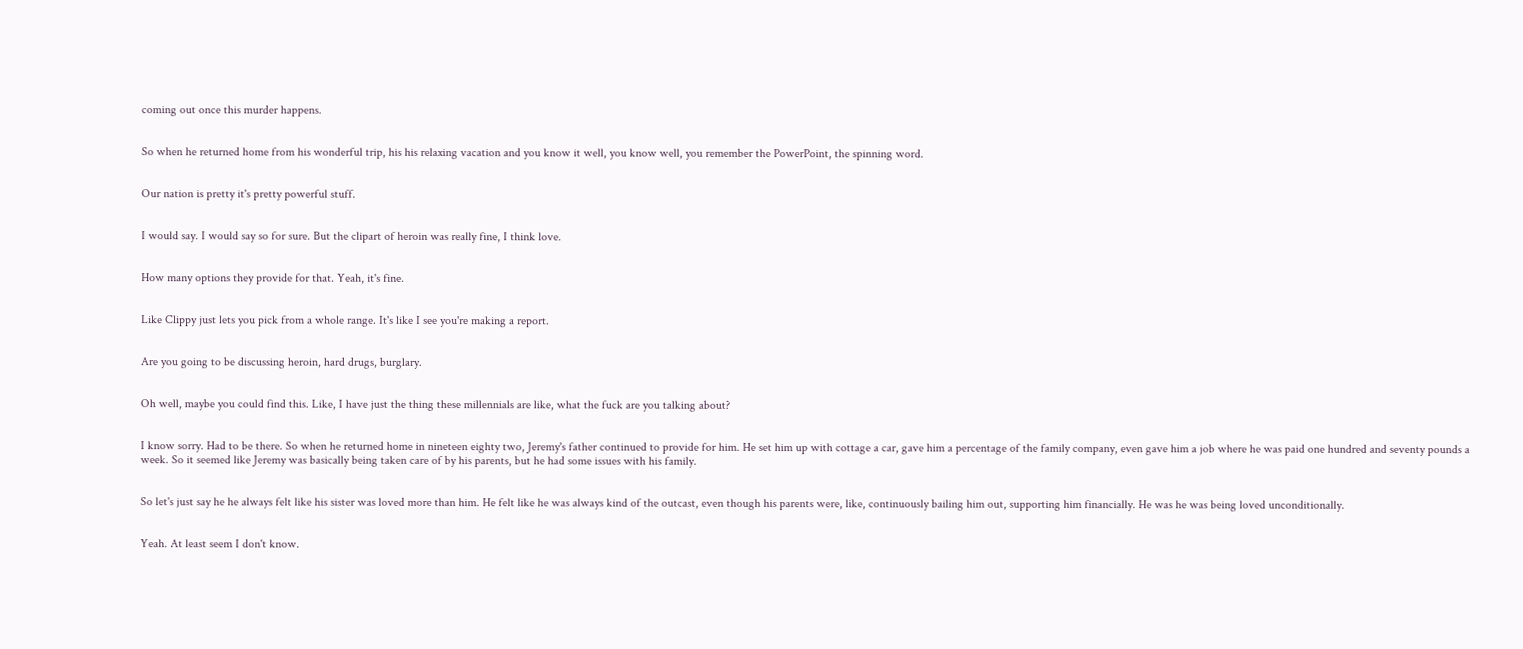coming out once this murder happens.


So when he returned home from his wonderful trip, his his relaxing vacation and you know it well, you know well, you remember the PowerPoint, the spinning word.


Our nation is pretty it's pretty powerful stuff.


I would say. I would say so for sure. But the clipart of heroin was really fine, I think love.


How many options they provide for that. Yeah, it's fine.


Like Clippy just lets you pick from a whole range. It's like I see you're making a report.


Are you going to be discussing heroin, hard drugs, burglary.


Oh well, maybe you could find this. Like, I have just the thing these millennials are like, what the fuck are you talking about?


I know sorry. Had to be there. So when he returned home in nineteen eighty two, Jeremy's father continued to provide for him. He set him up with cottage a car, gave him a percentage of the family company, even gave him a job where he was paid one hundred and seventy pounds a week. So it seemed like Jeremy was basically being taken care of by his parents, but he had some issues with his family.


So let's just say he he always felt like his sister was loved more than him. He felt like he was always kind of the outcast, even though his parents were, like, continuously bailing him out, supporting him financially. He was he was being loved unconditionally.


Yeah. At least seem I don't know.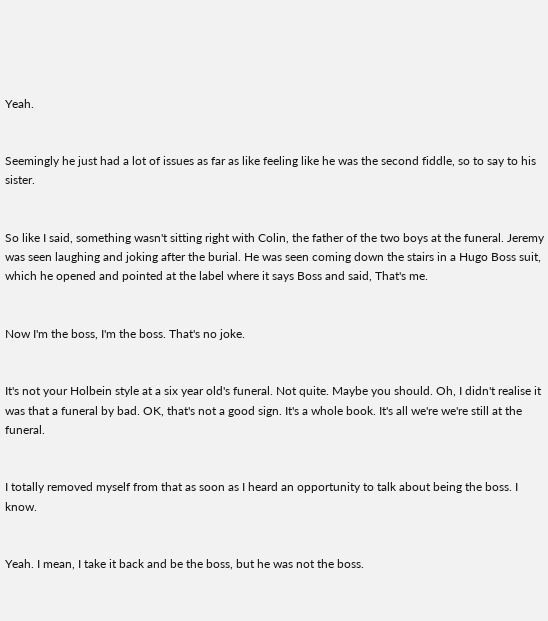Yeah.


Seemingly he just had a lot of issues as far as like feeling like he was the second fiddle, so to say to his sister.


So like I said, something wasn't sitting right with Colin, the father of the two boys at the funeral. Jeremy was seen laughing and joking after the burial. He was seen coming down the stairs in a Hugo Boss suit, which he opened and pointed at the label where it says Boss and said, That's me.


Now I'm the boss, I'm the boss. That's no joke.


It's not your Holbein style at a six year old's funeral. Not quite. Maybe you should. Oh, I didn't realise it was that a funeral by bad. OK, that's not a good sign. It's a whole book. It's all we're we're still at the funeral.


I totally removed myself from that as soon as I heard an opportunity to talk about being the boss. I know.


Yeah. I mean, I take it back and be the boss, but he was not the boss.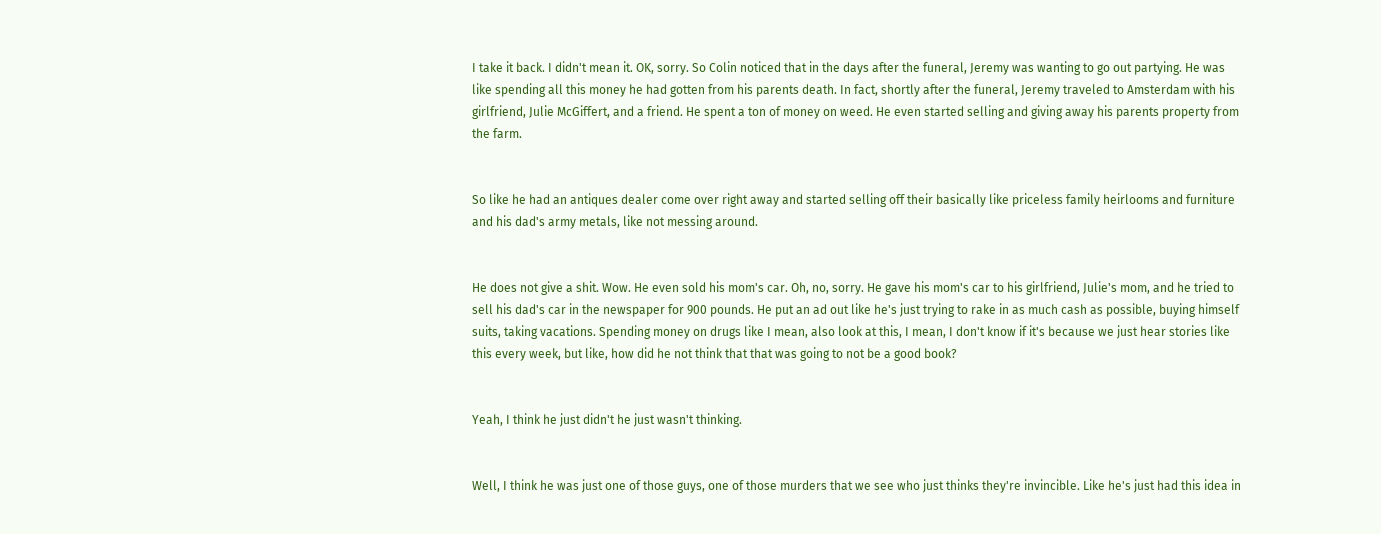I take it back. I didn't mean it. OK, sorry. So Colin noticed that in the days after the funeral, Jeremy was wanting to go out partying. He was like spending all this money he had gotten from his parents death. In fact, shortly after the funeral, Jeremy traveled to Amsterdam with his girlfriend, Julie McGiffert, and a friend. He spent a ton of money on weed. He even started selling and giving away his parents property from the farm.


So like he had an antiques dealer come over right away and started selling off their basically like priceless family heirlooms and furniture and his dad's army metals, like not messing around.


He does not give a shit. Wow. He even sold his mom's car. Oh, no, sorry. He gave his mom's car to his girlfriend, Julie's mom, and he tried to sell his dad's car in the newspaper for 900 pounds. He put an ad out like he's just trying to rake in as much cash as possible, buying himself suits, taking vacations. Spending money on drugs like I mean, also look at this, I mean, I don't know if it's because we just hear stories like this every week, but like, how did he not think that that was going to not be a good book?


Yeah, I think he just didn't he just wasn't thinking.


Well, I think he was just one of those guys, one of those murders that we see who just thinks they're invincible. Like he's just had this idea in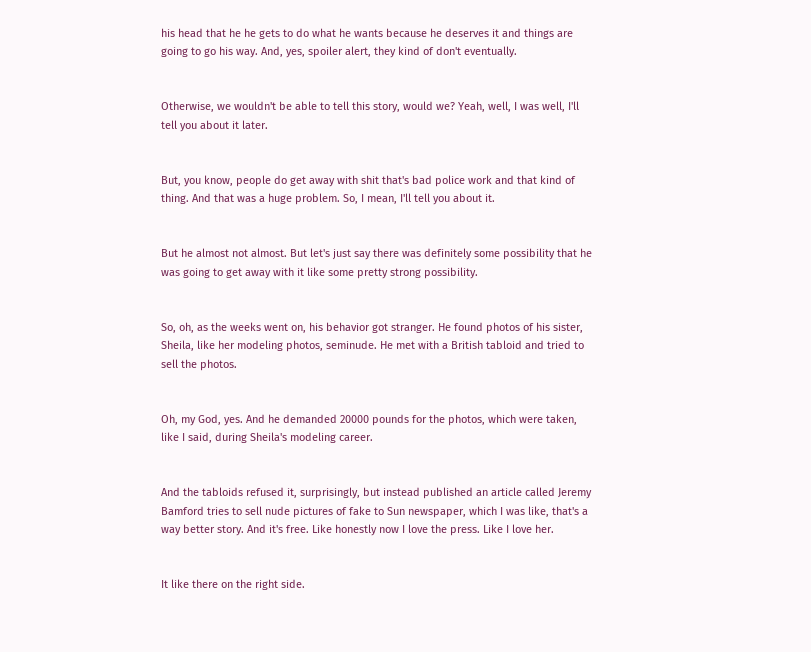his head that he he gets to do what he wants because he deserves it and things are going to go his way. And, yes, spoiler alert, they kind of don't eventually.


Otherwise, we wouldn't be able to tell this story, would we? Yeah, well, I was well, I'll tell you about it later.


But, you know, people do get away with shit that's bad police work and that kind of thing. And that was a huge problem. So, I mean, I'll tell you about it.


But he almost not almost. But let's just say there was definitely some possibility that he was going to get away with it like some pretty strong possibility.


So, oh, as the weeks went on, his behavior got stranger. He found photos of his sister, Sheila, like her modeling photos, seminude. He met with a British tabloid and tried to sell the photos.


Oh, my God, yes. And he demanded 20000 pounds for the photos, which were taken, like I said, during Sheila's modeling career.


And the tabloids refused it, surprisingly, but instead published an article called Jeremy Bamford tries to sell nude pictures of fake to Sun newspaper, which I was like, that's a way better story. And it's free. Like honestly now I love the press. Like I love her.


It like there on the right side.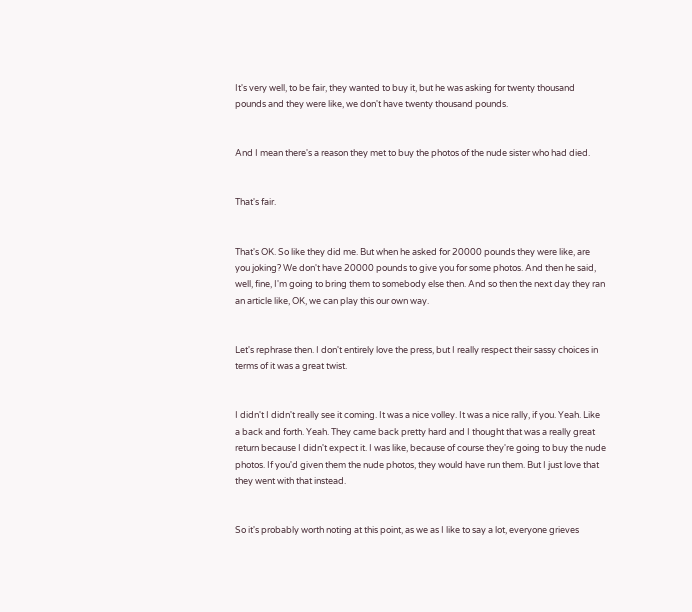It's very well, to be fair, they wanted to buy it, but he was asking for twenty thousand pounds and they were like, we don't have twenty thousand pounds.


And I mean there's a reason they met to buy the photos of the nude sister who had died.


That's fair.


That's OK. So like they did me. But when he asked for 20000 pounds they were like, are you joking? We don't have 20000 pounds to give you for some photos. And then he said, well, fine, I'm going to bring them to somebody else then. And so then the next day they ran an article like, OK, we can play this our own way.


Let's rephrase then. I don't entirely love the press, but I really respect their sassy choices in terms of it was a great twist.


I didn't I didn't really see it coming. It was a nice volley. It was a nice rally, if you. Yeah. Like a back and forth. Yeah. They came back pretty hard and I thought that was a really great return because I didn't expect it. I was like, because of course they're going to buy the nude photos. If you'd given them the nude photos, they would have run them. But I just love that they went with that instead.


So it's probably worth noting at this point, as we as I like to say a lot, everyone grieves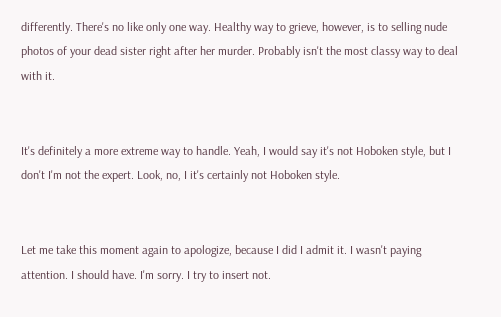differently. There's no like only one way. Healthy way to grieve, however, is to selling nude photos of your dead sister right after her murder. Probably isn't the most classy way to deal with it.


It's definitely a more extreme way to handle. Yeah, I would say it's not Hoboken style, but I don't I'm not the expert. Look, no, I it's certainly not Hoboken style.


Let me take this moment again to apologize, because I did I admit it. I wasn't paying attention. I should have. I'm sorry. I try to insert not.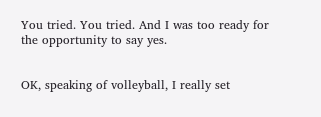You tried. You tried. And I was too ready for the opportunity to say yes.


OK, speaking of volleyball, I really set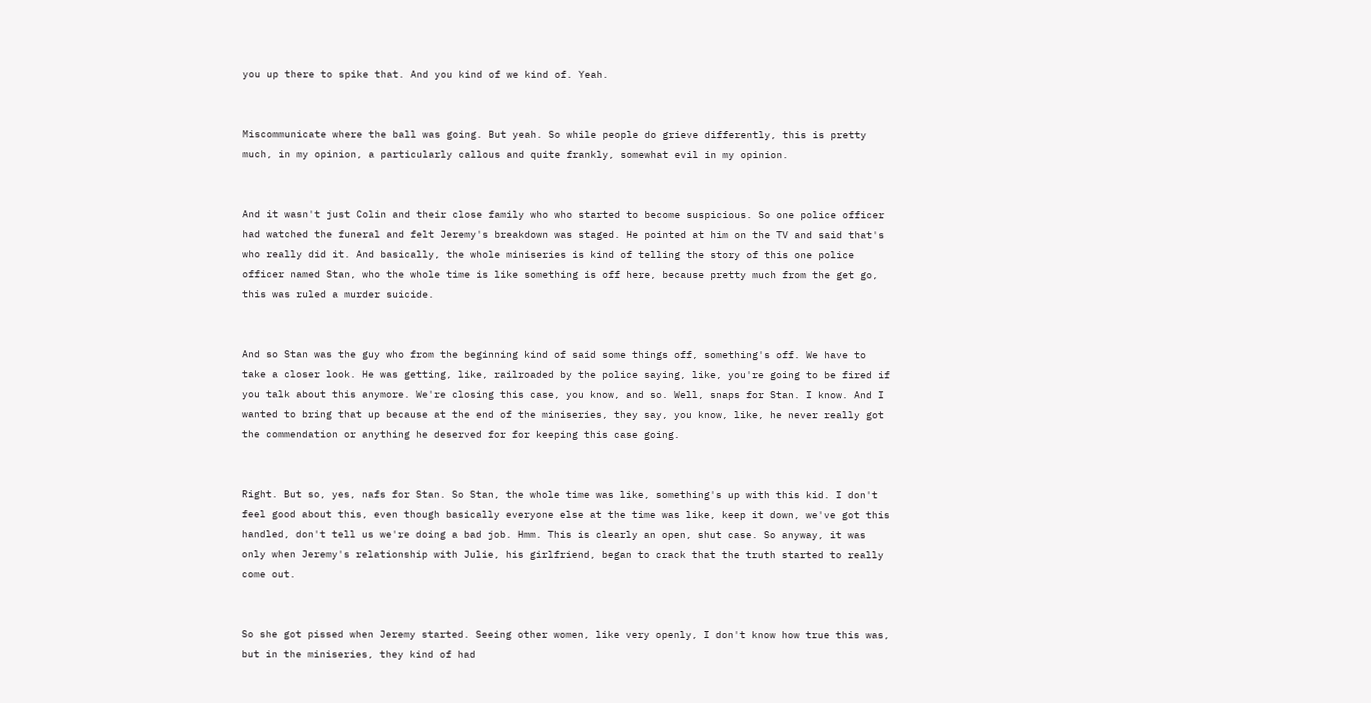you up there to spike that. And you kind of we kind of. Yeah.


Miscommunicate where the ball was going. But yeah. So while people do grieve differently, this is pretty much, in my opinion, a particularly callous and quite frankly, somewhat evil in my opinion.


And it wasn't just Colin and their close family who who started to become suspicious. So one police officer had watched the funeral and felt Jeremy's breakdown was staged. He pointed at him on the TV and said that's who really did it. And basically, the whole miniseries is kind of telling the story of this one police officer named Stan, who the whole time is like something is off here, because pretty much from the get go, this was ruled a murder suicide.


And so Stan was the guy who from the beginning kind of said some things off, something's off. We have to take a closer look. He was getting, like, railroaded by the police saying, like, you're going to be fired if you talk about this anymore. We're closing this case, you know, and so. Well, snaps for Stan. I know. And I wanted to bring that up because at the end of the miniseries, they say, you know, like, he never really got the commendation or anything he deserved for for keeping this case going.


Right. But so, yes, nafs for Stan. So Stan, the whole time was like, something's up with this kid. I don't feel good about this, even though basically everyone else at the time was like, keep it down, we've got this handled, don't tell us we're doing a bad job. Hmm. This is clearly an open, shut case. So anyway, it was only when Jeremy's relationship with Julie, his girlfriend, began to crack that the truth started to really come out.


So she got pissed when Jeremy started. Seeing other women, like very openly, I don't know how true this was, but in the miniseries, they kind of had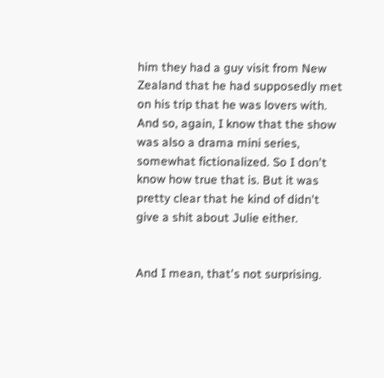him they had a guy visit from New Zealand that he had supposedly met on his trip that he was lovers with. And so, again, I know that the show was also a drama mini series, somewhat fictionalized. So I don't know how true that is. But it was pretty clear that he kind of didn't give a shit about Julie either.


And I mean, that's not surprising.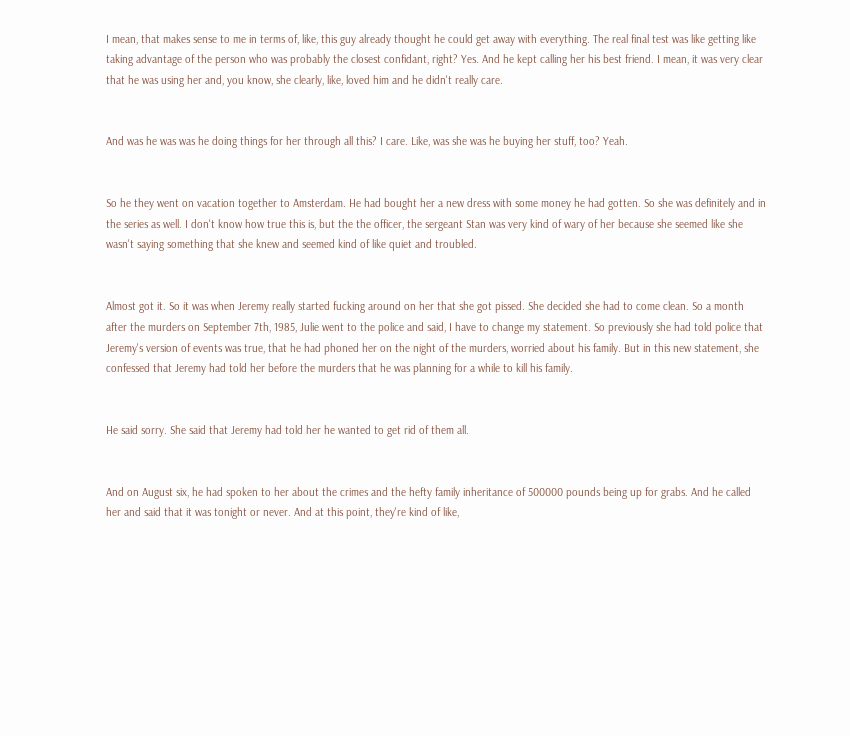I mean, that makes sense to me in terms of, like, this guy already thought he could get away with everything. The real final test was like getting like taking advantage of the person who was probably the closest confidant, right? Yes. And he kept calling her his best friend. I mean, it was very clear that he was using her and, you know, she clearly, like, loved him and he didn't really care.


And was he was was he doing things for her through all this? I care. Like, was she was he buying her stuff, too? Yeah.


So he they went on vacation together to Amsterdam. He had bought her a new dress with some money he had gotten. So she was definitely and in the series as well. I don't know how true this is, but the the officer, the sergeant Stan was very kind of wary of her because she seemed like she wasn't saying something that she knew and seemed kind of like quiet and troubled.


Almost got it. So it was when Jeremy really started fucking around on her that she got pissed. She decided she had to come clean. So a month after the murders on September 7th, 1985, Julie went to the police and said, I have to change my statement. So previously she had told police that Jeremy's version of events was true, that he had phoned her on the night of the murders, worried about his family. But in this new statement, she confessed that Jeremy had told her before the murders that he was planning for a while to kill his family.


He said sorry. She said that Jeremy had told her he wanted to get rid of them all.


And on August six, he had spoken to her about the crimes and the hefty family inheritance of 500000 pounds being up for grabs. And he called her and said that it was tonight or never. And at this point, they're kind of like,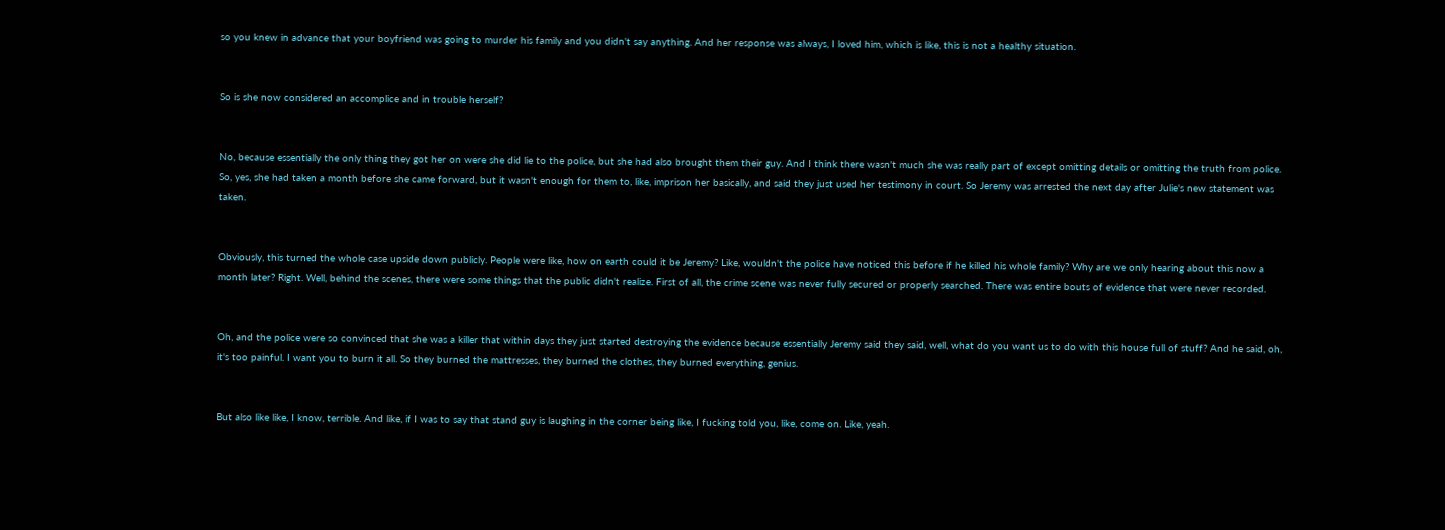so you knew in advance that your boyfriend was going to murder his family and you didn't say anything. And her response was always, I loved him, which is like, this is not a healthy situation.


So is she now considered an accomplice and in trouble herself?


No, because essentially the only thing they got her on were she did lie to the police, but she had also brought them their guy. And I think there wasn't much she was really part of except omitting details or omitting the truth from police. So, yes, she had taken a month before she came forward, but it wasn't enough for them to, like, imprison her basically, and said they just used her testimony in court. So Jeremy was arrested the next day after Julie's new statement was taken.


Obviously, this turned the whole case upside down publicly. People were like, how on earth could it be Jeremy? Like, wouldn't the police have noticed this before if he killed his whole family? Why are we only hearing about this now a month later? Right. Well, behind the scenes, there were some things that the public didn't realize. First of all, the crime scene was never fully secured or properly searched. There was entire bouts of evidence that were never recorded.


Oh, and the police were so convinced that she was a killer that within days they just started destroying the evidence because essentially Jeremy said they said, well, what do you want us to do with this house full of stuff? And he said, oh, it's too painful. I want you to burn it all. So they burned the mattresses, they burned the clothes, they burned everything, genius.


But also like like, I know, terrible. And like, if I was to say that stand guy is laughing in the corner being like, I fucking told you, like, come on. Like, yeah.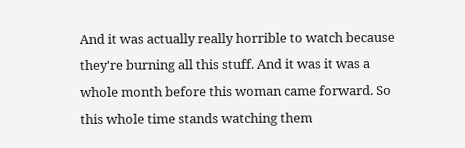And it was actually really horrible to watch because they're burning all this stuff. And it was it was a whole month before this woman came forward. So this whole time stands watching them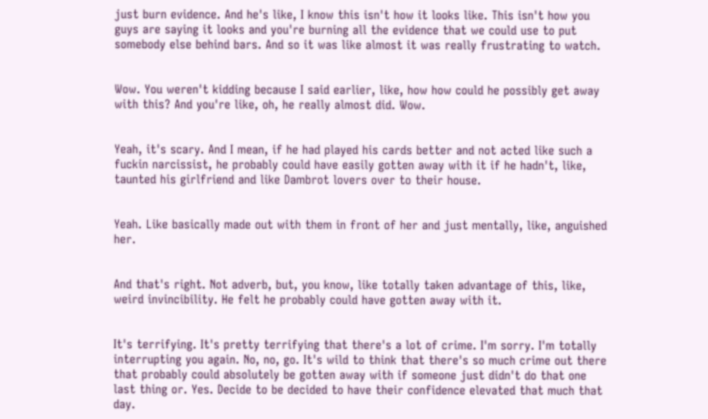just burn evidence. And he's like, I know this isn't how it looks like. This isn't how you guys are saying it looks and you're burning all the evidence that we could use to put somebody else behind bars. And so it was like almost it was really frustrating to watch.


Wow. You weren't kidding because I said earlier, like, how how could he possibly get away with this? And you're like, oh, he really almost did. Wow.


Yeah, it's scary. And I mean, if he had played his cards better and not acted like such a fuckin narcissist, he probably could have easily gotten away with it if he hadn't, like, taunted his girlfriend and like Dambrot lovers over to their house.


Yeah. Like basically made out with them in front of her and just mentally, like, anguished her.


And that's right. Not adverb, but, you know, like totally taken advantage of this, like, weird invincibility. He felt he probably could have gotten away with it.


It's terrifying. It's pretty terrifying that there's a lot of crime. I'm sorry. I'm totally interrupting you again. No, no, go. It's wild to think that there's so much crime out there that probably could absolutely be gotten away with if someone just didn't do that one last thing or. Yes. Decide to be decided to have their confidence elevated that much that day.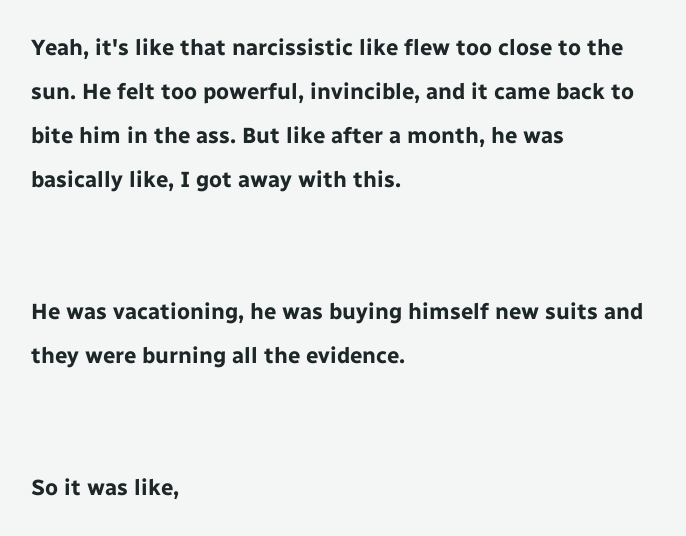Yeah, it's like that narcissistic like flew too close to the sun. He felt too powerful, invincible, and it came back to bite him in the ass. But like after a month, he was basically like, I got away with this.


He was vacationing, he was buying himself new suits and they were burning all the evidence.


So it was like,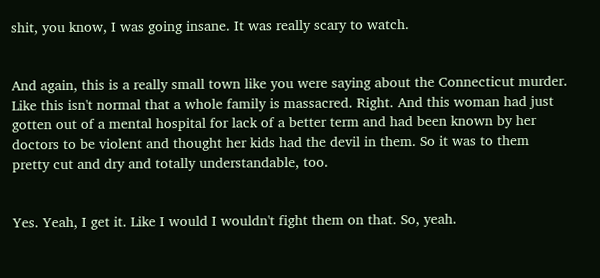shit, you know, I was going insane. It was really scary to watch.


And again, this is a really small town like you were saying about the Connecticut murder. Like this isn't normal that a whole family is massacred. Right. And this woman had just gotten out of a mental hospital for lack of a better term and had been known by her doctors to be violent and thought her kids had the devil in them. So it was to them pretty cut and dry and totally understandable, too.


Yes. Yeah, I get it. Like I would I wouldn't fight them on that. So, yeah.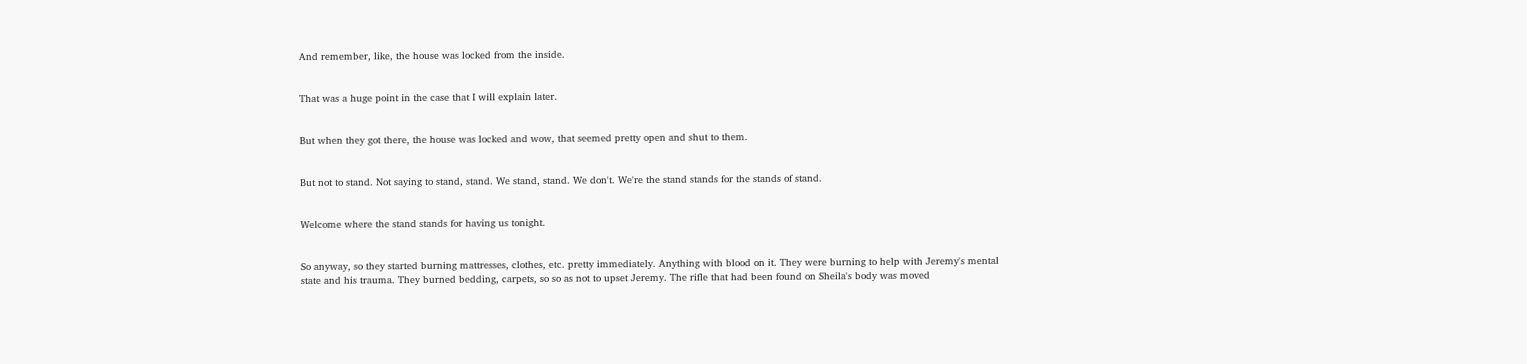And remember, like, the house was locked from the inside.


That was a huge point in the case that I will explain later.


But when they got there, the house was locked and wow, that seemed pretty open and shut to them.


But not to stand. Not saying to stand, stand. We stand, stand. We don't. We're the stand stands for the stands of stand.


Welcome where the stand stands for having us tonight.


So anyway, so they started burning mattresses, clothes, etc. pretty immediately. Anything with blood on it. They were burning to help with Jeremy's mental state and his trauma. They burned bedding, carpets, so so as not to upset Jeremy. The rifle that had been found on Sheila's body was moved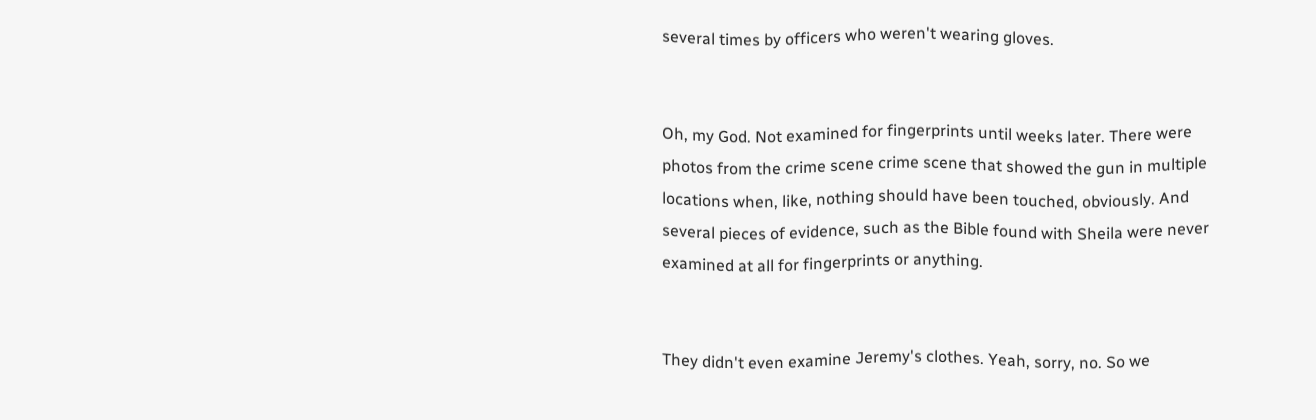several times by officers who weren't wearing gloves.


Oh, my God. Not examined for fingerprints until weeks later. There were photos from the crime scene crime scene that showed the gun in multiple locations when, like, nothing should have been touched, obviously. And several pieces of evidence, such as the Bible found with Sheila were never examined at all for fingerprints or anything.


They didn't even examine Jeremy's clothes. Yeah, sorry, no. So we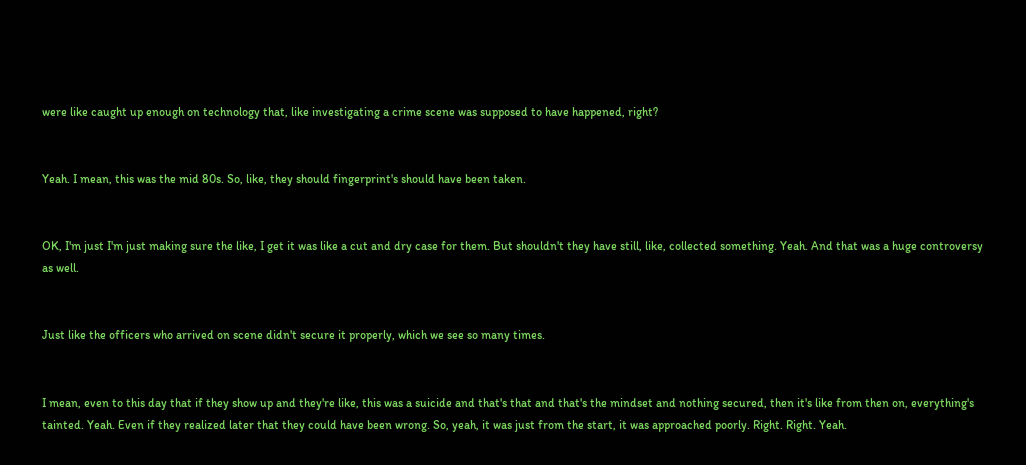were like caught up enough on technology that, like investigating a crime scene was supposed to have happened, right?


Yeah. I mean, this was the mid 80s. So, like, they should fingerprint's should have been taken.


OK, I'm just I'm just making sure the like, I get it was like a cut and dry case for them. But shouldn't they have still, like, collected something. Yeah. And that was a huge controversy as well.


Just like the officers who arrived on scene didn't secure it properly, which we see so many times.


I mean, even to this day that if they show up and they're like, this was a suicide and that's that and that's the mindset and nothing secured, then it's like from then on, everything's tainted. Yeah. Even if they realized later that they could have been wrong. So, yeah, it was just from the start, it was approached poorly. Right. Right. Yeah.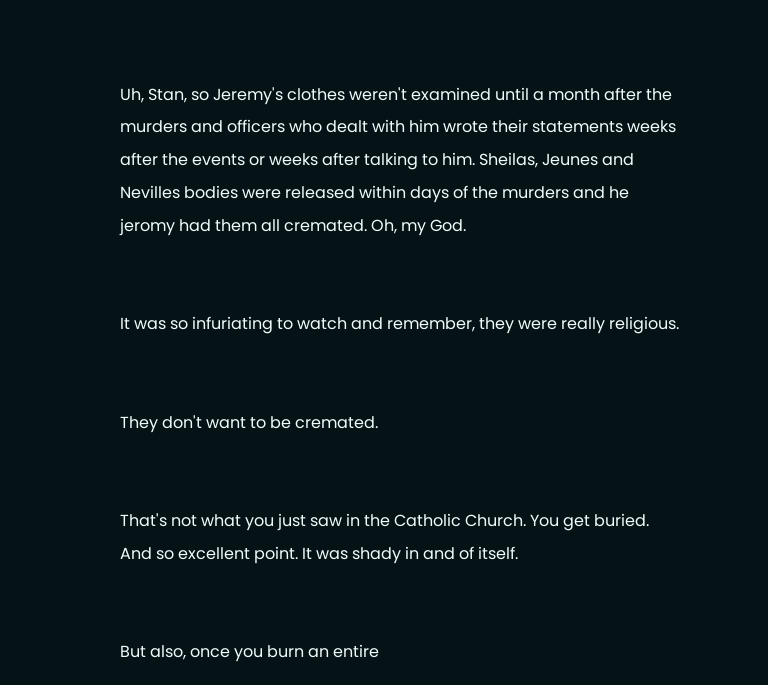Uh, Stan, so Jeremy's clothes weren't examined until a month after the murders and officers who dealt with him wrote their statements weeks after the events or weeks after talking to him. Sheilas, Jeunes and Nevilles bodies were released within days of the murders and he jeromy had them all cremated. Oh, my God.


It was so infuriating to watch and remember, they were really religious.


They don't want to be cremated.


That's not what you just saw in the Catholic Church. You get buried. And so excellent point. It was shady in and of itself.


But also, once you burn an entire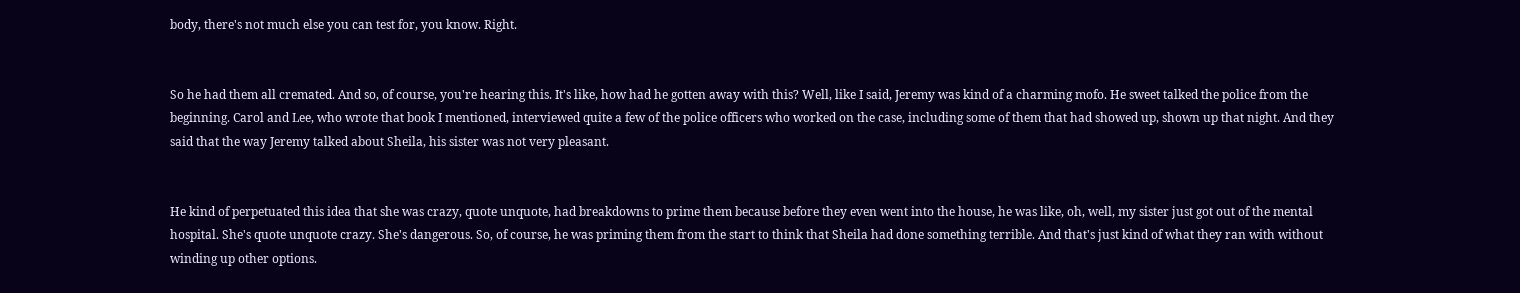body, there's not much else you can test for, you know. Right.


So he had them all cremated. And so, of course, you're hearing this. It's like, how had he gotten away with this? Well, like I said, Jeremy was kind of a charming mofo. He sweet talked the police from the beginning. Carol and Lee, who wrote that book I mentioned, interviewed quite a few of the police officers who worked on the case, including some of them that had showed up, shown up that night. And they said that the way Jeremy talked about Sheila, his sister was not very pleasant.


He kind of perpetuated this idea that she was crazy, quote unquote, had breakdowns to prime them because before they even went into the house, he was like, oh, well, my sister just got out of the mental hospital. She's quote unquote crazy. She's dangerous. So, of course, he was priming them from the start to think that Sheila had done something terrible. And that's just kind of what they ran with without winding up other options.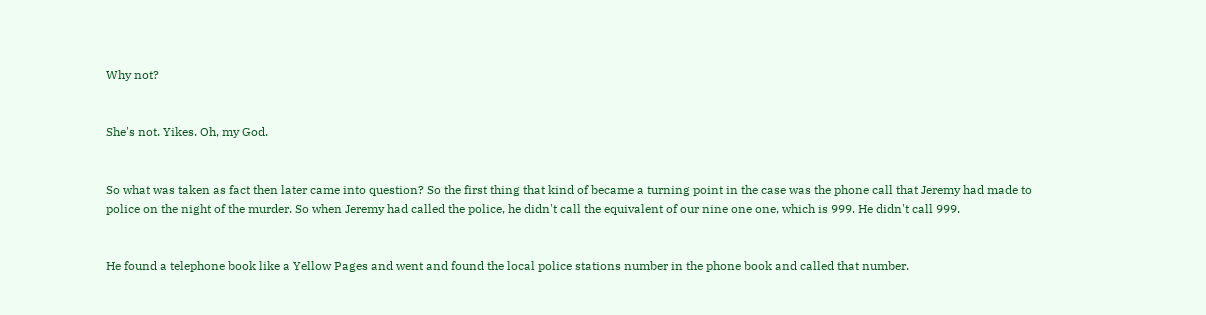Why not?


She's not. Yikes. Oh, my God.


So what was taken as fact then later came into question? So the first thing that kind of became a turning point in the case was the phone call that Jeremy had made to police on the night of the murder. So when Jeremy had called the police, he didn't call the equivalent of our nine one one, which is 999. He didn't call 999.


He found a telephone book like a Yellow Pages and went and found the local police stations number in the phone book and called that number.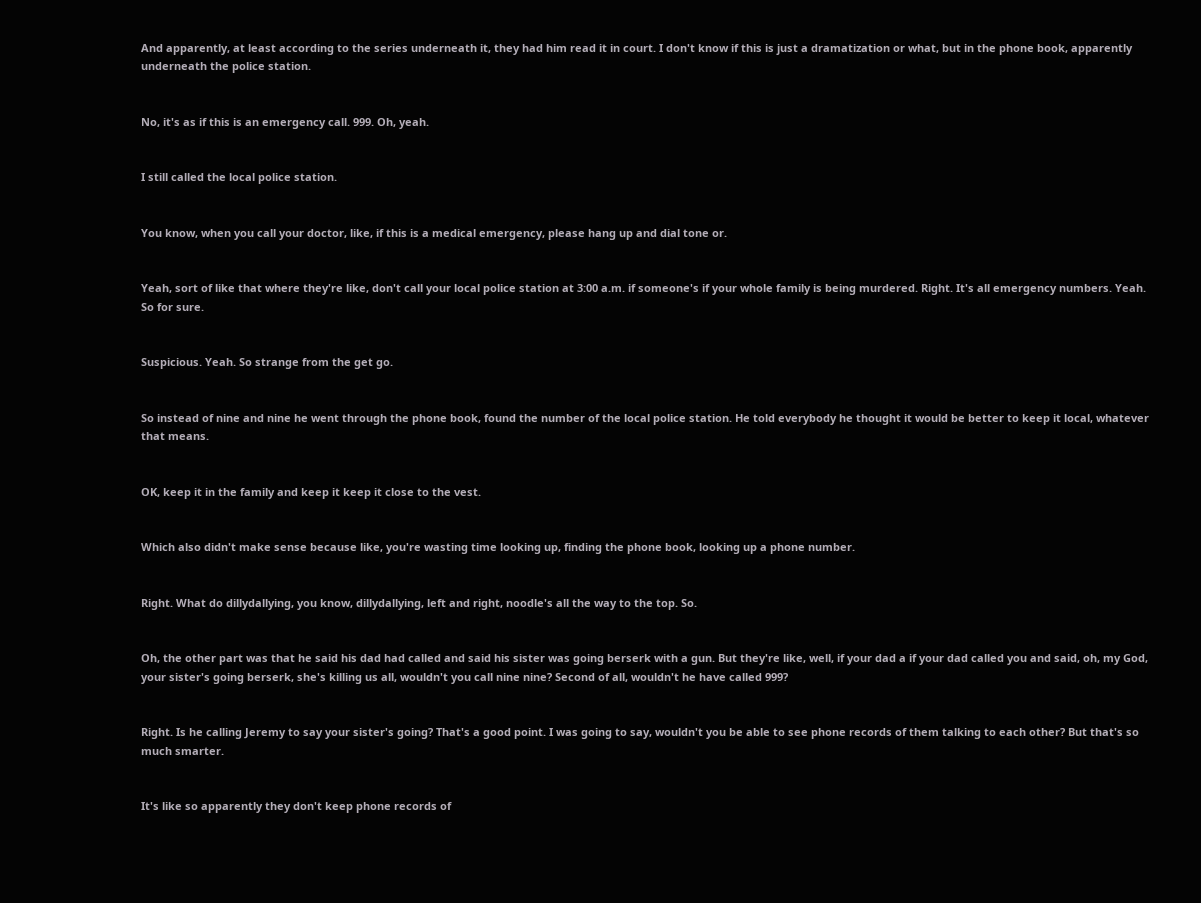And apparently, at least according to the series underneath it, they had him read it in court. I don't know if this is just a dramatization or what, but in the phone book, apparently underneath the police station.


No, it's as if this is an emergency call. 999. Oh, yeah.


I still called the local police station.


You know, when you call your doctor, like, if this is a medical emergency, please hang up and dial tone or.


Yeah, sort of like that where they're like, don't call your local police station at 3:00 a.m. if someone's if your whole family is being murdered. Right. It's all emergency numbers. Yeah. So for sure.


Suspicious. Yeah. So strange from the get go.


So instead of nine and nine he went through the phone book, found the number of the local police station. He told everybody he thought it would be better to keep it local, whatever that means.


OK, keep it in the family and keep it keep it close to the vest.


Which also didn't make sense because like, you're wasting time looking up, finding the phone book, looking up a phone number.


Right. What do dillydallying, you know, dillydallying, left and right, noodle's all the way to the top. So.


Oh, the other part was that he said his dad had called and said his sister was going berserk with a gun. But they're like, well, if your dad a if your dad called you and said, oh, my God, your sister's going berserk, she's killing us all, wouldn't you call nine nine? Second of all, wouldn't he have called 999?


Right. Is he calling Jeremy to say your sister's going? That's a good point. I was going to say, wouldn't you be able to see phone records of them talking to each other? But that's so much smarter.


It's like so apparently they don't keep phone records of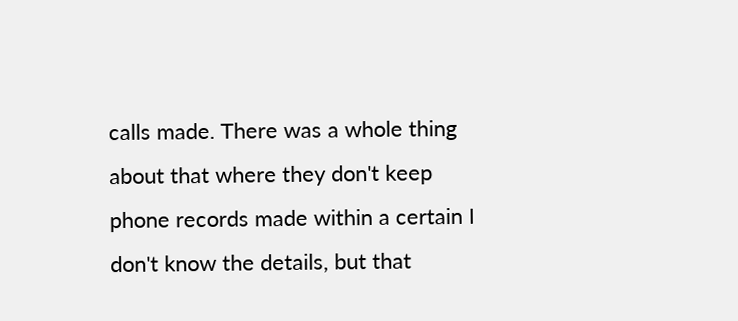calls made. There was a whole thing about that where they don't keep phone records made within a certain I don't know the details, but that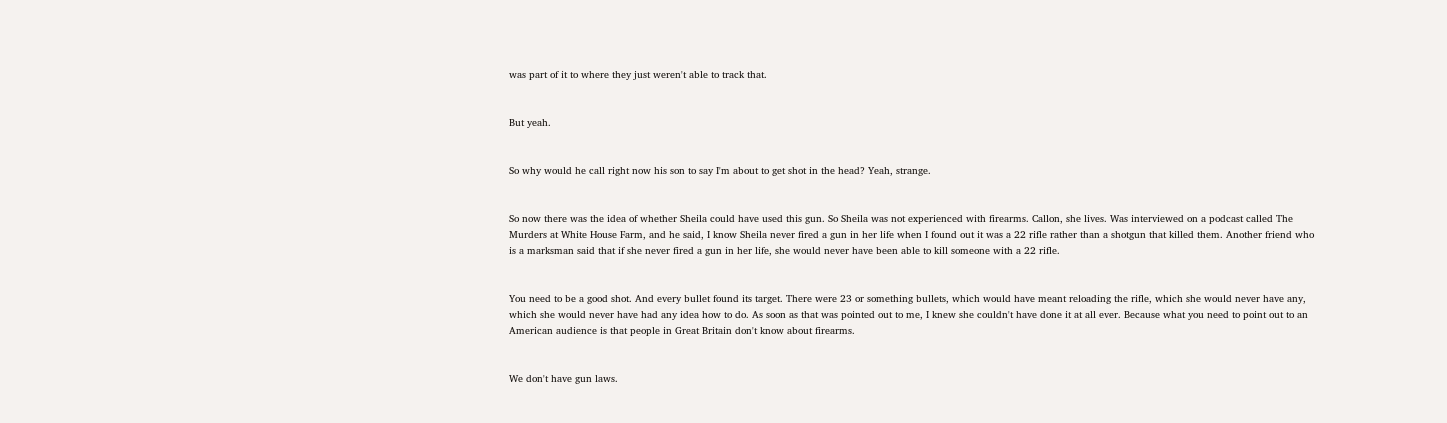was part of it to where they just weren't able to track that.


But yeah.


So why would he call right now his son to say I'm about to get shot in the head? Yeah, strange.


So now there was the idea of whether Sheila could have used this gun. So Sheila was not experienced with firearms. Callon, she lives. Was interviewed on a podcast called The Murders at White House Farm, and he said, I know Sheila never fired a gun in her life when I found out it was a 22 rifle rather than a shotgun that killed them. Another friend who is a marksman said that if she never fired a gun in her life, she would never have been able to kill someone with a 22 rifle.


You need to be a good shot. And every bullet found its target. There were 23 or something bullets, which would have meant reloading the rifle, which she would never have any, which she would never have had any idea how to do. As soon as that was pointed out to me, I knew she couldn't have done it at all ever. Because what you need to point out to an American audience is that people in Great Britain don't know about firearms.


We don't have gun laws.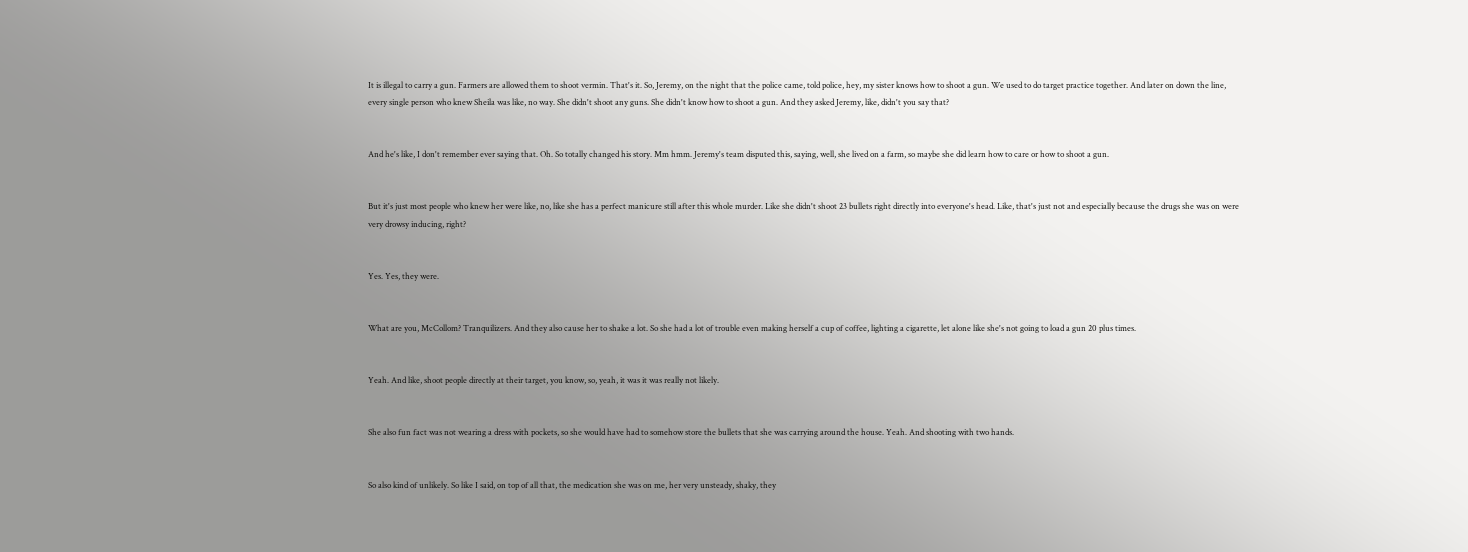It is illegal to carry a gun. Farmers are allowed them to shoot vermin. That's it. So, Jeremy, on the night that the police came, told police, hey, my sister knows how to shoot a gun. We used to do target practice together. And later on down the line, every single person who knew Sheila was like, no way. She didn't shoot any guns. She didn't know how to shoot a gun. And they asked Jeremy, like, didn't you say that?


And he's like, I don't remember ever saying that. Oh. So totally changed his story. Mm hmm. Jeremy's team disputed this, saying, well, she lived on a farm, so maybe she did learn how to care or how to shoot a gun.


But it's just most people who knew her were like, no, like she has a perfect manicure still after this whole murder. Like she didn't shoot 23 bullets right directly into everyone's head. Like, that's just not and especially because the drugs she was on were very drowsy inducing, right?


Yes. Yes, they were.


What are you, McCollom? Tranquilizers. And they also cause her to shake a lot. So she had a lot of trouble even making herself a cup of coffee, lighting a cigarette, let alone like she's not going to load a gun 20 plus times.


Yeah. And like, shoot people directly at their target, you know, so, yeah, it was it was really not likely.


She also fun fact was not wearing a dress with pockets, so she would have had to somehow store the bullets that she was carrying around the house. Yeah. And shooting with two hands.


So also kind of unlikely. So like I said, on top of all that, the medication she was on me, her very unsteady, shaky, they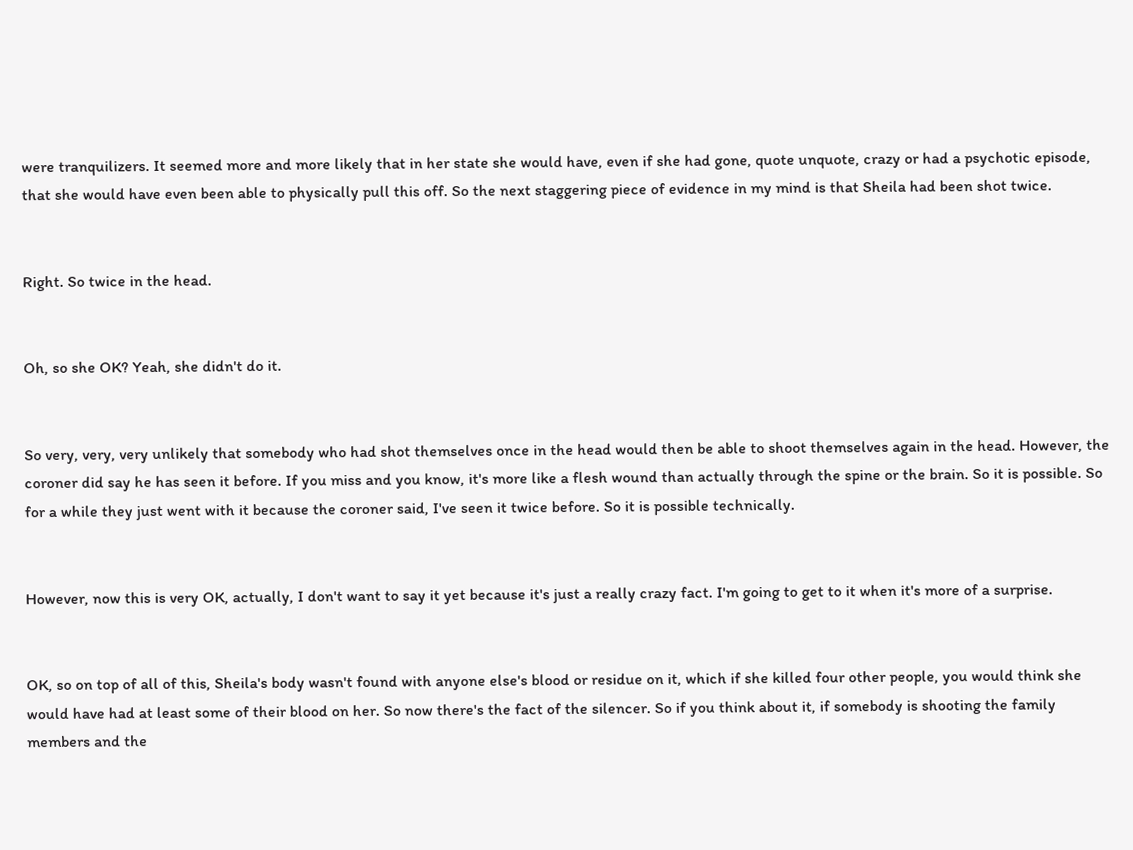were tranquilizers. It seemed more and more likely that in her state she would have, even if she had gone, quote unquote, crazy or had a psychotic episode, that she would have even been able to physically pull this off. So the next staggering piece of evidence in my mind is that Sheila had been shot twice.


Right. So twice in the head.


Oh, so she OK? Yeah, she didn't do it.


So very, very, very unlikely that somebody who had shot themselves once in the head would then be able to shoot themselves again in the head. However, the coroner did say he has seen it before. If you miss and you know, it's more like a flesh wound than actually through the spine or the brain. So it is possible. So for a while they just went with it because the coroner said, I've seen it twice before. So it is possible technically.


However, now this is very OK, actually, I don't want to say it yet because it's just a really crazy fact. I'm going to get to it when it's more of a surprise.


OK, so on top of all of this, Sheila's body wasn't found with anyone else's blood or residue on it, which if she killed four other people, you would think she would have had at least some of their blood on her. So now there's the fact of the silencer. So if you think about it, if somebody is shooting the family members and the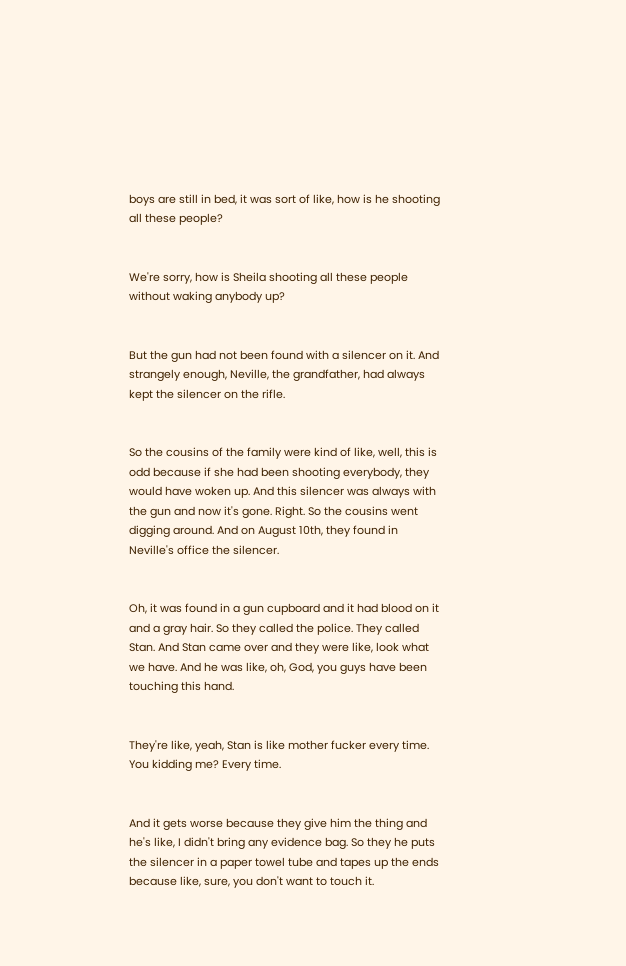boys are still in bed, it was sort of like, how is he shooting all these people?


We're sorry, how is Sheila shooting all these people without waking anybody up?


But the gun had not been found with a silencer on it. And strangely enough, Neville, the grandfather, had always kept the silencer on the rifle.


So the cousins of the family were kind of like, well, this is odd because if she had been shooting everybody, they would have woken up. And this silencer was always with the gun and now it's gone. Right. So the cousins went digging around. And on August 10th, they found in Neville's office the silencer.


Oh, it was found in a gun cupboard and it had blood on it and a gray hair. So they called the police. They called Stan. And Stan came over and they were like, look what we have. And he was like, oh, God, you guys have been touching this hand.


They're like, yeah, Stan is like mother fucker every time. You kidding me? Every time.


And it gets worse because they give him the thing and he's like, I didn't bring any evidence bag. So they he puts the silencer in a paper towel tube and tapes up the ends because like, sure, you don't want to touch it.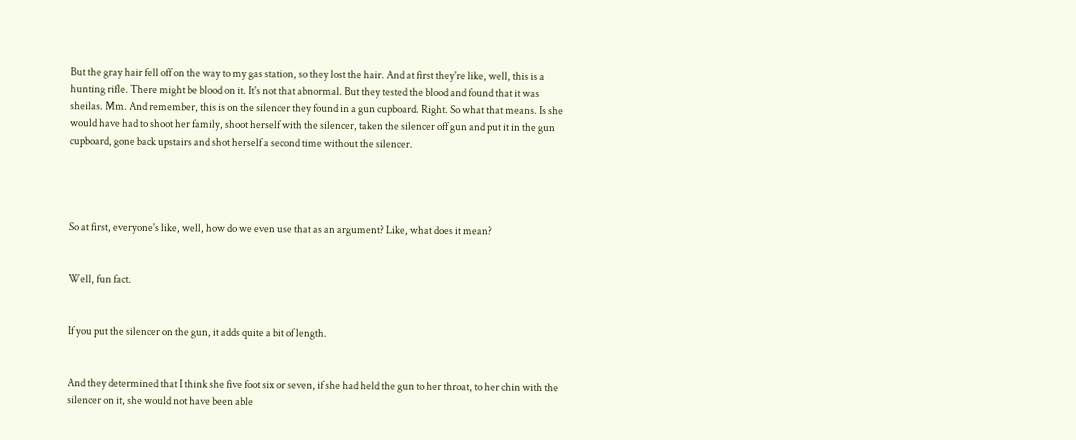But the gray hair fell off on the way to my gas station, so they lost the hair. And at first they're like, well, this is a hunting rifle. There might be blood on it. It's not that abnormal. But they tested the blood and found that it was sheilas. Mm. And remember, this is on the silencer they found in a gun cupboard. Right. So what that means. Is she would have had to shoot her family, shoot herself with the silencer, taken the silencer off gun and put it in the gun cupboard, gone back upstairs and shot herself a second time without the silencer.




So at first, everyone's like, well, how do we even use that as an argument? Like, what does it mean?


Well, fun fact.


If you put the silencer on the gun, it adds quite a bit of length.


And they determined that I think she five foot six or seven, if she had held the gun to her throat, to her chin with the silencer on it, she would not have been able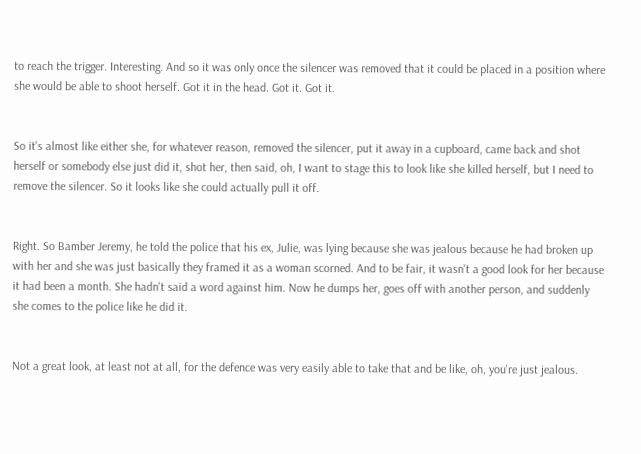to reach the trigger. Interesting. And so it was only once the silencer was removed that it could be placed in a position where she would be able to shoot herself. Got it in the head. Got it. Got it.


So it's almost like either she, for whatever reason, removed the silencer, put it away in a cupboard, came back and shot herself or somebody else just did it, shot her, then said, oh, I want to stage this to look like she killed herself, but I need to remove the silencer. So it looks like she could actually pull it off.


Right. So Bamber Jeremy, he told the police that his ex, Julie, was lying because she was jealous because he had broken up with her and she was just basically they framed it as a woman scorned. And to be fair, it wasn't a good look for her because it had been a month. She hadn't said a word against him. Now he dumps her, goes off with another person, and suddenly she comes to the police like he did it.


Not a great look, at least not at all, for the defence was very easily able to take that and be like, oh, you're just jealous.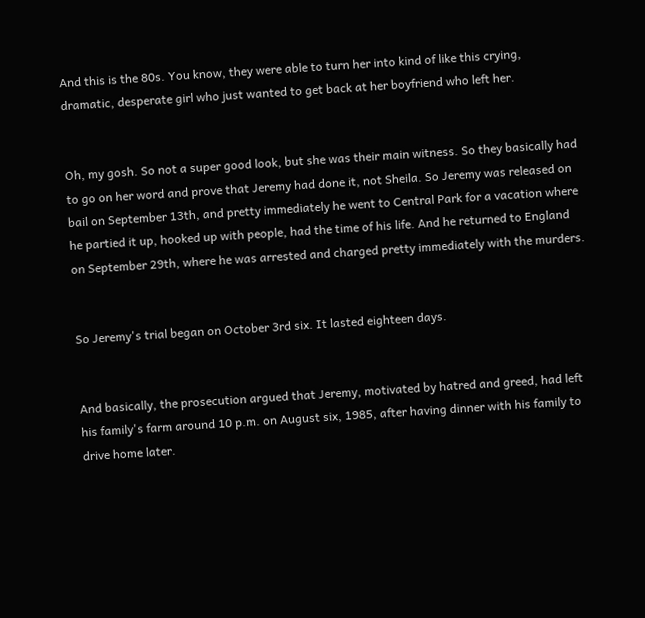And this is the 80s. You know, they were able to turn her into kind of like this crying, dramatic, desperate girl who just wanted to get back at her boyfriend who left her.


Oh, my gosh. So not a super good look, but she was their main witness. So they basically had to go on her word and prove that Jeremy had done it, not Sheila. So Jeremy was released on bail on September 13th, and pretty immediately he went to Central Park for a vacation where he partied it up, hooked up with people, had the time of his life. And he returned to England on September 29th, where he was arrested and charged pretty immediately with the murders.


So Jeremy's trial began on October 3rd six. It lasted eighteen days.


And basically, the prosecution argued that Jeremy, motivated by hatred and greed, had left his family's farm around 10 p.m. on August six, 1985, after having dinner with his family to drive home later.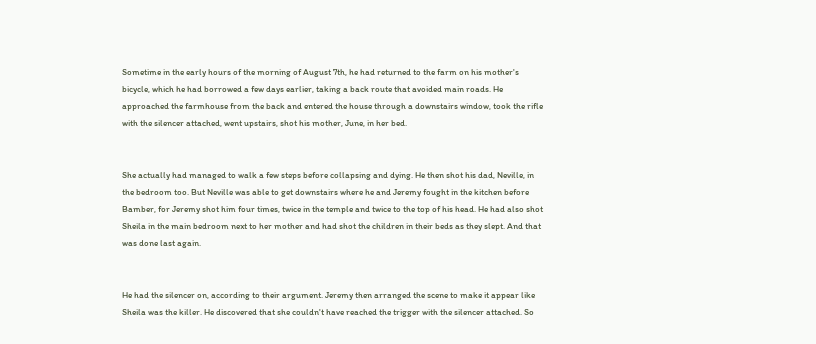Sometime in the early hours of the morning of August 7th, he had returned to the farm on his mother's bicycle, which he had borrowed a few days earlier, taking a back route that avoided main roads. He approached the farmhouse from the back and entered the house through a downstairs window, took the rifle with the silencer attached, went upstairs, shot his mother, June, in her bed.


She actually had managed to walk a few steps before collapsing and dying. He then shot his dad, Neville, in the bedroom too. But Neville was able to get downstairs where he and Jeremy fought in the kitchen before Bamber, for Jeremy shot him four times, twice in the temple and twice to the top of his head. He had also shot Sheila in the main bedroom next to her mother and had shot the children in their beds as they slept. And that was done last again.


He had the silencer on, according to their argument. Jeremy then arranged the scene to make it appear like Sheila was the killer. He discovered that she couldn't have reached the trigger with the silencer attached. So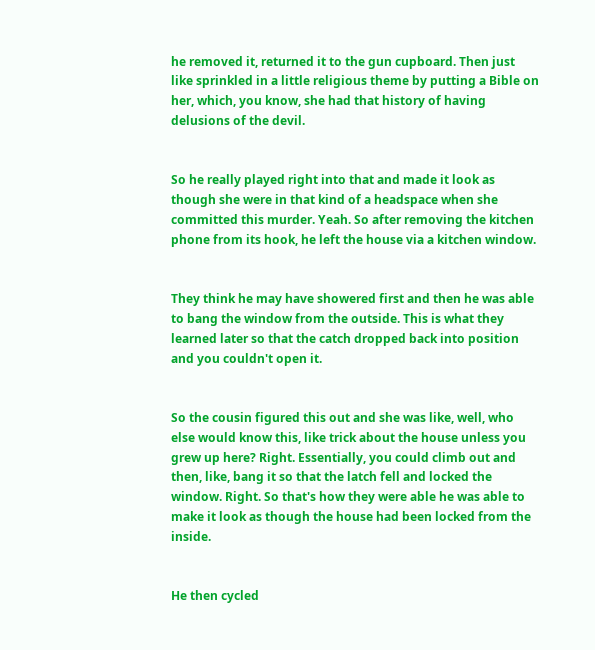he removed it, returned it to the gun cupboard. Then just like sprinkled in a little religious theme by putting a Bible on her, which, you know, she had that history of having delusions of the devil.


So he really played right into that and made it look as though she were in that kind of a headspace when she committed this murder. Yeah. So after removing the kitchen phone from its hook, he left the house via a kitchen window.


They think he may have showered first and then he was able to bang the window from the outside. This is what they learned later so that the catch dropped back into position and you couldn't open it.


So the cousin figured this out and she was like, well, who else would know this, like trick about the house unless you grew up here? Right. Essentially, you could climb out and then, like, bang it so that the latch fell and locked the window. Right. So that's how they were able he was able to make it look as though the house had been locked from the inside.


He then cycled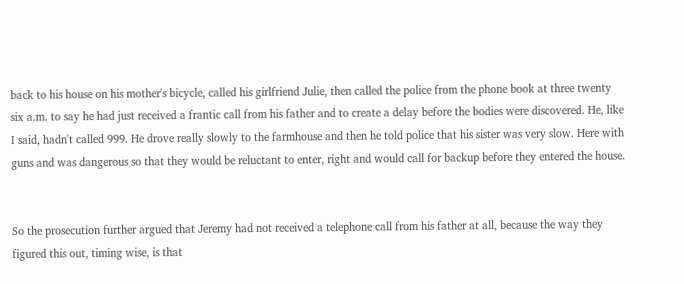back to his house on his mother's bicycle, called his girlfriend Julie, then called the police from the phone book at three twenty six a.m. to say he had just received a frantic call from his father and to create a delay before the bodies were discovered. He, like I said, hadn't called 999. He drove really slowly to the farmhouse and then he told police that his sister was very slow. Here with guns and was dangerous so that they would be reluctant to enter, right and would call for backup before they entered the house.


So the prosecution further argued that Jeremy had not received a telephone call from his father at all, because the way they figured this out, timing wise, is that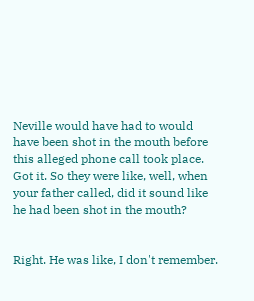Neville would have had to would have been shot in the mouth before this alleged phone call took place. Got it. So they were like, well, when your father called, did it sound like he had been shot in the mouth?


Right. He was like, I don't remember.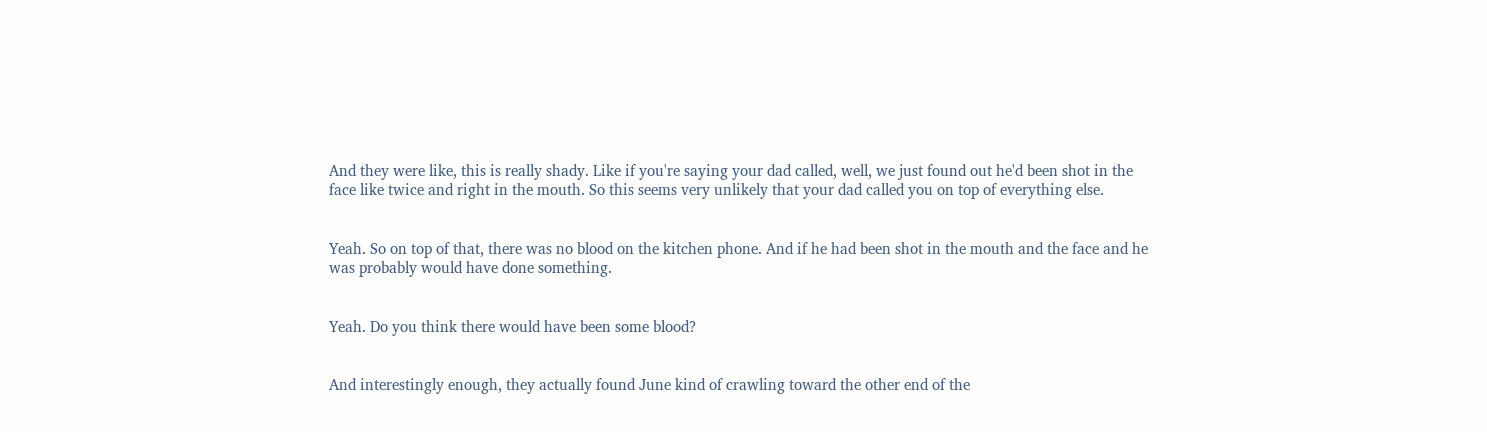And they were like, this is really shady. Like if you're saying your dad called, well, we just found out he'd been shot in the face like twice and right in the mouth. So this seems very unlikely that your dad called you on top of everything else.


Yeah. So on top of that, there was no blood on the kitchen phone. And if he had been shot in the mouth and the face and he was probably would have done something.


Yeah. Do you think there would have been some blood?


And interestingly enough, they actually found June kind of crawling toward the other end of the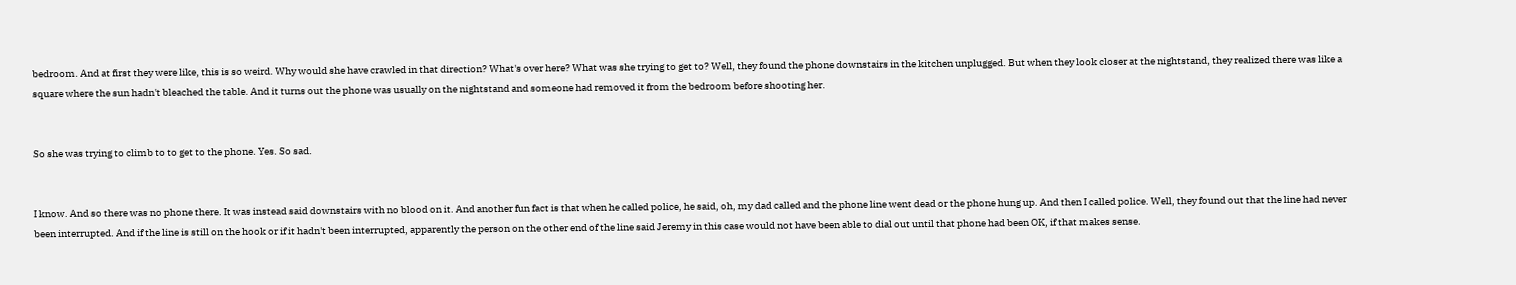bedroom. And at first they were like, this is so weird. Why would she have crawled in that direction? What's over here? What was she trying to get to? Well, they found the phone downstairs in the kitchen unplugged. But when they look closer at the nightstand, they realized there was like a square where the sun hadn't bleached the table. And it turns out the phone was usually on the nightstand and someone had removed it from the bedroom before shooting her.


So she was trying to climb to to get to the phone. Yes. So sad.


I know. And so there was no phone there. It was instead said downstairs with no blood on it. And another fun fact is that when he called police, he said, oh, my dad called and the phone line went dead or the phone hung up. And then I called police. Well, they found out that the line had never been interrupted. And if the line is still on the hook or if it hadn't been interrupted, apparently the person on the other end of the line said Jeremy in this case would not have been able to dial out until that phone had been OK, if that makes sense.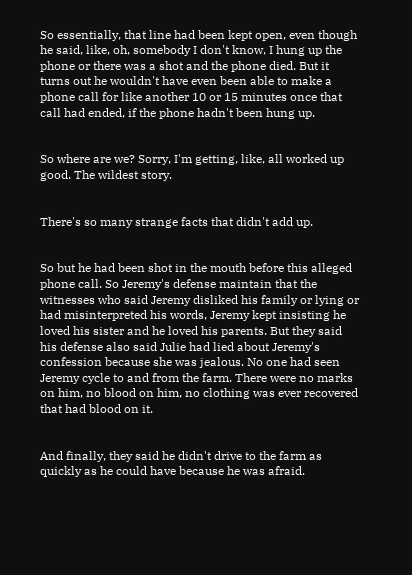So essentially, that line had been kept open, even though he said, like, oh, somebody I don't know, I hung up the phone or there was a shot and the phone died. But it turns out he wouldn't have even been able to make a phone call for like another 10 or 15 minutes once that call had ended, if the phone hadn't been hung up.


So where are we? Sorry, I'm getting, like, all worked up good. The wildest story.


There's so many strange facts that didn't add up.


So but he had been shot in the mouth before this alleged phone call. So Jeremy's defense maintain that the witnesses who said Jeremy disliked his family or lying or had misinterpreted his words, Jeremy kept insisting he loved his sister and he loved his parents. But they said his defense also said Julie had lied about Jeremy's confession because she was jealous. No one had seen Jeremy cycle to and from the farm. There were no marks on him, no blood on him, no clothing was ever recovered that had blood on it.


And finally, they said he didn't drive to the farm as quickly as he could have because he was afraid.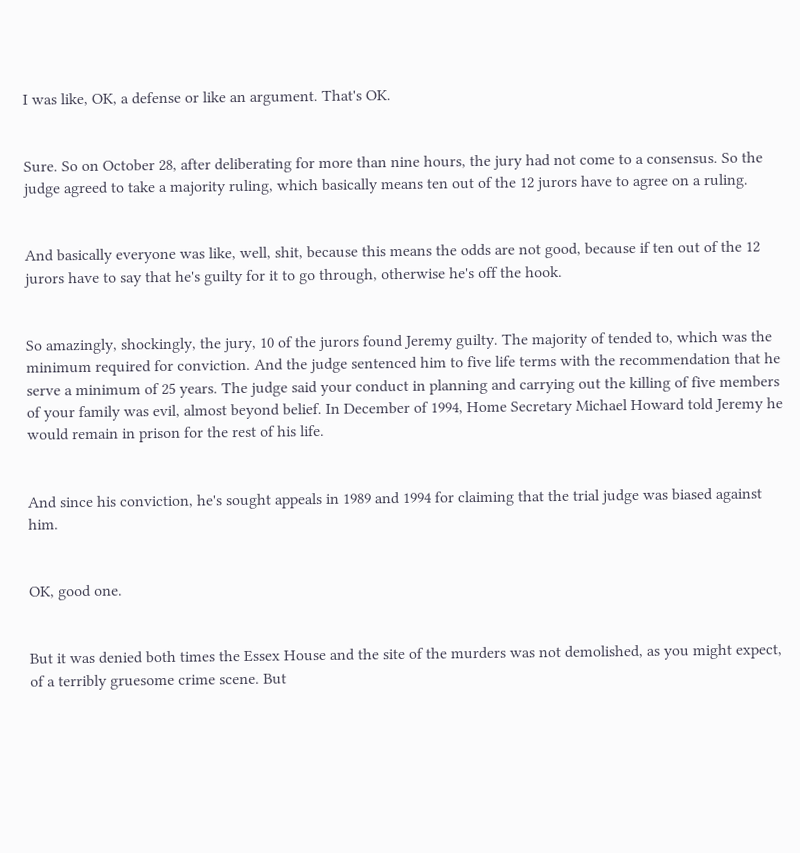I was like, OK, a defense or like an argument. That's OK.


Sure. So on October 28, after deliberating for more than nine hours, the jury had not come to a consensus. So the judge agreed to take a majority ruling, which basically means ten out of the 12 jurors have to agree on a ruling.


And basically everyone was like, well, shit, because this means the odds are not good, because if ten out of the 12 jurors have to say that he's guilty for it to go through, otherwise he's off the hook.


So amazingly, shockingly, the jury, 10 of the jurors found Jeremy guilty. The majority of tended to, which was the minimum required for conviction. And the judge sentenced him to five life terms with the recommendation that he serve a minimum of 25 years. The judge said your conduct in planning and carrying out the killing of five members of your family was evil, almost beyond belief. In December of 1994, Home Secretary Michael Howard told Jeremy he would remain in prison for the rest of his life.


And since his conviction, he's sought appeals in 1989 and 1994 for claiming that the trial judge was biased against him.


OK, good one.


But it was denied both times the Essex House and the site of the murders was not demolished, as you might expect, of a terribly gruesome crime scene. But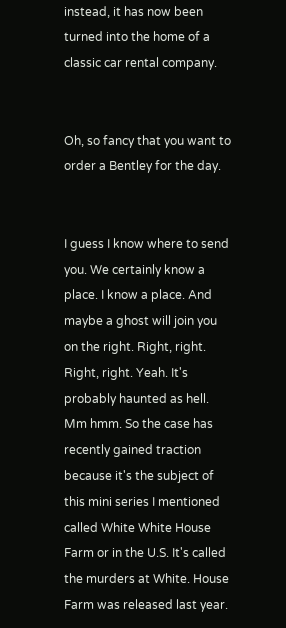instead, it has now been turned into the home of a classic car rental company.


Oh, so fancy that you want to order a Bentley for the day.


I guess I know where to send you. We certainly know a place. I know a place. And maybe a ghost will join you on the right. Right, right. Right, right. Yeah. It's probably haunted as hell. Mm hmm. So the case has recently gained traction because it's the subject of this mini series I mentioned called White White House Farm or in the U.S. It's called the murders at White. House Farm was released last year.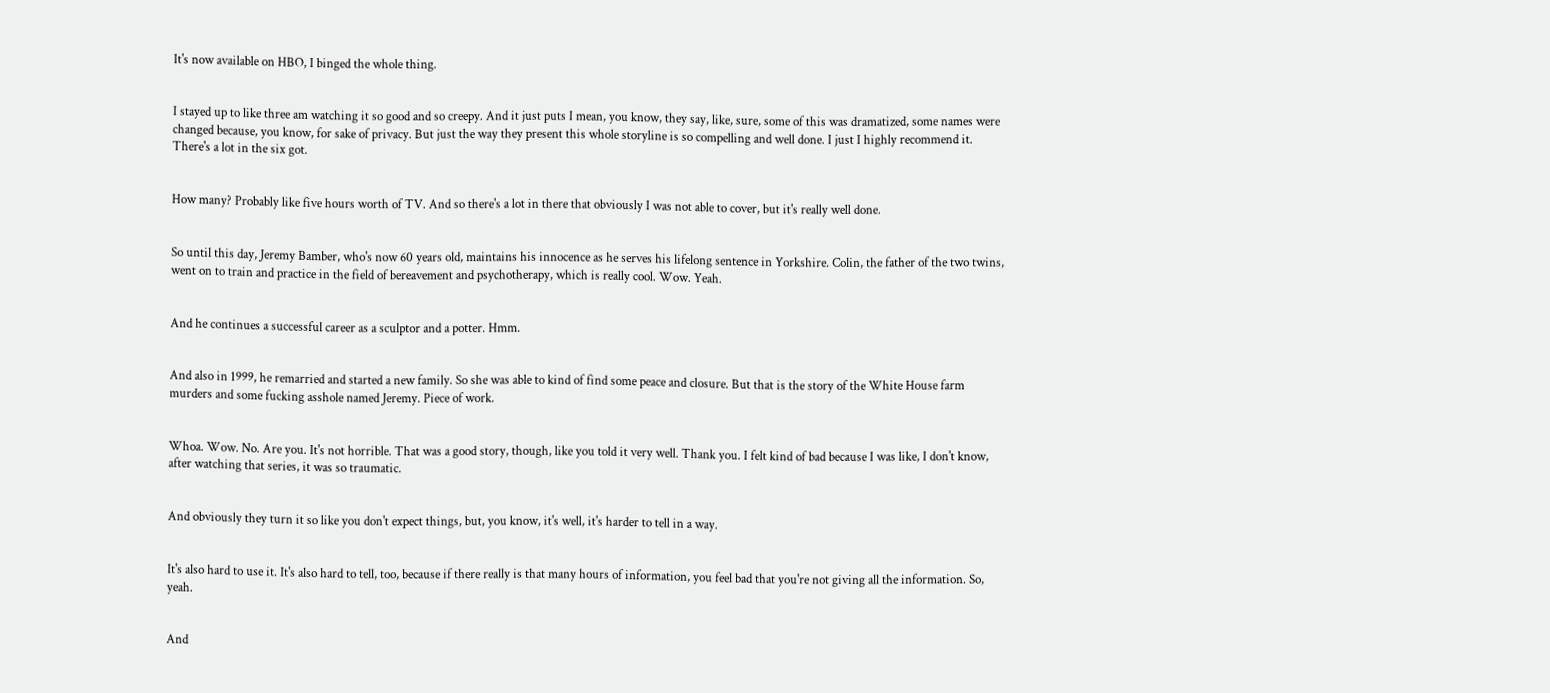It's now available on HBO, I binged the whole thing.


I stayed up to like three am watching it so good and so creepy. And it just puts I mean, you know, they say, like, sure, some of this was dramatized, some names were changed because, you know, for sake of privacy. But just the way they present this whole storyline is so compelling and well done. I just I highly recommend it. There's a lot in the six got.


How many? Probably like five hours worth of TV. And so there's a lot in there that obviously I was not able to cover, but it's really well done.


So until this day, Jeremy Bamber, who's now 60 years old, maintains his innocence as he serves his lifelong sentence in Yorkshire. Colin, the father of the two twins, went on to train and practice in the field of bereavement and psychotherapy, which is really cool. Wow. Yeah.


And he continues a successful career as a sculptor and a potter. Hmm.


And also in 1999, he remarried and started a new family. So she was able to kind of find some peace and closure. But that is the story of the White House farm murders and some fucking asshole named Jeremy. Piece of work.


Whoa. Wow. No. Are you. It's not horrible. That was a good story, though, like you told it very well. Thank you. I felt kind of bad because I was like, I don't know, after watching that series, it was so traumatic.


And obviously they turn it so like you don't expect things, but, you know, it's well, it's harder to tell in a way.


It's also hard to use it. It's also hard to tell, too, because if there really is that many hours of information, you feel bad that you're not giving all the information. So, yeah.


And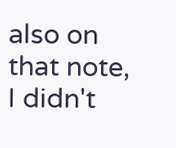also on that note, I didn't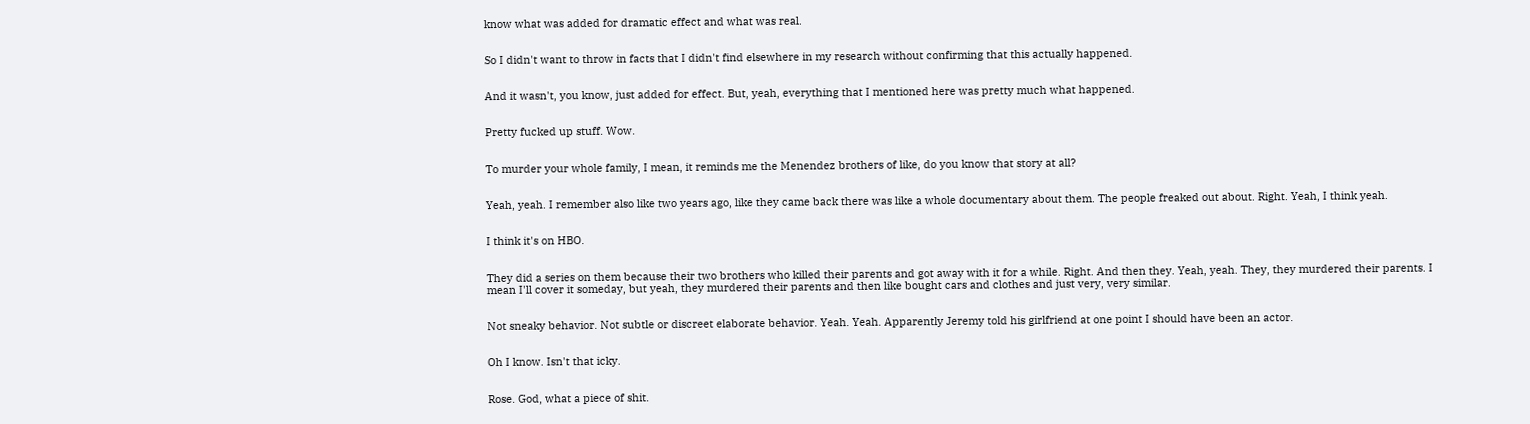know what was added for dramatic effect and what was real.


So I didn't want to throw in facts that I didn't find elsewhere in my research without confirming that this actually happened.


And it wasn't, you know, just added for effect. But, yeah, everything that I mentioned here was pretty much what happened.


Pretty fucked up stuff. Wow.


To murder your whole family, I mean, it reminds me the Menendez brothers of like, do you know that story at all?


Yeah, yeah. I remember also like two years ago, like they came back there was like a whole documentary about them. The people freaked out about. Right. Yeah, I think yeah.


I think it's on HBO.


They did a series on them because their two brothers who killed their parents and got away with it for a while. Right. And then they. Yeah, yeah. They, they murdered their parents. I mean I'll cover it someday, but yeah, they murdered their parents and then like bought cars and clothes and just very, very similar.


Not sneaky behavior. Not subtle or discreet elaborate behavior. Yeah. Yeah. Apparently Jeremy told his girlfriend at one point I should have been an actor.


Oh I know. Isn't that icky.


Rose. God, what a piece of shit.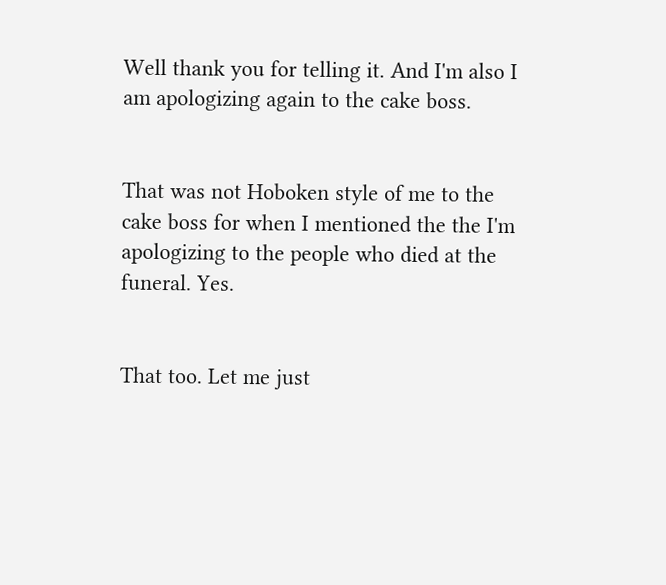Well thank you for telling it. And I'm also I am apologizing again to the cake boss.


That was not Hoboken style of me to the cake boss for when I mentioned the the I'm apologizing to the people who died at the funeral. Yes.


That too. Let me just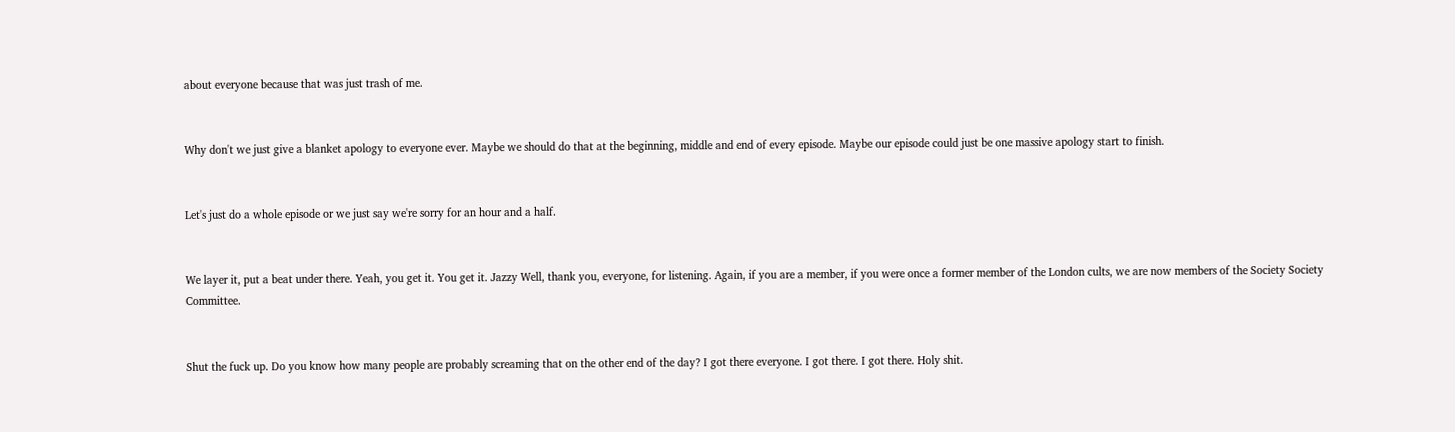about everyone because that was just trash of me.


Why don't we just give a blanket apology to everyone ever. Maybe we should do that at the beginning, middle and end of every episode. Maybe our episode could just be one massive apology start to finish.


Let's just do a whole episode or we just say we're sorry for an hour and a half.


We layer it, put a beat under there. Yeah, you get it. You get it. Jazzy Well, thank you, everyone, for listening. Again, if you are a member, if you were once a former member of the London cults, we are now members of the Society Society Committee.


Shut the fuck up. Do you know how many people are probably screaming that on the other end of the day? I got there everyone. I got there. I got there. Holy shit.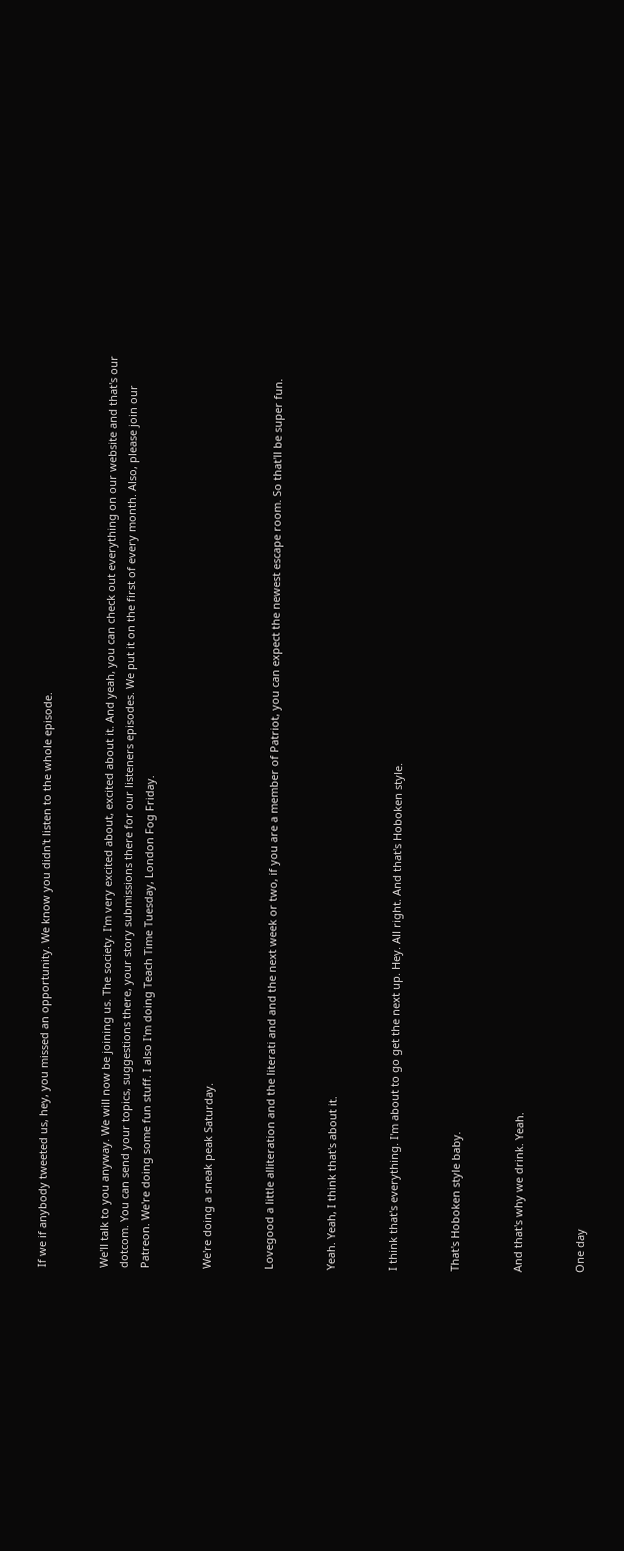If we if anybody tweeted us, hey, you missed an opportunity. We know you didn't listen to the whole episode.


We'll talk to you anyway. We will now be joining us. The society. I'm very excited about, excited about it. And yeah, you can check out everything on our website and that's our dotcom. You can send your topics, suggestions there, your story submissions there for our listeners episodes. We put it on the first of every month. Also, please join our Patreon. We're doing some fun stuff. I also I'm doing Teach Time Tuesday, London Fog Friday.


We're doing a sneak peak Saturday.


Lovegood a little alliteration and the literati and and the next week or two, if you are a member of Patriot, you can expect the newest escape room. So that'll be super fun.


Yeah. Yeah, I think that's about it.


I think that's everything. I'm about to go get the next up. Hey. All right. And that's Hoboken style.


That's Hoboken style baby.


And that's why we drink. Yeah.


One day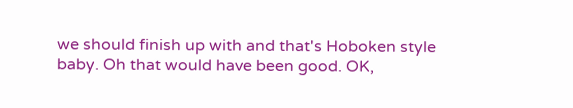we should finish up with and that's Hoboken style baby. Oh that would have been good. OK,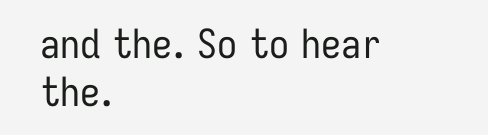and the. So to hear the.